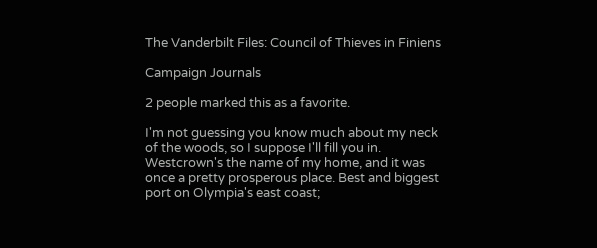The Vanderbilt Files: Council of Thieves in Finiens

Campaign Journals

2 people marked this as a favorite.

I'm not guessing you know much about my neck of the woods, so I suppose I'll fill you in. Westcrown's the name of my home, and it was once a pretty prosperous place. Best and biggest port on Olympia's east coast;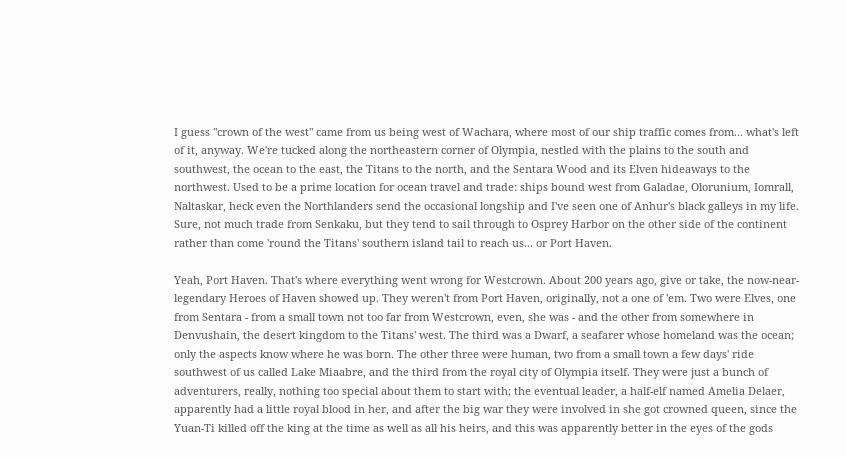I guess "crown of the west" came from us being west of Wachara, where most of our ship traffic comes from... what's left of it, anyway. We're tucked along the northeastern corner of Olympia, nestled with the plains to the south and southwest, the ocean to the east, the Titans to the north, and the Sentara Wood and its Elven hideaways to the northwest. Used to be a prime location for ocean travel and trade: ships bound west from Galadae, Olorunium, Iomrall, Naltaskar, heck even the Northlanders send the occasional longship and I've seen one of Anhur's black galleys in my life. Sure, not much trade from Senkaku, but they tend to sail through to Osprey Harbor on the other side of the continent rather than come 'round the Titans' southern island tail to reach us... or Port Haven.

Yeah, Port Haven. That's where everything went wrong for Westcrown. About 200 years ago, give or take, the now-near-legendary Heroes of Haven showed up. They weren't from Port Haven, originally, not a one of 'em. Two were Elves, one from Sentara - from a small town not too far from Westcrown, even, she was - and the other from somewhere in Denvushain, the desert kingdom to the Titans' west. The third was a Dwarf, a seafarer whose homeland was the ocean; only the aspects know where he was born. The other three were human, two from a small town a few days' ride southwest of us called Lake Miaabre, and the third from the royal city of Olympia itself. They were just a bunch of adventurers, really, nothing too special about them to start with; the eventual leader, a half-elf named Amelia Delaer, apparently had a little royal blood in her, and after the big war they were involved in she got crowned queen, since the Yuan-Ti killed off the king at the time as well as all his heirs, and this was apparently better in the eyes of the gods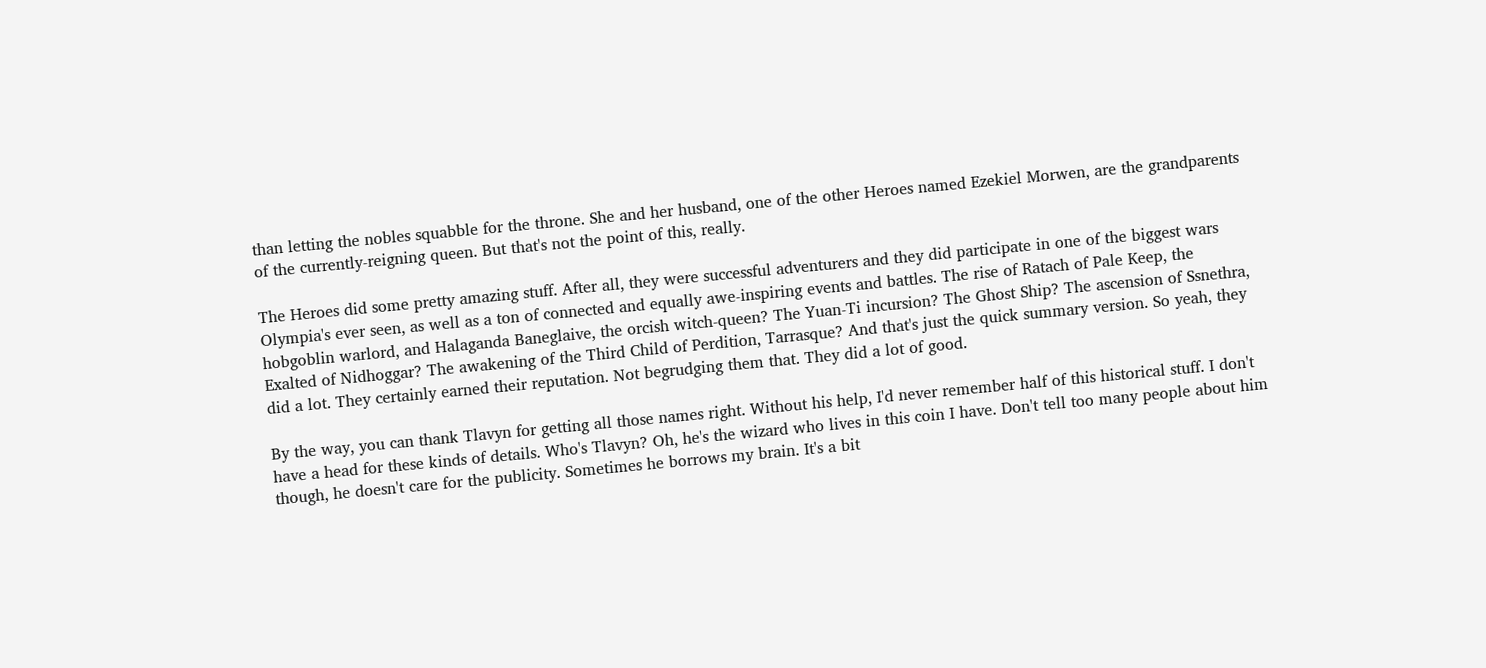than letting the nobles squabble for the throne. She and her husband, one of the other Heroes named Ezekiel Morwen, are the grandparents of the currently-reigning queen. But that's not the point of this, really.

The Heroes did some pretty amazing stuff. After all, they were successful adventurers and they did participate in one of the biggest wars Olympia's ever seen, as well as a ton of connected and equally awe-inspiring events and battles. The rise of Ratach of Pale Keep, the hobgoblin warlord, and Halaganda Baneglaive, the orcish witch-queen? The Yuan-Ti incursion? The Ghost Ship? The ascension of Ssnethra, Exalted of Nidhoggar? The awakening of the Third Child of Perdition, Tarrasque? And that's just the quick summary version. So yeah, they did a lot. They certainly earned their reputation. Not begrudging them that. They did a lot of good.

By the way, you can thank Tlavyn for getting all those names right. Without his help, I'd never remember half of this historical stuff. I don't have a head for these kinds of details. Who's Tlavyn? Oh, he's the wizard who lives in this coin I have. Don't tell too many people about him though, he doesn't care for the publicity. Sometimes he borrows my brain. It's a bit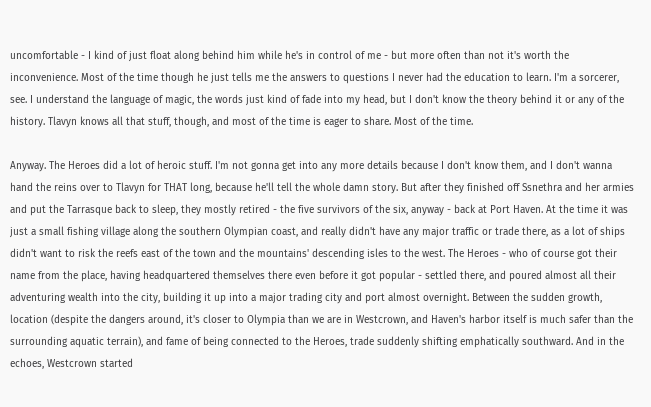uncomfortable - I kind of just float along behind him while he's in control of me - but more often than not it's worth the inconvenience. Most of the time though he just tells me the answers to questions I never had the education to learn. I'm a sorcerer, see. I understand the language of magic, the words just kind of fade into my head, but I don't know the theory behind it or any of the history. Tlavyn knows all that stuff, though, and most of the time is eager to share. Most of the time.

Anyway. The Heroes did a lot of heroic stuff. I'm not gonna get into any more details because I don't know them, and I don't wanna hand the reins over to Tlavyn for THAT long, because he'll tell the whole damn story. But after they finished off Ssnethra and her armies and put the Tarrasque back to sleep, they mostly retired - the five survivors of the six, anyway - back at Port Haven. At the time it was just a small fishing village along the southern Olympian coast, and really didn't have any major traffic or trade there, as a lot of ships didn't want to risk the reefs east of the town and the mountains' descending isles to the west. The Heroes - who of course got their name from the place, having headquartered themselves there even before it got popular - settled there, and poured almost all their adventuring wealth into the city, building it up into a major trading city and port almost overnight. Between the sudden growth, location (despite the dangers around, it's closer to Olympia than we are in Westcrown, and Haven's harbor itself is much safer than the surrounding aquatic terrain), and fame of being connected to the Heroes, trade suddenly shifting emphatically southward. And in the echoes, Westcrown started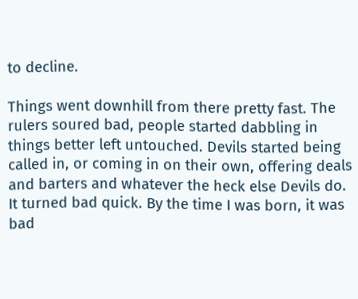to decline.

Things went downhill from there pretty fast. The rulers soured bad, people started dabbling in things better left untouched. Devils started being called in, or coming in on their own, offering deals and barters and whatever the heck else Devils do. It turned bad quick. By the time I was born, it was bad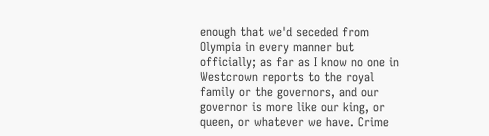enough that we'd seceded from Olympia in every manner but officially; as far as I know no one in Westcrown reports to the royal family or the governors, and our governor is more like our king, or queen, or whatever we have. Crime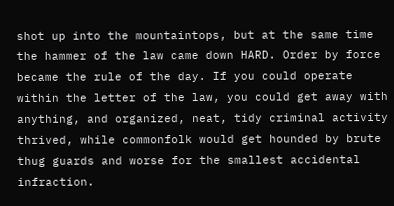shot up into the mountaintops, but at the same time the hammer of the law came down HARD. Order by force became the rule of the day. If you could operate within the letter of the law, you could get away with anything, and organized, neat, tidy criminal activity thrived, while commonfolk would get hounded by brute thug guards and worse for the smallest accidental infraction.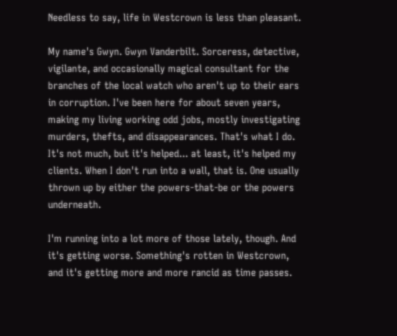Needless to say, life in Westcrown is less than pleasant.

My name's Gwyn. Gwyn Vanderbilt. Sorceress, detective, vigilante, and occasionally magical consultant for the branches of the local watch who aren't up to their ears in corruption. I've been here for about seven years, making my living working odd jobs, mostly investigating murders, thefts, and disappearances. That's what I do. It's not much, but it's helped... at least, it's helped my clients. When I don't run into a wall, that is. One usually thrown up by either the powers-that-be or the powers underneath.

I'm running into a lot more of those lately, though. And it's getting worse. Something's rotten in Westcrown, and it's getting more and more rancid as time passes.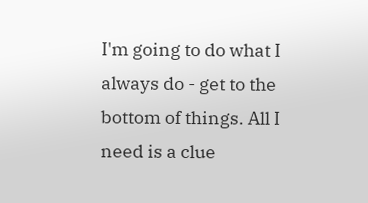I'm going to do what I always do - get to the bottom of things. All I need is a clue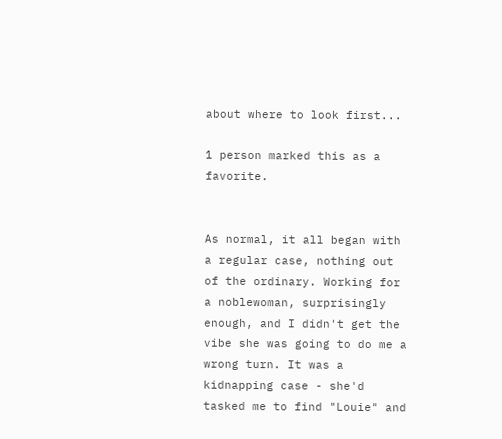about where to look first...

1 person marked this as a favorite.


As normal, it all began with a regular case, nothing out of the ordinary. Working for a noblewoman, surprisingly enough, and I didn't get the vibe she was going to do me a wrong turn. It was a kidnapping case - she'd tasked me to find "Louie" and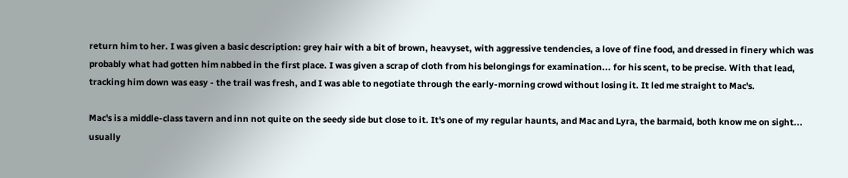return him to her. I was given a basic description: grey hair with a bit of brown, heavyset, with aggressive tendencies, a love of fine food, and dressed in finery which was probably what had gotten him nabbed in the first place. I was given a scrap of cloth from his belongings for examination... for his scent, to be precise. With that lead, tracking him down was easy - the trail was fresh, and I was able to negotiate through the early-morning crowd without losing it. It led me straight to Mac's.

Mac's is a middle-class tavern and inn not quite on the seedy side but close to it. It's one of my regular haunts, and Mac and Lyra, the barmaid, both know me on sight... usually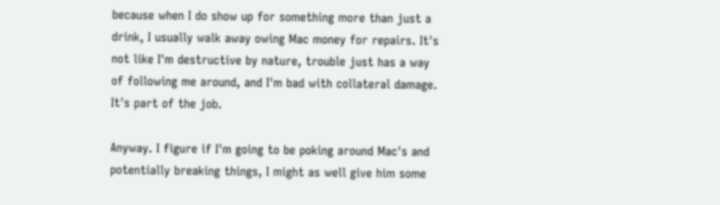because when I do show up for something more than just a drink, I usually walk away owing Mac money for repairs. It's not like I'm destructive by nature, trouble just has a way of following me around, and I'm bad with collateral damage. It's part of the job.

Anyway. I figure if I'm going to be poking around Mac's and potentially breaking things, I might as well give him some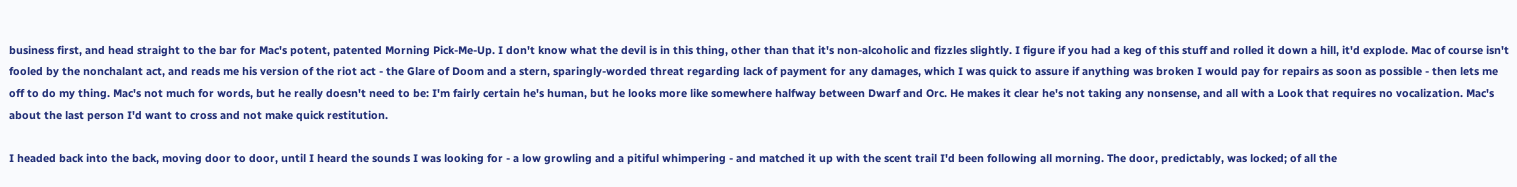business first, and head straight to the bar for Mac's potent, patented Morning Pick-Me-Up. I don't know what the devil is in this thing, other than that it's non-alcoholic and fizzles slightly. I figure if you had a keg of this stuff and rolled it down a hill, it'd explode. Mac of course isn't fooled by the nonchalant act, and reads me his version of the riot act - the Glare of Doom and a stern, sparingly-worded threat regarding lack of payment for any damages, which I was quick to assure if anything was broken I would pay for repairs as soon as possible - then lets me off to do my thing. Mac's not much for words, but he really doesn't need to be: I'm fairly certain he's human, but he looks more like somewhere halfway between Dwarf and Orc. He makes it clear he's not taking any nonsense, and all with a Look that requires no vocalization. Mac's about the last person I'd want to cross and not make quick restitution.

I headed back into the back, moving door to door, until I heard the sounds I was looking for - a low growling and a pitiful whimpering - and matched it up with the scent trail I'd been following all morning. The door, predictably, was locked; of all the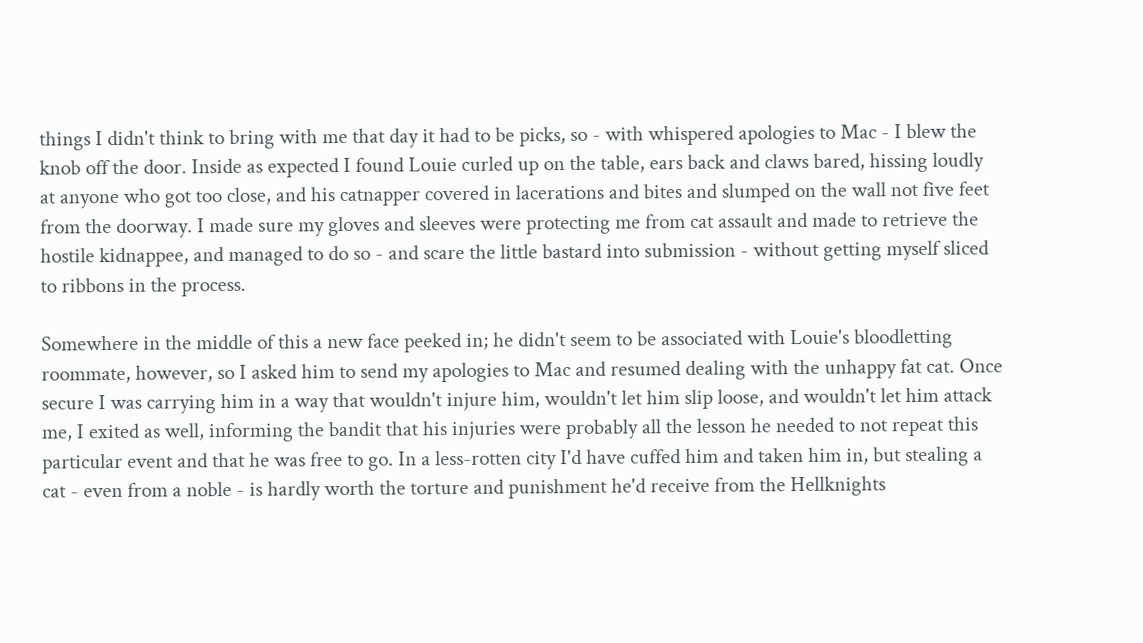things I didn't think to bring with me that day it had to be picks, so - with whispered apologies to Mac - I blew the knob off the door. Inside as expected I found Louie curled up on the table, ears back and claws bared, hissing loudly at anyone who got too close, and his catnapper covered in lacerations and bites and slumped on the wall not five feet from the doorway. I made sure my gloves and sleeves were protecting me from cat assault and made to retrieve the hostile kidnappee, and managed to do so - and scare the little bastard into submission - without getting myself sliced to ribbons in the process.

Somewhere in the middle of this a new face peeked in; he didn't seem to be associated with Louie's bloodletting roommate, however, so I asked him to send my apologies to Mac and resumed dealing with the unhappy fat cat. Once secure I was carrying him in a way that wouldn't injure him, wouldn't let him slip loose, and wouldn't let him attack me, I exited as well, informing the bandit that his injuries were probably all the lesson he needed to not repeat this particular event and that he was free to go. In a less-rotten city I'd have cuffed him and taken him in, but stealing a cat - even from a noble - is hardly worth the torture and punishment he'd receive from the Hellknights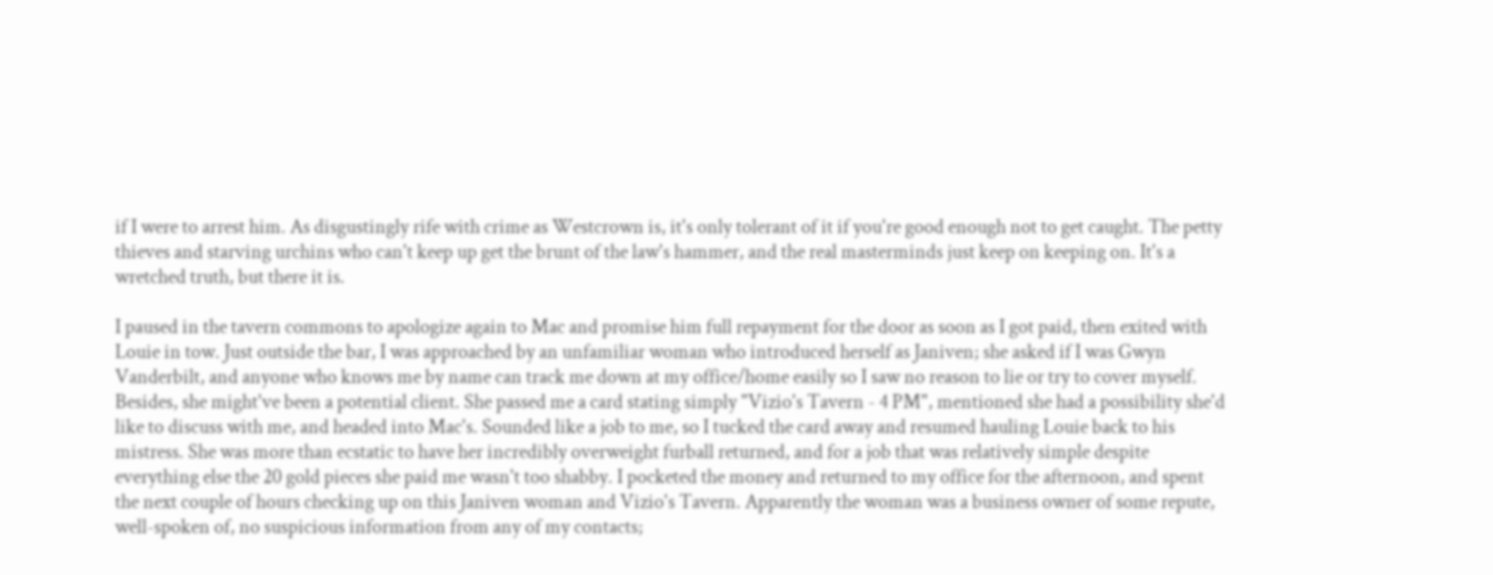if I were to arrest him. As disgustingly rife with crime as Westcrown is, it's only tolerant of it if you're good enough not to get caught. The petty thieves and starving urchins who can't keep up get the brunt of the law's hammer, and the real masterminds just keep on keeping on. It's a wretched truth, but there it is.

I paused in the tavern commons to apologize again to Mac and promise him full repayment for the door as soon as I got paid, then exited with Louie in tow. Just outside the bar, I was approached by an unfamiliar woman who introduced herself as Janiven; she asked if I was Gwyn Vanderbilt, and anyone who knows me by name can track me down at my office/home easily so I saw no reason to lie or try to cover myself. Besides, she might've been a potential client. She passed me a card stating simply "Vizio's Tavern - 4 PM", mentioned she had a possibility she'd like to discuss with me, and headed into Mac's. Sounded like a job to me, so I tucked the card away and resumed hauling Louie back to his mistress. She was more than ecstatic to have her incredibly overweight furball returned, and for a job that was relatively simple despite everything else the 20 gold pieces she paid me wasn't too shabby. I pocketed the money and returned to my office for the afternoon, and spent the next couple of hours checking up on this Janiven woman and Vizio's Tavern. Apparently the woman was a business owner of some repute, well-spoken of, no suspicious information from any of my contacts;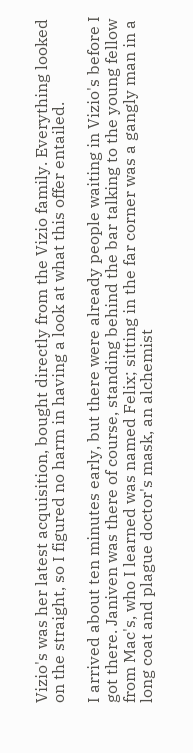Vizio's was her latest acquisition, bought directly from the Vizio family. Everything looked on the straight, so I figured no harm in having a look at what this offer entailed.

I arrived about ten minutes early, but there were already people waiting in Vizio's before I got there. Janiven was there of course, standing behind the bar talking to the young fellow from Mac's, who I learned was named Felix; sitting in the far corner was a gangly man in a long coat and plague doctor's mask, an alchemist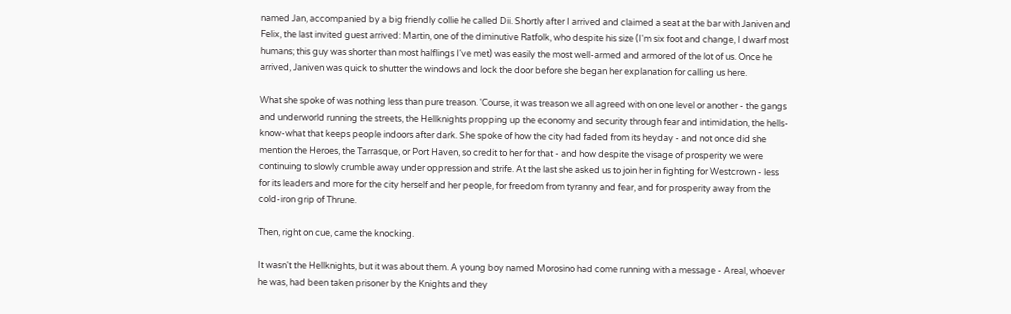named Jan, accompanied by a big friendly collie he called Dii. Shortly after I arrived and claimed a seat at the bar with Janiven and Felix, the last invited guest arrived: Martin, one of the diminutive Ratfolk, who despite his size (I'm six foot and change, I dwarf most humans; this guy was shorter than most halflings I've met) was easily the most well-armed and armored of the lot of us. Once he arrived, Janiven was quick to shutter the windows and lock the door before she began her explanation for calling us here.

What she spoke of was nothing less than pure treason. 'Course, it was treason we all agreed with on one level or another - the gangs and underworld running the streets, the Hellknights propping up the economy and security through fear and intimidation, the hells-know-what that keeps people indoors after dark. She spoke of how the city had faded from its heyday - and not once did she mention the Heroes, the Tarrasque, or Port Haven, so credit to her for that - and how despite the visage of prosperity we were continuing to slowly crumble away under oppression and strife. At the last she asked us to join her in fighting for Westcrown - less for its leaders and more for the city herself and her people, for freedom from tyranny and fear, and for prosperity away from the cold-iron grip of Thrune.

Then, right on cue, came the knocking.

It wasn't the Hellknights, but it was about them. A young boy named Morosino had come running with a message - Areal, whoever he was, had been taken prisoner by the Knights and they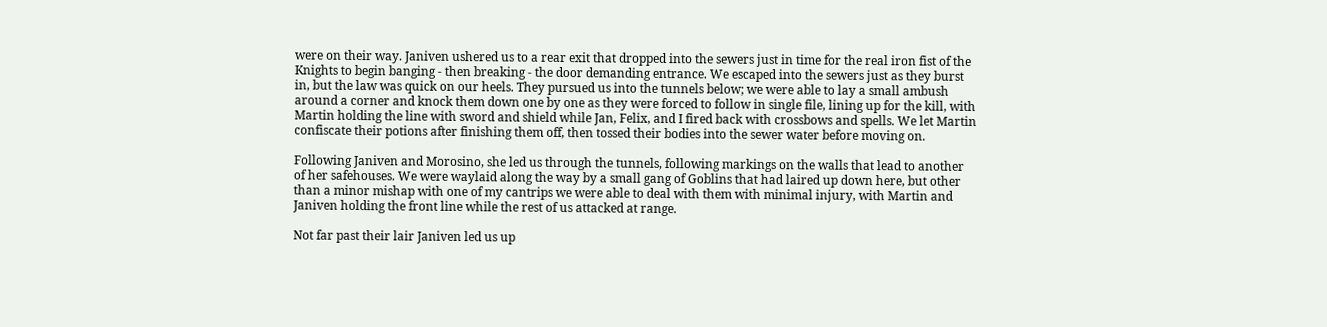were on their way. Janiven ushered us to a rear exit that dropped into the sewers just in time for the real iron fist of the Knights to begin banging - then breaking - the door demanding entrance. We escaped into the sewers just as they burst in, but the law was quick on our heels. They pursued us into the tunnels below; we were able to lay a small ambush around a corner and knock them down one by one as they were forced to follow in single file, lining up for the kill, with Martin holding the line with sword and shield while Jan, Felix, and I fired back with crossbows and spells. We let Martin confiscate their potions after finishing them off, then tossed their bodies into the sewer water before moving on.

Following Janiven and Morosino, she led us through the tunnels, following markings on the walls that lead to another of her safehouses. We were waylaid along the way by a small gang of Goblins that had laired up down here, but other than a minor mishap with one of my cantrips we were able to deal with them with minimal injury, with Martin and Janiven holding the front line while the rest of us attacked at range.

Not far past their lair Janiven led us up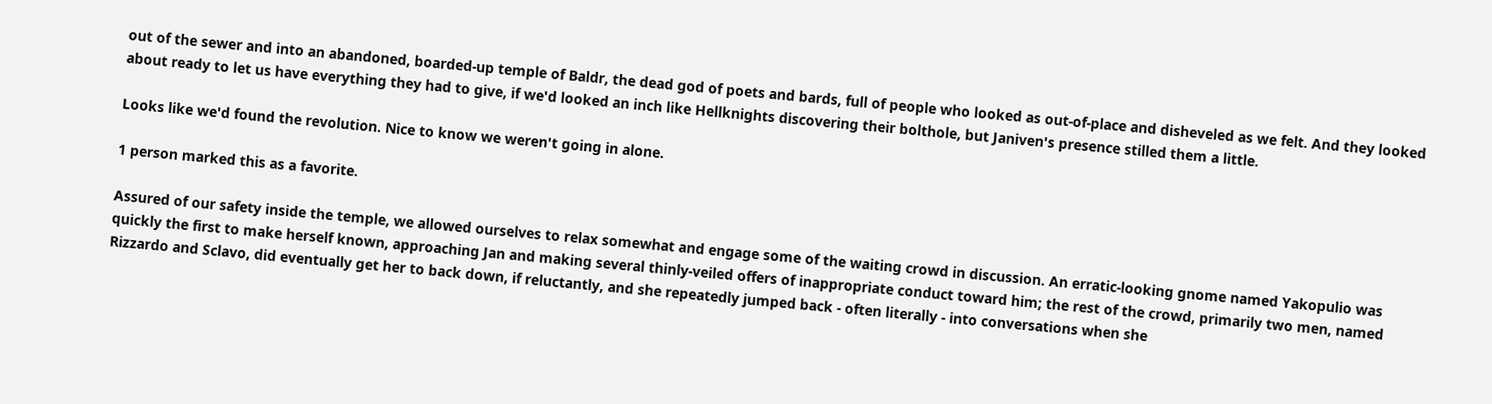out of the sewer and into an abandoned, boarded-up temple of Baldr, the dead god of poets and bards, full of people who looked as out-of-place and disheveled as we felt. And they looked about ready to let us have everything they had to give, if we'd looked an inch like Hellknights discovering their bolthole, but Janiven's presence stilled them a little.

Looks like we'd found the revolution. Nice to know we weren't going in alone.

1 person marked this as a favorite.

Assured of our safety inside the temple, we allowed ourselves to relax somewhat and engage some of the waiting crowd in discussion. An erratic-looking gnome named Yakopulio was quickly the first to make herself known, approaching Jan and making several thinly-veiled offers of inappropriate conduct toward him; the rest of the crowd, primarily two men, named Rizzardo and Sclavo, did eventually get her to back down, if reluctantly, and she repeatedly jumped back - often literally - into conversations when she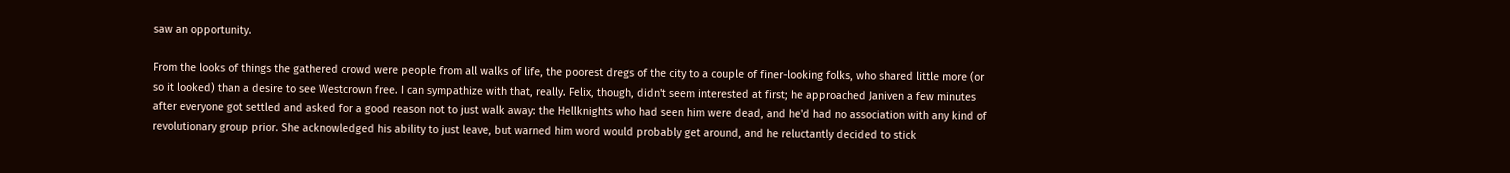saw an opportunity.

From the looks of things the gathered crowd were people from all walks of life, the poorest dregs of the city to a couple of finer-looking folks, who shared little more (or so it looked) than a desire to see Westcrown free. I can sympathize with that, really. Felix, though, didn't seem interested at first; he approached Janiven a few minutes after everyone got settled and asked for a good reason not to just walk away: the Hellknights who had seen him were dead, and he'd had no association with any kind of revolutionary group prior. She acknowledged his ability to just leave, but warned him word would probably get around, and he reluctantly decided to stick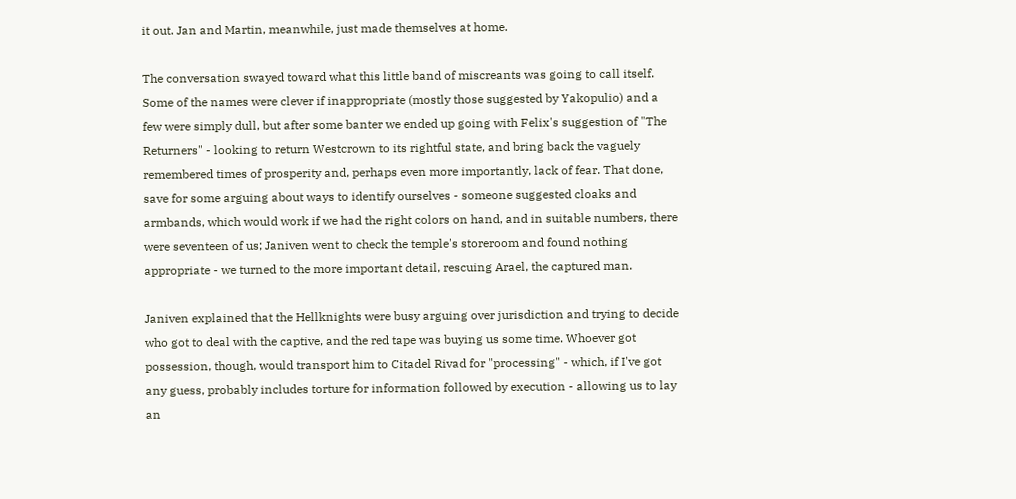it out. Jan and Martin, meanwhile, just made themselves at home.

The conversation swayed toward what this little band of miscreants was going to call itself. Some of the names were clever if inappropriate (mostly those suggested by Yakopulio) and a few were simply dull, but after some banter we ended up going with Felix's suggestion of "The Returners" - looking to return Westcrown to its rightful state, and bring back the vaguely remembered times of prosperity and, perhaps even more importantly, lack of fear. That done, save for some arguing about ways to identify ourselves - someone suggested cloaks and armbands, which would work if we had the right colors on hand, and in suitable numbers, there were seventeen of us; Janiven went to check the temple's storeroom and found nothing appropriate - we turned to the more important detail, rescuing Arael, the captured man.

Janiven explained that the Hellknights were busy arguing over jurisdiction and trying to decide who got to deal with the captive, and the red tape was buying us some time. Whoever got possession, though, would transport him to Citadel Rivad for "processing" - which, if I've got any guess, probably includes torture for information followed by execution - allowing us to lay an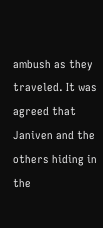ambush as they traveled. It was agreed that Janiven and the others hiding in the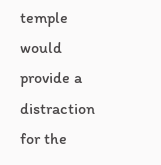temple would provide a distraction for the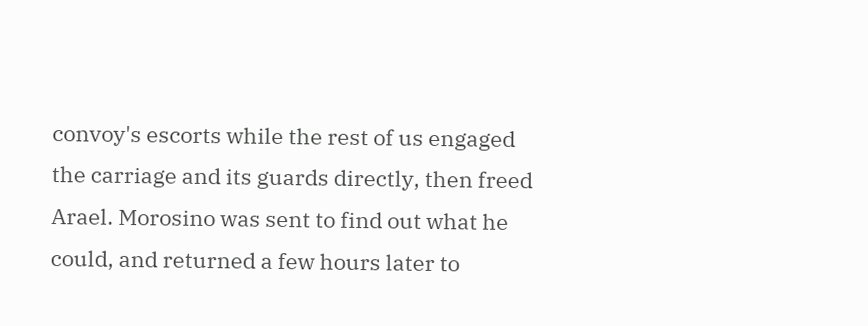convoy's escorts while the rest of us engaged the carriage and its guards directly, then freed Arael. Morosino was sent to find out what he could, and returned a few hours later to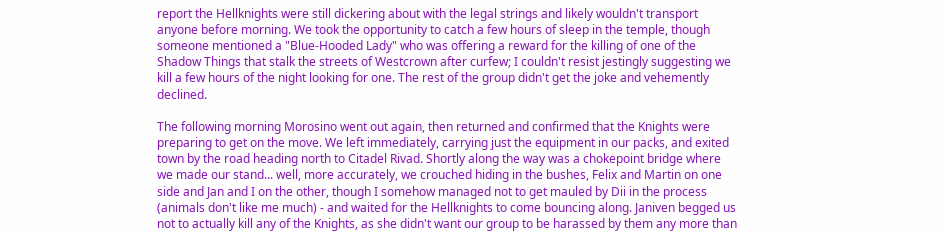report the Hellknights were still dickering about with the legal strings and likely wouldn't transport anyone before morning. We took the opportunity to catch a few hours of sleep in the temple, though someone mentioned a "Blue-Hooded Lady" who was offering a reward for the killing of one of the Shadow Things that stalk the streets of Westcrown after curfew; I couldn't resist jestingly suggesting we kill a few hours of the night looking for one. The rest of the group didn't get the joke and vehemently declined.

The following morning Morosino went out again, then returned and confirmed that the Knights were preparing to get on the move. We left immediately, carrying just the equipment in our packs, and exited town by the road heading north to Citadel Rivad. Shortly along the way was a chokepoint bridge where we made our stand... well, more accurately, we crouched hiding in the bushes, Felix and Martin on one side and Jan and I on the other, though I somehow managed not to get mauled by Dii in the process (animals don't like me much) - and waited for the Hellknights to come bouncing along. Janiven begged us not to actually kill any of the Knights, as she didn't want our group to be harassed by them any more than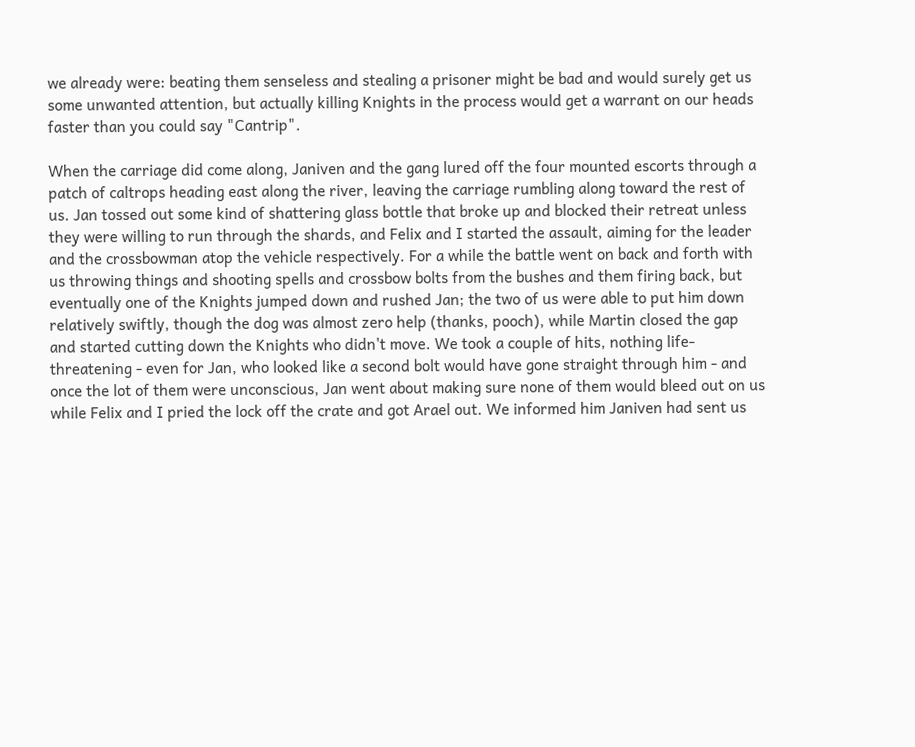we already were: beating them senseless and stealing a prisoner might be bad and would surely get us some unwanted attention, but actually killing Knights in the process would get a warrant on our heads faster than you could say "Cantrip".

When the carriage did come along, Janiven and the gang lured off the four mounted escorts through a patch of caltrops heading east along the river, leaving the carriage rumbling along toward the rest of us. Jan tossed out some kind of shattering glass bottle that broke up and blocked their retreat unless they were willing to run through the shards, and Felix and I started the assault, aiming for the leader and the crossbowman atop the vehicle respectively. For a while the battle went on back and forth with us throwing things and shooting spells and crossbow bolts from the bushes and them firing back, but eventually one of the Knights jumped down and rushed Jan; the two of us were able to put him down relatively swiftly, though the dog was almost zero help (thanks, pooch), while Martin closed the gap and started cutting down the Knights who didn't move. We took a couple of hits, nothing life-threatening - even for Jan, who looked like a second bolt would have gone straight through him - and once the lot of them were unconscious, Jan went about making sure none of them would bleed out on us while Felix and I pried the lock off the crate and got Arael out. We informed him Janiven had sent us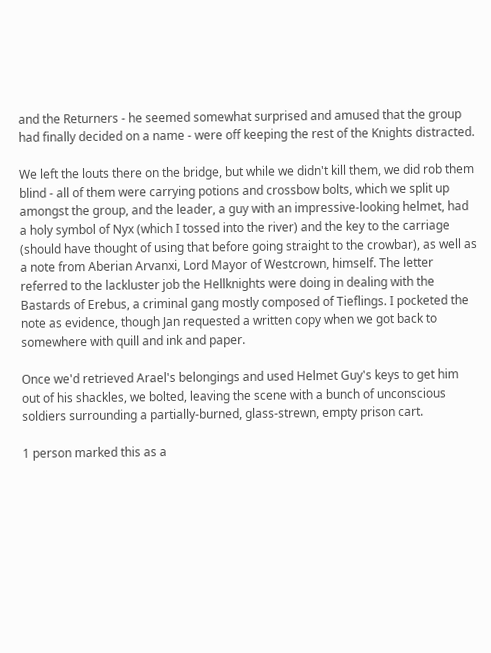and the Returners - he seemed somewhat surprised and amused that the group had finally decided on a name - were off keeping the rest of the Knights distracted.

We left the louts there on the bridge, but while we didn't kill them, we did rob them blind - all of them were carrying potions and crossbow bolts, which we split up amongst the group, and the leader, a guy with an impressive-looking helmet, had a holy symbol of Nyx (which I tossed into the river) and the key to the carriage (should have thought of using that before going straight to the crowbar), as well as a note from Aberian Arvanxi, Lord Mayor of Westcrown, himself. The letter referred to the lackluster job the Hellknights were doing in dealing with the Bastards of Erebus, a criminal gang mostly composed of Tieflings. I pocketed the note as evidence, though Jan requested a written copy when we got back to somewhere with quill and ink and paper.

Once we'd retrieved Arael's belongings and used Helmet Guy's keys to get him out of his shackles, we bolted, leaving the scene with a bunch of unconscious soldiers surrounding a partially-burned, glass-strewn, empty prison cart.

1 person marked this as a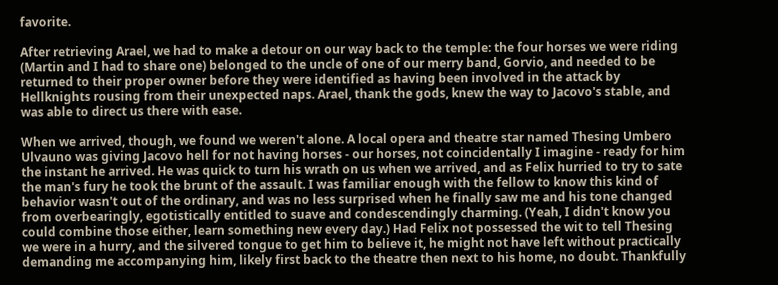favorite.

After retrieving Arael, we had to make a detour on our way back to the temple: the four horses we were riding (Martin and I had to share one) belonged to the uncle of one of our merry band, Gorvio, and needed to be returned to their proper owner before they were identified as having been involved in the attack by Hellknights rousing from their unexpected naps. Arael, thank the gods, knew the way to Jacovo's stable, and was able to direct us there with ease.

When we arrived, though, we found we weren't alone. A local opera and theatre star named Thesing Umbero Ulvauno was giving Jacovo hell for not having horses - our horses, not coincidentally I imagine - ready for him the instant he arrived. He was quick to turn his wrath on us when we arrived, and as Felix hurried to try to sate the man's fury he took the brunt of the assault. I was familiar enough with the fellow to know this kind of behavior wasn't out of the ordinary, and was no less surprised when he finally saw me and his tone changed from overbearingly, egotistically entitled to suave and condescendingly charming. (Yeah, I didn't know you could combine those either, learn something new every day.) Had Felix not possessed the wit to tell Thesing we were in a hurry, and the silvered tongue to get him to believe it, he might not have left without practically demanding me accompanying him, likely first back to the theatre then next to his home, no doubt. Thankfully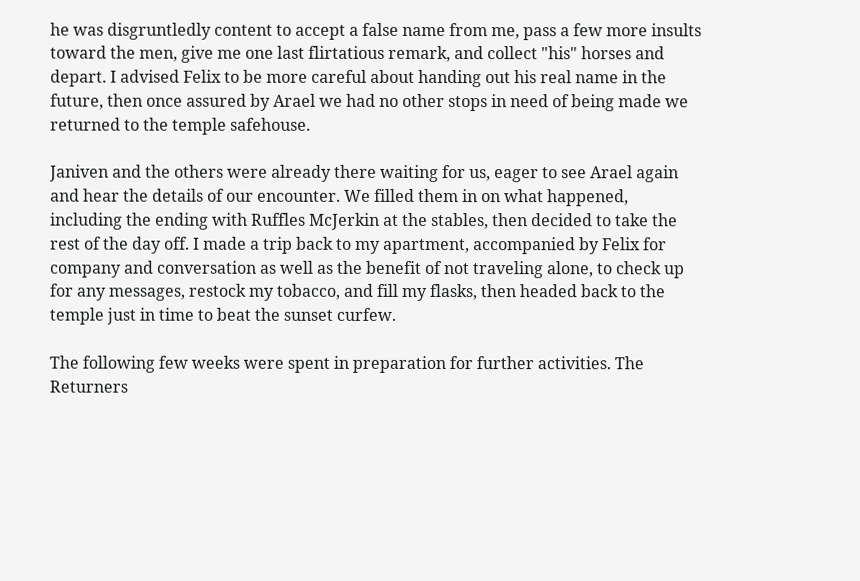he was disgruntledly content to accept a false name from me, pass a few more insults toward the men, give me one last flirtatious remark, and collect "his" horses and depart. I advised Felix to be more careful about handing out his real name in the future, then once assured by Arael we had no other stops in need of being made we returned to the temple safehouse.

Janiven and the others were already there waiting for us, eager to see Arael again and hear the details of our encounter. We filled them in on what happened, including the ending with Ruffles McJerkin at the stables, then decided to take the rest of the day off. I made a trip back to my apartment, accompanied by Felix for company and conversation as well as the benefit of not traveling alone, to check up for any messages, restock my tobacco, and fill my flasks, then headed back to the temple just in time to beat the sunset curfew.

The following few weeks were spent in preparation for further activities. The Returners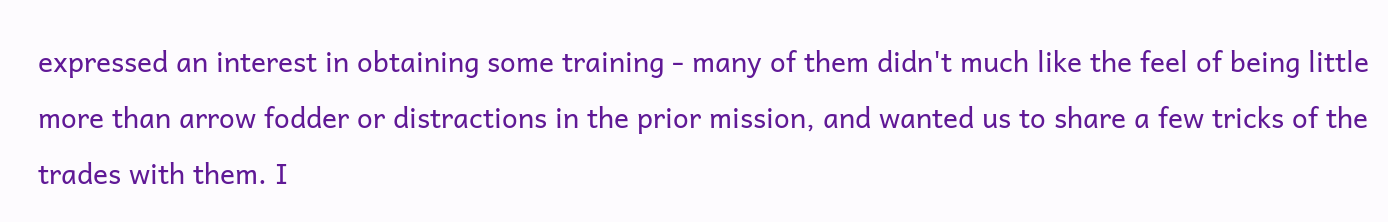expressed an interest in obtaining some training - many of them didn't much like the feel of being little more than arrow fodder or distractions in the prior mission, and wanted us to share a few tricks of the trades with them. I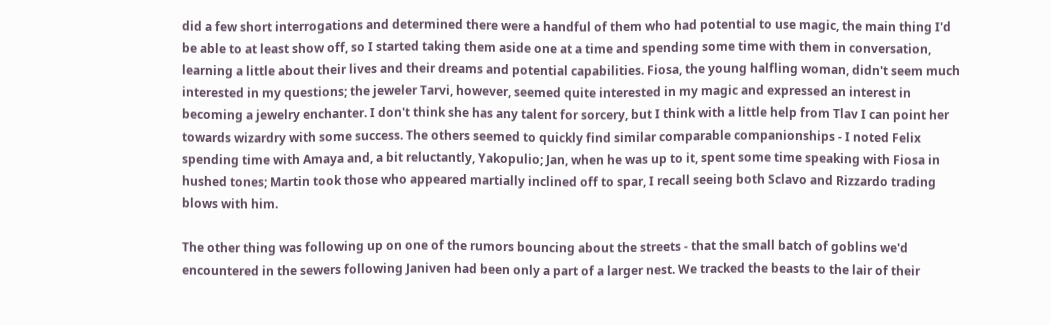did a few short interrogations and determined there were a handful of them who had potential to use magic, the main thing I'd be able to at least show off, so I started taking them aside one at a time and spending some time with them in conversation, learning a little about their lives and their dreams and potential capabilities. Fiosa, the young halfling woman, didn't seem much interested in my questions; the jeweler Tarvi, however, seemed quite interested in my magic and expressed an interest in becoming a jewelry enchanter. I don't think she has any talent for sorcery, but I think with a little help from Tlav I can point her towards wizardry with some success. The others seemed to quickly find similar comparable companionships - I noted Felix spending time with Amaya and, a bit reluctantly, Yakopulio; Jan, when he was up to it, spent some time speaking with Fiosa in hushed tones; Martin took those who appeared martially inclined off to spar, I recall seeing both Sclavo and Rizzardo trading blows with him.

The other thing was following up on one of the rumors bouncing about the streets - that the small batch of goblins we'd encountered in the sewers following Janiven had been only a part of a larger nest. We tracked the beasts to the lair of their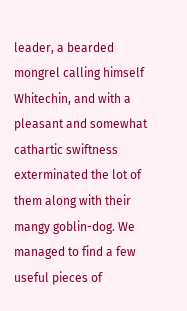leader, a bearded mongrel calling himself Whitechin, and with a pleasant and somewhat cathartic swiftness exterminated the lot of them along with their mangy goblin-dog. We managed to find a few useful pieces of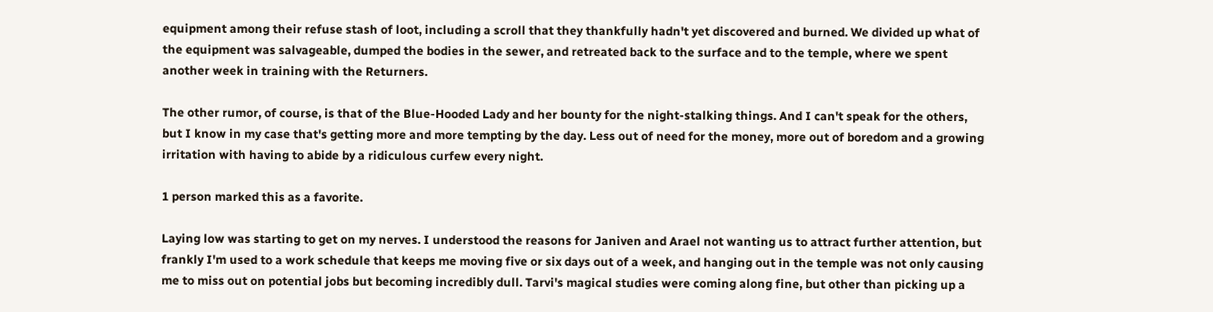equipment among their refuse stash of loot, including a scroll that they thankfully hadn't yet discovered and burned. We divided up what of the equipment was salvageable, dumped the bodies in the sewer, and retreated back to the surface and to the temple, where we spent another week in training with the Returners.

The other rumor, of course, is that of the Blue-Hooded Lady and her bounty for the night-stalking things. And I can't speak for the others, but I know in my case that's getting more and more tempting by the day. Less out of need for the money, more out of boredom and a growing irritation with having to abide by a ridiculous curfew every night.

1 person marked this as a favorite.

Laying low was starting to get on my nerves. I understood the reasons for Janiven and Arael not wanting us to attract further attention, but frankly I'm used to a work schedule that keeps me moving five or six days out of a week, and hanging out in the temple was not only causing me to miss out on potential jobs but becoming incredibly dull. Tarvi's magical studies were coming along fine, but other than picking up a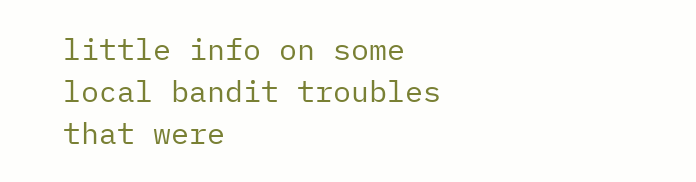little info on some local bandit troubles that were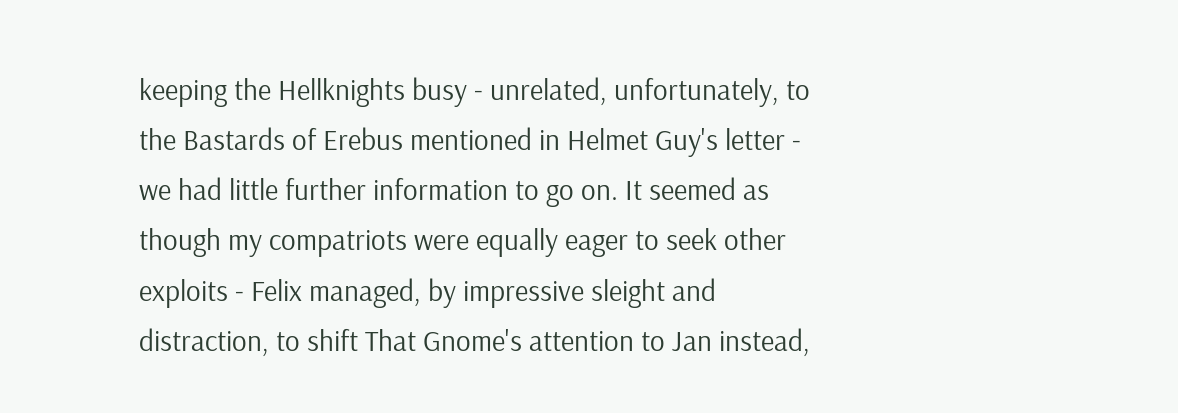keeping the Hellknights busy - unrelated, unfortunately, to the Bastards of Erebus mentioned in Helmet Guy's letter - we had little further information to go on. It seemed as though my compatriots were equally eager to seek other exploits - Felix managed, by impressive sleight and distraction, to shift That Gnome's attention to Jan instead,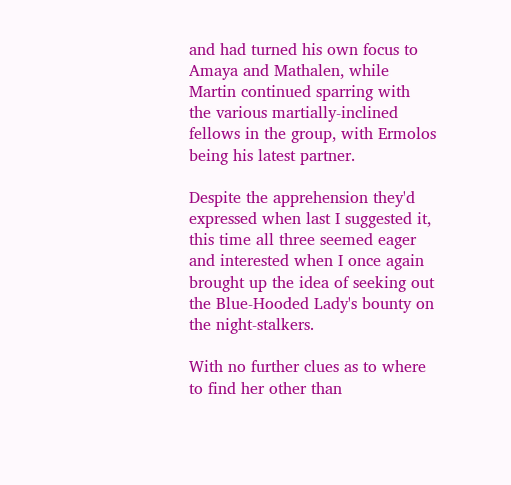and had turned his own focus to Amaya and Mathalen, while Martin continued sparring with the various martially-inclined fellows in the group, with Ermolos being his latest partner.

Despite the apprehension they'd expressed when last I suggested it, this time all three seemed eager and interested when I once again brought up the idea of seeking out the Blue-Hooded Lady's bounty on the night-stalkers.

With no further clues as to where to find her other than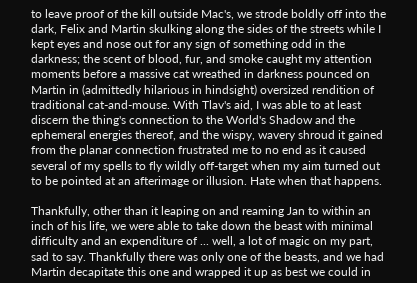to leave proof of the kill outside Mac's, we strode boldly off into the dark, Felix and Martin skulking along the sides of the streets while I kept eyes and nose out for any sign of something odd in the darkness; the scent of blood, fur, and smoke caught my attention moments before a massive cat wreathed in darkness pounced on Martin in (admittedly hilarious in hindsight) oversized rendition of traditional cat-and-mouse. With Tlav's aid, I was able to at least discern the thing's connection to the World's Shadow and the ephemeral energies thereof, and the wispy, wavery shroud it gained from the planar connection frustrated me to no end as it caused several of my spells to fly wildly off-target when my aim turned out to be pointed at an afterimage or illusion. Hate when that happens.

Thankfully, other than it leaping on and reaming Jan to within an inch of his life, we were able to take down the beast with minimal difficulty and an expenditure of ... well, a lot of magic on my part, sad to say. Thankfully there was only one of the beasts, and we had Martin decapitate this one and wrapped it up as best we could in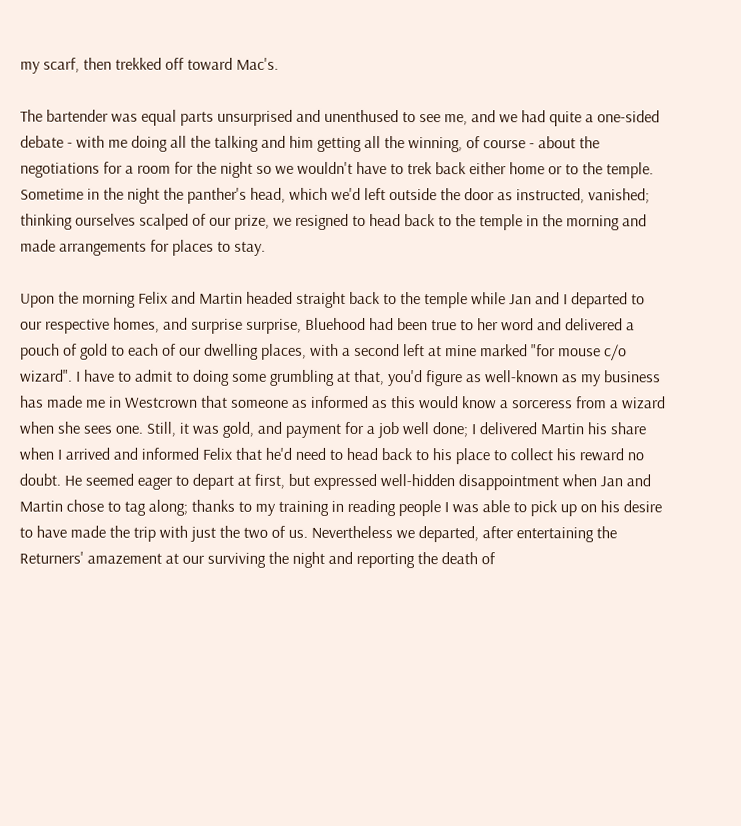my scarf, then trekked off toward Mac's.

The bartender was equal parts unsurprised and unenthused to see me, and we had quite a one-sided debate - with me doing all the talking and him getting all the winning, of course - about the negotiations for a room for the night so we wouldn't have to trek back either home or to the temple. Sometime in the night the panther's head, which we'd left outside the door as instructed, vanished; thinking ourselves scalped of our prize, we resigned to head back to the temple in the morning and made arrangements for places to stay.

Upon the morning Felix and Martin headed straight back to the temple while Jan and I departed to our respective homes, and surprise surprise, Bluehood had been true to her word and delivered a pouch of gold to each of our dwelling places, with a second left at mine marked "for mouse c/o wizard". I have to admit to doing some grumbling at that, you'd figure as well-known as my business has made me in Westcrown that someone as informed as this would know a sorceress from a wizard when she sees one. Still, it was gold, and payment for a job well done; I delivered Martin his share when I arrived and informed Felix that he'd need to head back to his place to collect his reward no doubt. He seemed eager to depart at first, but expressed well-hidden disappointment when Jan and Martin chose to tag along; thanks to my training in reading people I was able to pick up on his desire to have made the trip with just the two of us. Nevertheless we departed, after entertaining the Returners' amazement at our surviving the night and reporting the death of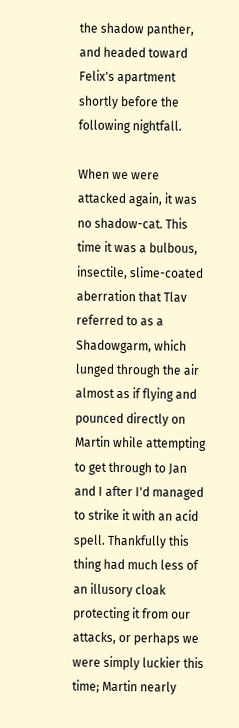the shadow panther, and headed toward Felix's apartment shortly before the following nightfall.

When we were attacked again, it was no shadow-cat. This time it was a bulbous, insectile, slime-coated aberration that Tlav referred to as a Shadowgarm, which lunged through the air almost as if flying and pounced directly on Martin while attempting to get through to Jan and I after I'd managed to strike it with an acid spell. Thankfully this thing had much less of an illusory cloak protecting it from our attacks, or perhaps we were simply luckier this time; Martin nearly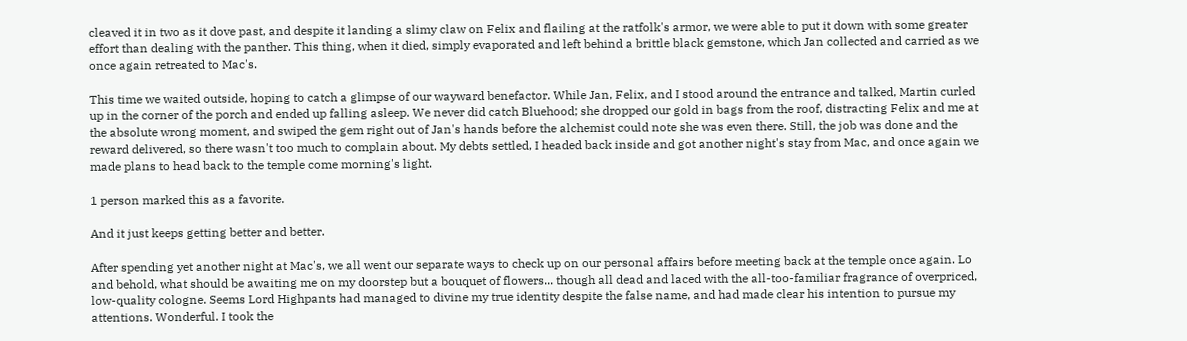cleaved it in two as it dove past, and despite it landing a slimy claw on Felix and flailing at the ratfolk's armor, we were able to put it down with some greater effort than dealing with the panther. This thing, when it died, simply evaporated and left behind a brittle black gemstone, which Jan collected and carried as we once again retreated to Mac's.

This time we waited outside, hoping to catch a glimpse of our wayward benefactor. While Jan, Felix, and I stood around the entrance and talked, Martin curled up in the corner of the porch and ended up falling asleep. We never did catch Bluehood; she dropped our gold in bags from the roof, distracting Felix and me at the absolute wrong moment, and swiped the gem right out of Jan's hands before the alchemist could note she was even there. Still, the job was done and the reward delivered, so there wasn't too much to complain about. My debts settled, I headed back inside and got another night's stay from Mac, and once again we made plans to head back to the temple come morning's light.

1 person marked this as a favorite.

And it just keeps getting better and better.

After spending yet another night at Mac's, we all went our separate ways to check up on our personal affairs before meeting back at the temple once again. Lo and behold, what should be awaiting me on my doorstep but a bouquet of flowers... though all dead and laced with the all-too-familiar fragrance of overpriced, low-quality cologne. Seems Lord Highpants had managed to divine my true identity despite the false name, and had made clear his intention to pursue my attentions. Wonderful. I took the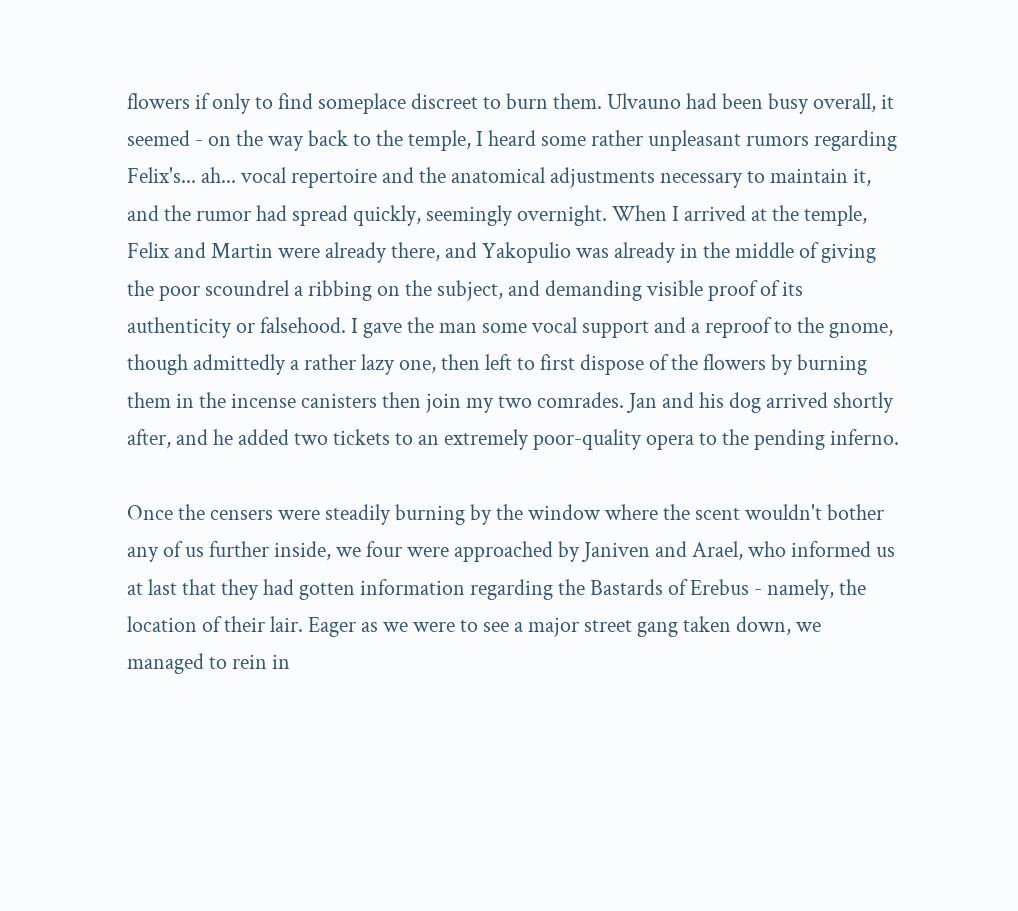flowers if only to find someplace discreet to burn them. Ulvauno had been busy overall, it seemed - on the way back to the temple, I heard some rather unpleasant rumors regarding Felix's... ah... vocal repertoire and the anatomical adjustments necessary to maintain it, and the rumor had spread quickly, seemingly overnight. When I arrived at the temple, Felix and Martin were already there, and Yakopulio was already in the middle of giving the poor scoundrel a ribbing on the subject, and demanding visible proof of its authenticity or falsehood. I gave the man some vocal support and a reproof to the gnome, though admittedly a rather lazy one, then left to first dispose of the flowers by burning them in the incense canisters then join my two comrades. Jan and his dog arrived shortly after, and he added two tickets to an extremely poor-quality opera to the pending inferno.

Once the censers were steadily burning by the window where the scent wouldn't bother any of us further inside, we four were approached by Janiven and Arael, who informed us at last that they had gotten information regarding the Bastards of Erebus - namely, the location of their lair. Eager as we were to see a major street gang taken down, we managed to rein in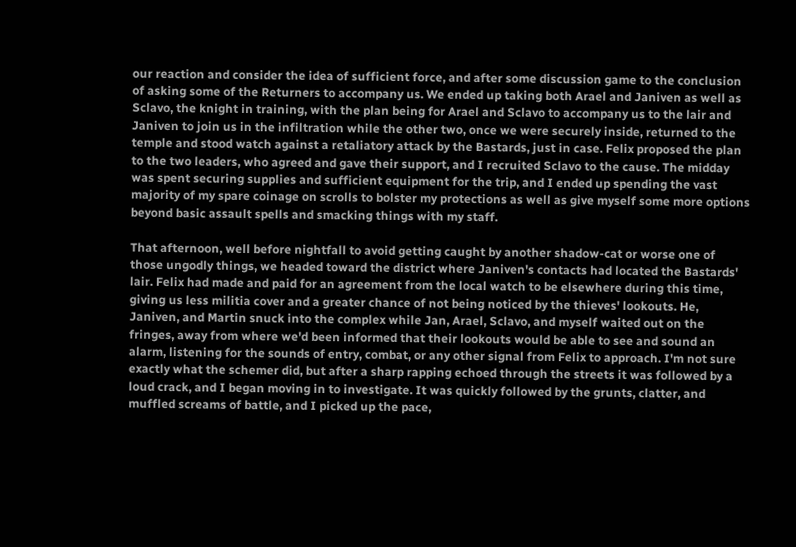our reaction and consider the idea of sufficient force, and after some discussion game to the conclusion of asking some of the Returners to accompany us. We ended up taking both Arael and Janiven as well as Sclavo, the knight in training, with the plan being for Arael and Sclavo to accompany us to the lair and Janiven to join us in the infiltration while the other two, once we were securely inside, returned to the temple and stood watch against a retaliatory attack by the Bastards, just in case. Felix proposed the plan to the two leaders, who agreed and gave their support, and I recruited Sclavo to the cause. The midday was spent securing supplies and sufficient equipment for the trip, and I ended up spending the vast majority of my spare coinage on scrolls to bolster my protections as well as give myself some more options beyond basic assault spells and smacking things with my staff.

That afternoon, well before nightfall to avoid getting caught by another shadow-cat or worse one of those ungodly things, we headed toward the district where Janiven's contacts had located the Bastards' lair. Felix had made and paid for an agreement from the local watch to be elsewhere during this time, giving us less militia cover and a greater chance of not being noticed by the thieves' lookouts. He, Janiven, and Martin snuck into the complex while Jan, Arael, Sclavo, and myself waited out on the fringes, away from where we'd been informed that their lookouts would be able to see and sound an alarm, listening for the sounds of entry, combat, or any other signal from Felix to approach. I'm not sure exactly what the schemer did, but after a sharp rapping echoed through the streets it was followed by a loud crack, and I began moving in to investigate. It was quickly followed by the grunts, clatter, and muffled screams of battle, and I picked up the pace,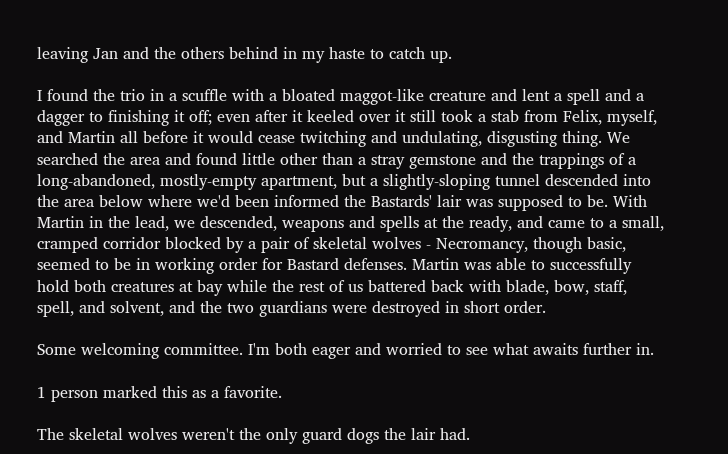leaving Jan and the others behind in my haste to catch up.

I found the trio in a scuffle with a bloated maggot-like creature and lent a spell and a dagger to finishing it off; even after it keeled over it still took a stab from Felix, myself, and Martin all before it would cease twitching and undulating, disgusting thing. We searched the area and found little other than a stray gemstone and the trappings of a long-abandoned, mostly-empty apartment, but a slightly-sloping tunnel descended into the area below where we'd been informed the Bastards' lair was supposed to be. With Martin in the lead, we descended, weapons and spells at the ready, and came to a small, cramped corridor blocked by a pair of skeletal wolves - Necromancy, though basic, seemed to be in working order for Bastard defenses. Martin was able to successfully hold both creatures at bay while the rest of us battered back with blade, bow, staff, spell, and solvent, and the two guardians were destroyed in short order.

Some welcoming committee. I'm both eager and worried to see what awaits further in.

1 person marked this as a favorite.

The skeletal wolves weren't the only guard dogs the lair had.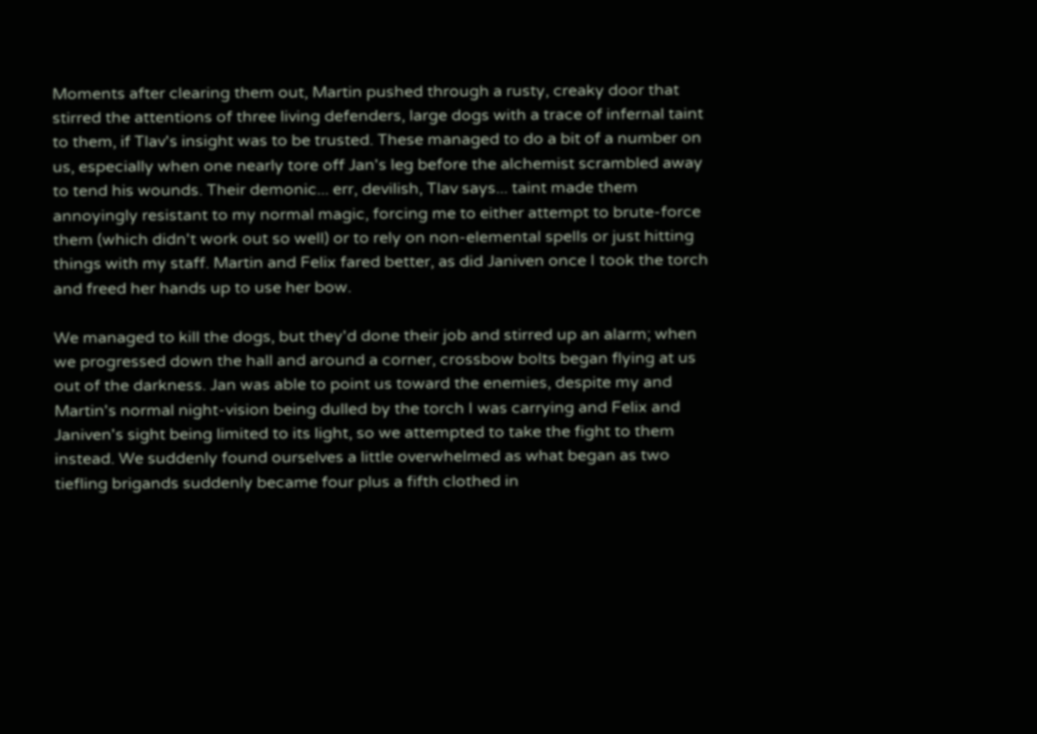Moments after clearing them out, Martin pushed through a rusty, creaky door that stirred the attentions of three living defenders, large dogs with a trace of infernal taint to them, if Tlav's insight was to be trusted. These managed to do a bit of a number on us, especially when one nearly tore off Jan's leg before the alchemist scrambled away to tend his wounds. Their demonic... err, devilish, Tlav says... taint made them annoyingly resistant to my normal magic, forcing me to either attempt to brute-force them (which didn't work out so well) or to rely on non-elemental spells or just hitting things with my staff. Martin and Felix fared better, as did Janiven once I took the torch and freed her hands up to use her bow.

We managed to kill the dogs, but they'd done their job and stirred up an alarm; when we progressed down the hall and around a corner, crossbow bolts began flying at us out of the darkness. Jan was able to point us toward the enemies, despite my and Martin's normal night-vision being dulled by the torch I was carrying and Felix and Janiven's sight being limited to its light, so we attempted to take the fight to them instead. We suddenly found ourselves a little overwhelmed as what began as two tiefling brigands suddenly became four plus a fifth clothed in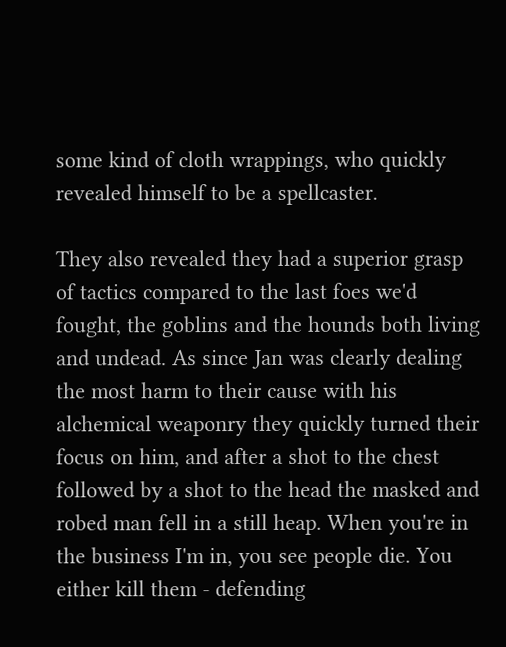some kind of cloth wrappings, who quickly revealed himself to be a spellcaster.

They also revealed they had a superior grasp of tactics compared to the last foes we'd fought, the goblins and the hounds both living and undead. As since Jan was clearly dealing the most harm to their cause with his alchemical weaponry they quickly turned their focus on him, and after a shot to the chest followed by a shot to the head the masked and robed man fell in a still heap. When you're in the business I'm in, you see people die. You either kill them - defending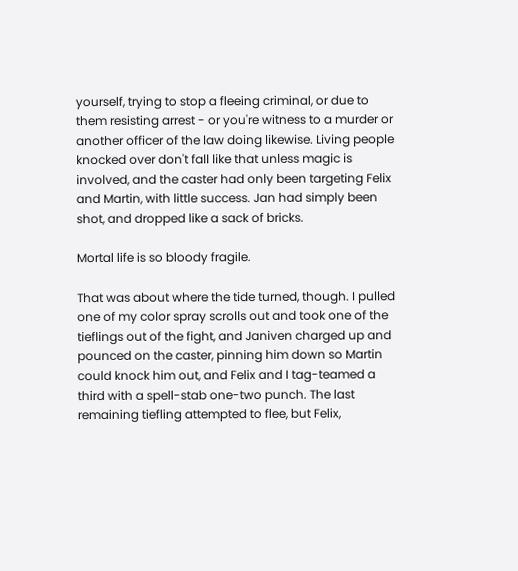yourself, trying to stop a fleeing criminal, or due to them resisting arrest - or you're witness to a murder or another officer of the law doing likewise. Living people knocked over don't fall like that unless magic is involved, and the caster had only been targeting Felix and Martin, with little success. Jan had simply been shot, and dropped like a sack of bricks.

Mortal life is so bloody fragile.

That was about where the tide turned, though. I pulled one of my color spray scrolls out and took one of the tieflings out of the fight, and Janiven charged up and pounced on the caster, pinning him down so Martin could knock him out, and Felix and I tag-teamed a third with a spell-stab one-two punch. The last remaining tiefling attempted to flee, but Felix,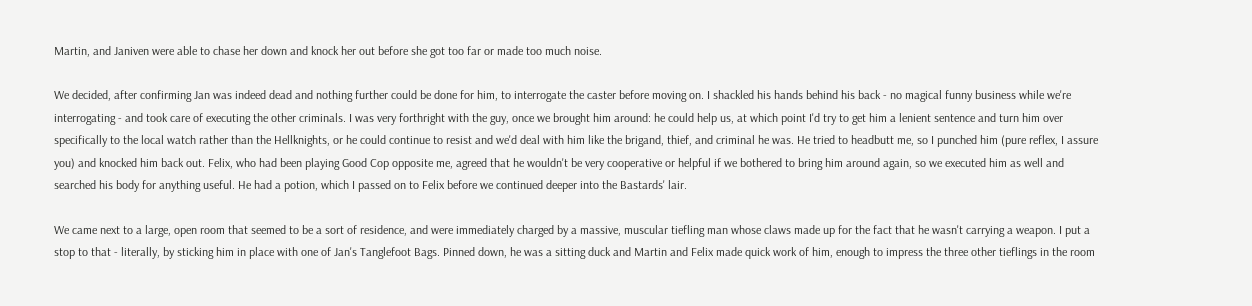Martin, and Janiven were able to chase her down and knock her out before she got too far or made too much noise.

We decided, after confirming Jan was indeed dead and nothing further could be done for him, to interrogate the caster before moving on. I shackled his hands behind his back - no magical funny business while we're interrogating - and took care of executing the other criminals. I was very forthright with the guy, once we brought him around: he could help us, at which point I'd try to get him a lenient sentence and turn him over specifically to the local watch rather than the Hellknights, or he could continue to resist and we'd deal with him like the brigand, thief, and criminal he was. He tried to headbutt me, so I punched him (pure reflex, I assure you) and knocked him back out. Felix, who had been playing Good Cop opposite me, agreed that he wouldn't be very cooperative or helpful if we bothered to bring him around again, so we executed him as well and searched his body for anything useful. He had a potion, which I passed on to Felix before we continued deeper into the Bastards' lair.

We came next to a large, open room that seemed to be a sort of residence, and were immediately charged by a massive, muscular tiefling man whose claws made up for the fact that he wasn't carrying a weapon. I put a stop to that - literally, by sticking him in place with one of Jan's Tanglefoot Bags. Pinned down, he was a sitting duck and Martin and Felix made quick work of him, enough to impress the three other tieflings in the room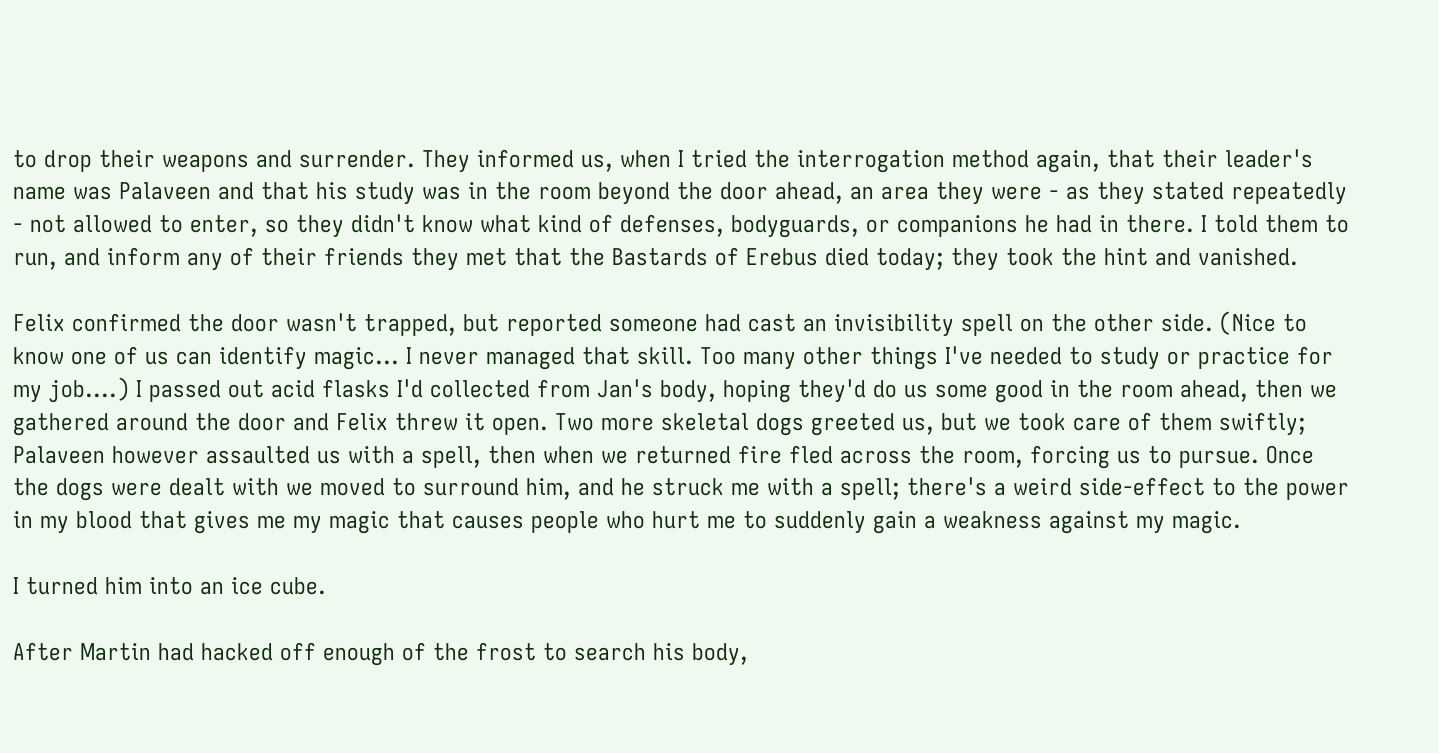to drop their weapons and surrender. They informed us, when I tried the interrogation method again, that their leader's name was Palaveen and that his study was in the room beyond the door ahead, an area they were - as they stated repeatedly - not allowed to enter, so they didn't know what kind of defenses, bodyguards, or companions he had in there. I told them to run, and inform any of their friends they met that the Bastards of Erebus died today; they took the hint and vanished.

Felix confirmed the door wasn't trapped, but reported someone had cast an invisibility spell on the other side. (Nice to know one of us can identify magic... I never managed that skill. Too many other things I've needed to study or practice for my job....) I passed out acid flasks I'd collected from Jan's body, hoping they'd do us some good in the room ahead, then we gathered around the door and Felix threw it open. Two more skeletal dogs greeted us, but we took care of them swiftly; Palaveen however assaulted us with a spell, then when we returned fire fled across the room, forcing us to pursue. Once the dogs were dealt with we moved to surround him, and he struck me with a spell; there's a weird side-effect to the power in my blood that gives me my magic that causes people who hurt me to suddenly gain a weakness against my magic.

I turned him into an ice cube.

After Martin had hacked off enough of the frost to search his body,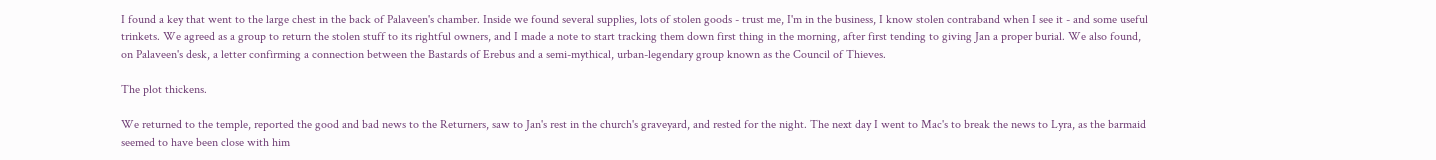I found a key that went to the large chest in the back of Palaveen's chamber. Inside we found several supplies, lots of stolen goods - trust me, I'm in the business, I know stolen contraband when I see it - and some useful trinkets. We agreed as a group to return the stolen stuff to its rightful owners, and I made a note to start tracking them down first thing in the morning, after first tending to giving Jan a proper burial. We also found, on Palaveen's desk, a letter confirming a connection between the Bastards of Erebus and a semi-mythical, urban-legendary group known as the Council of Thieves.

The plot thickens.

We returned to the temple, reported the good and bad news to the Returners, saw to Jan's rest in the church's graveyard, and rested for the night. The next day I went to Mac's to break the news to Lyra, as the barmaid seemed to have been close with him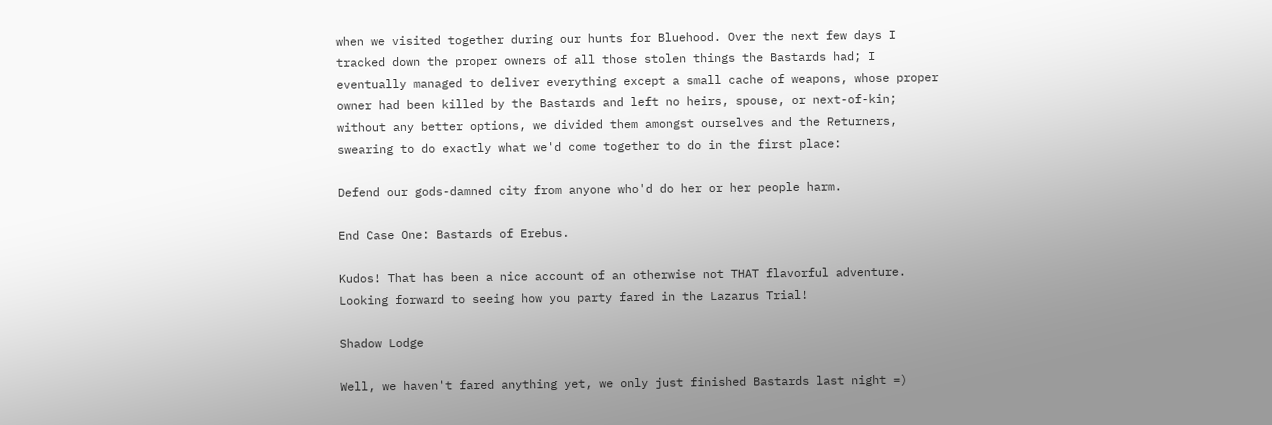when we visited together during our hunts for Bluehood. Over the next few days I tracked down the proper owners of all those stolen things the Bastards had; I eventually managed to deliver everything except a small cache of weapons, whose proper owner had been killed by the Bastards and left no heirs, spouse, or next-of-kin; without any better options, we divided them amongst ourselves and the Returners, swearing to do exactly what we'd come together to do in the first place:

Defend our gods-damned city from anyone who'd do her or her people harm.

End Case One: Bastards of Erebus.

Kudos! That has been a nice account of an otherwise not THAT flavorful adventure. Looking forward to seeing how you party fared in the Lazarus Trial!

Shadow Lodge

Well, we haven't fared anything yet, we only just finished Bastards last night =)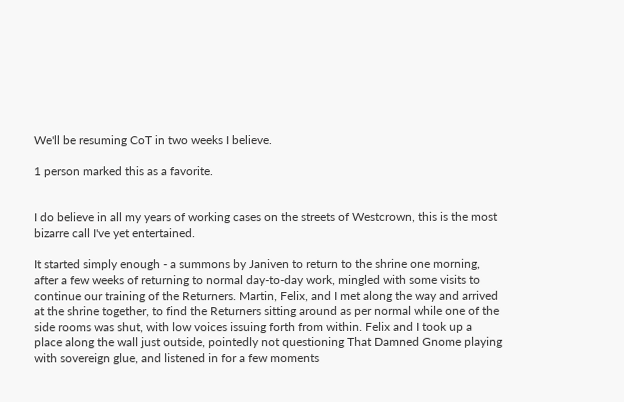We'll be resuming CoT in two weeks I believe.

1 person marked this as a favorite.


I do believe in all my years of working cases on the streets of Westcrown, this is the most bizarre call I've yet entertained.

It started simply enough - a summons by Janiven to return to the shrine one morning, after a few weeks of returning to normal day-to-day work, mingled with some visits to continue our training of the Returners. Martin, Felix, and I met along the way and arrived at the shrine together, to find the Returners sitting around as per normal while one of the side rooms was shut, with low voices issuing forth from within. Felix and I took up a place along the wall just outside, pointedly not questioning That Damned Gnome playing with sovereign glue, and listened in for a few moments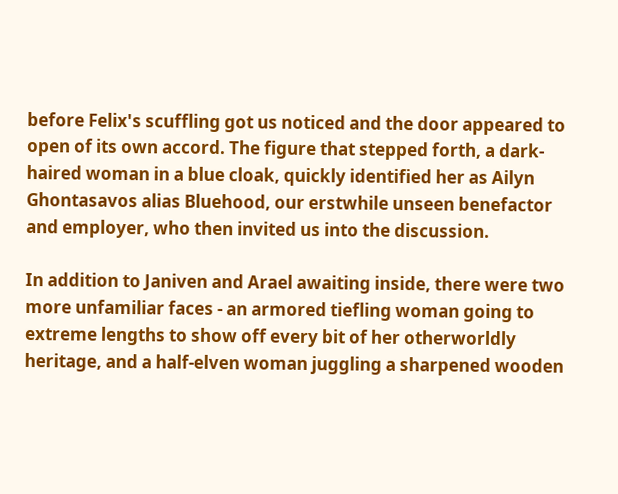before Felix's scuffling got us noticed and the door appeared to open of its own accord. The figure that stepped forth, a dark-haired woman in a blue cloak, quickly identified her as Ailyn Ghontasavos alias Bluehood, our erstwhile unseen benefactor and employer, who then invited us into the discussion.

In addition to Janiven and Arael awaiting inside, there were two more unfamiliar faces - an armored tiefling woman going to extreme lengths to show off every bit of her otherworldly heritage, and a half-elven woman juggling a sharpened wooden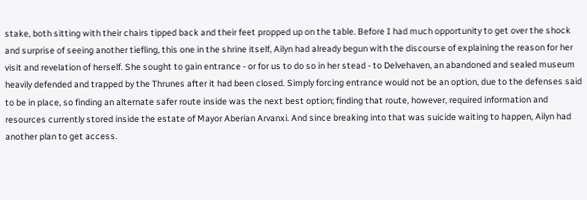stake, both sitting with their chairs tipped back and their feet propped up on the table. Before I had much opportunity to get over the shock and surprise of seeing another tiefling, this one in the shrine itself, Ailyn had already begun with the discourse of explaining the reason for her visit and revelation of herself. She sought to gain entrance - or for us to do so in her stead - to Delvehaven, an abandoned and sealed museum heavily defended and trapped by the Thrunes after it had been closed. Simply forcing entrance would not be an option, due to the defenses said to be in place, so finding an alternate safer route inside was the next best option; finding that route, however, required information and resources currently stored inside the estate of Mayor Aberian Arvanxi. And since breaking into that was suicide waiting to happen, Ailyn had another plan to get access.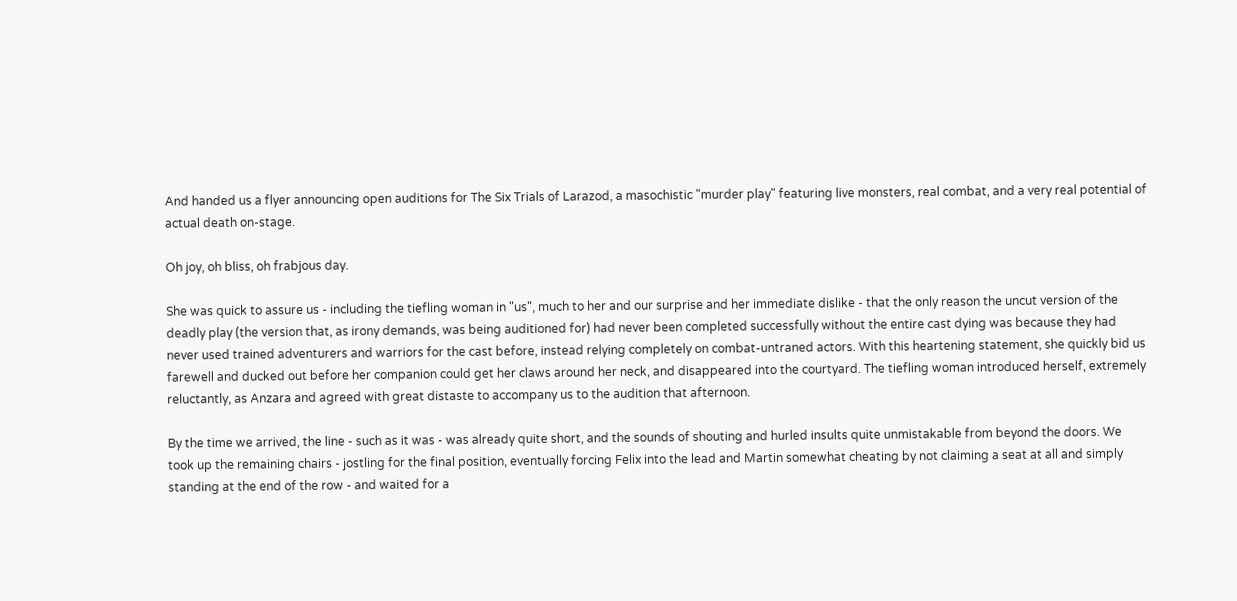And handed us a flyer announcing open auditions for The Six Trials of Larazod, a masochistic "murder play" featuring live monsters, real combat, and a very real potential of actual death on-stage.

Oh joy, oh bliss, oh frabjous day.

She was quick to assure us - including the tiefling woman in "us", much to her and our surprise and her immediate dislike - that the only reason the uncut version of the deadly play (the version that, as irony demands, was being auditioned for) had never been completed successfully without the entire cast dying was because they had never used trained adventurers and warriors for the cast before, instead relying completely on combat-untraned actors. With this heartening statement, she quickly bid us farewell and ducked out before her companion could get her claws around her neck, and disappeared into the courtyard. The tiefling woman introduced herself, extremely reluctantly, as Anzara and agreed with great distaste to accompany us to the audition that afternoon.

By the time we arrived, the line - such as it was - was already quite short, and the sounds of shouting and hurled insults quite unmistakable from beyond the doors. We took up the remaining chairs - jostling for the final position, eventually forcing Felix into the lead and Martin somewhat cheating by not claiming a seat at all and simply standing at the end of the row - and waited for a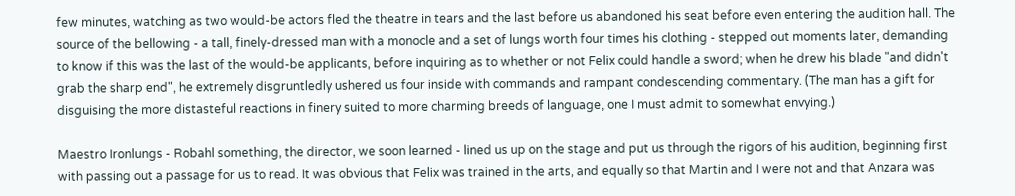few minutes, watching as two would-be actors fled the theatre in tears and the last before us abandoned his seat before even entering the audition hall. The source of the bellowing - a tall, finely-dressed man with a monocle and a set of lungs worth four times his clothing - stepped out moments later, demanding to know if this was the last of the would-be applicants, before inquiring as to whether or not Felix could handle a sword; when he drew his blade "and didn't grab the sharp end", he extremely disgruntledly ushered us four inside with commands and rampant condescending commentary. (The man has a gift for disguising the more distasteful reactions in finery suited to more charming breeds of language, one I must admit to somewhat envying.)

Maestro Ironlungs - Robahl something, the director, we soon learned - lined us up on the stage and put us through the rigors of his audition, beginning first with passing out a passage for us to read. It was obvious that Felix was trained in the arts, and equally so that Martin and I were not and that Anzara was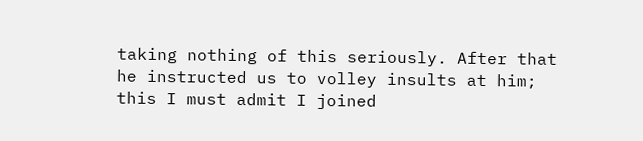taking nothing of this seriously. After that he instructed us to volley insults at him; this I must admit I joined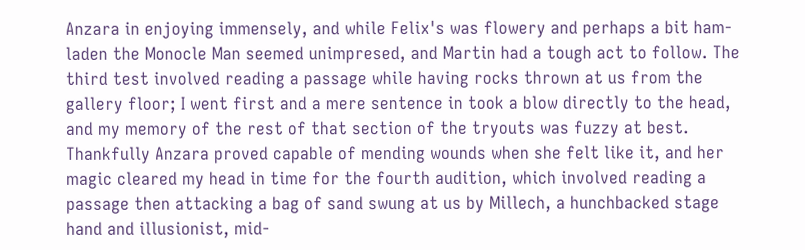Anzara in enjoying immensely, and while Felix's was flowery and perhaps a bit ham-laden the Monocle Man seemed unimpresed, and Martin had a tough act to follow. The third test involved reading a passage while having rocks thrown at us from the gallery floor; I went first and a mere sentence in took a blow directly to the head, and my memory of the rest of that section of the tryouts was fuzzy at best. Thankfully Anzara proved capable of mending wounds when she felt like it, and her magic cleared my head in time for the fourth audition, which involved reading a passage then attacking a bag of sand swung at us by Millech, a hunchbacked stage hand and illusionist, mid-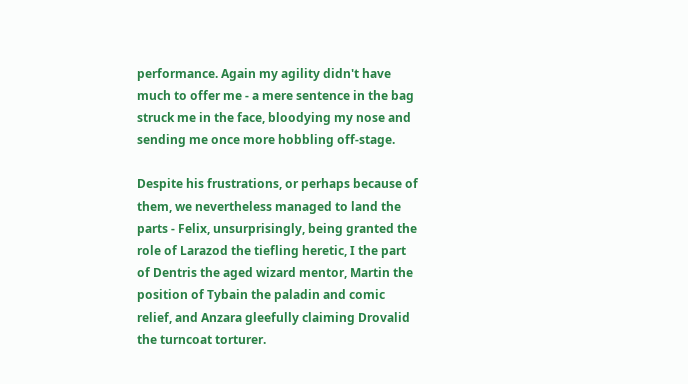performance. Again my agility didn't have much to offer me - a mere sentence in the bag struck me in the face, bloodying my nose and sending me once more hobbling off-stage.

Despite his frustrations, or perhaps because of them, we nevertheless managed to land the parts - Felix, unsurprisingly, being granted the role of Larazod the tiefling heretic, I the part of Dentris the aged wizard mentor, Martin the position of Tybain the paladin and comic relief, and Anzara gleefully claiming Drovalid the turncoat torturer.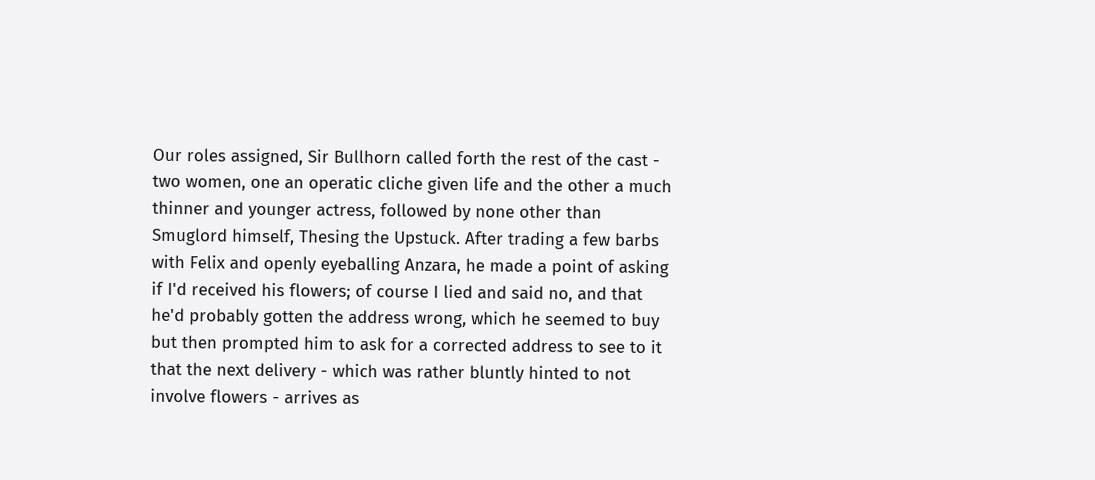Our roles assigned, Sir Bullhorn called forth the rest of the cast - two women, one an operatic cliche given life and the other a much thinner and younger actress, followed by none other than Smuglord himself, Thesing the Upstuck. After trading a few barbs with Felix and openly eyeballing Anzara, he made a point of asking if I'd received his flowers; of course I lied and said no, and that he'd probably gotten the address wrong, which he seemed to buy but then prompted him to ask for a corrected address to see to it that the next delivery - which was rather bluntly hinted to not involve flowers - arrives as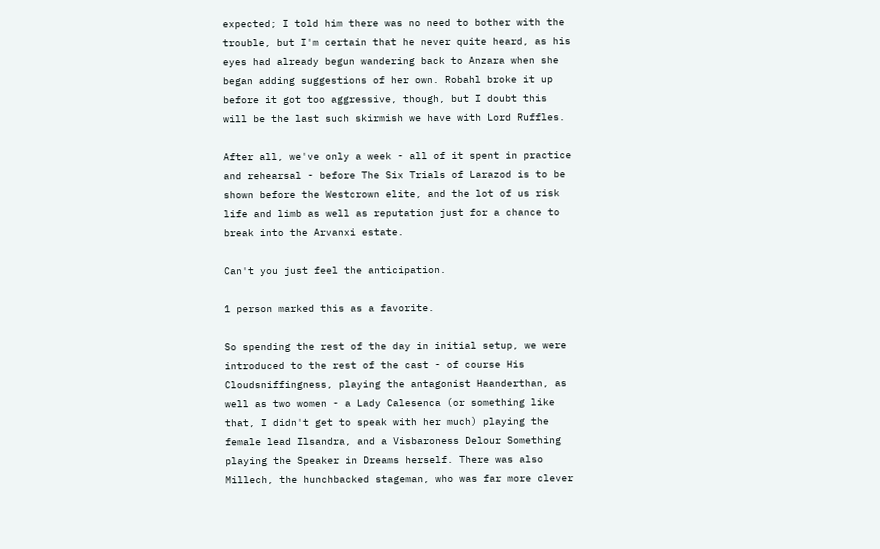expected; I told him there was no need to bother with the trouble, but I'm certain that he never quite heard, as his eyes had already begun wandering back to Anzara when she began adding suggestions of her own. Robahl broke it up before it got too aggressive, though, but I doubt this will be the last such skirmish we have with Lord Ruffles.

After all, we've only a week - all of it spent in practice and rehearsal - before The Six Trials of Larazod is to be shown before the Westcrown elite, and the lot of us risk life and limb as well as reputation just for a chance to break into the Arvanxi estate.

Can't you just feel the anticipation.

1 person marked this as a favorite.

So spending the rest of the day in initial setup, we were introduced to the rest of the cast - of course His Cloudsniffingness, playing the antagonist Haanderthan, as well as two women - a Lady Calesenca (or something like that, I didn't get to speak with her much) playing the female lead Ilsandra, and a Visbaroness Delour Something playing the Speaker in Dreams herself. There was also Millech, the hunchbacked stageman, who was far more clever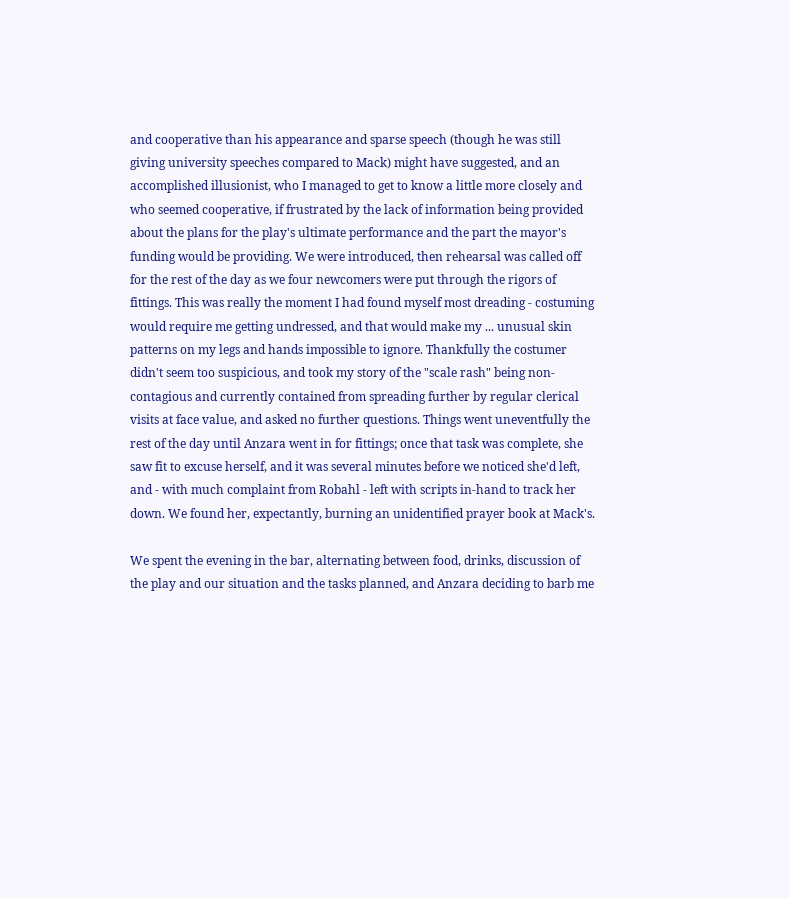and cooperative than his appearance and sparse speech (though he was still giving university speeches compared to Mack) might have suggested, and an accomplished illusionist, who I managed to get to know a little more closely and who seemed cooperative, if frustrated by the lack of information being provided about the plans for the play's ultimate performance and the part the mayor's funding would be providing. We were introduced, then rehearsal was called off for the rest of the day as we four newcomers were put through the rigors of fittings. This was really the moment I had found myself most dreading - costuming would require me getting undressed, and that would make my ... unusual skin patterns on my legs and hands impossible to ignore. Thankfully the costumer didn't seem too suspicious, and took my story of the "scale rash" being non-contagious and currently contained from spreading further by regular clerical visits at face value, and asked no further questions. Things went uneventfully the rest of the day until Anzara went in for fittings; once that task was complete, she saw fit to excuse herself, and it was several minutes before we noticed she'd left, and - with much complaint from Robahl - left with scripts in-hand to track her down. We found her, expectantly, burning an unidentified prayer book at Mack's.

We spent the evening in the bar, alternating between food, drinks, discussion of the play and our situation and the tasks planned, and Anzara deciding to barb me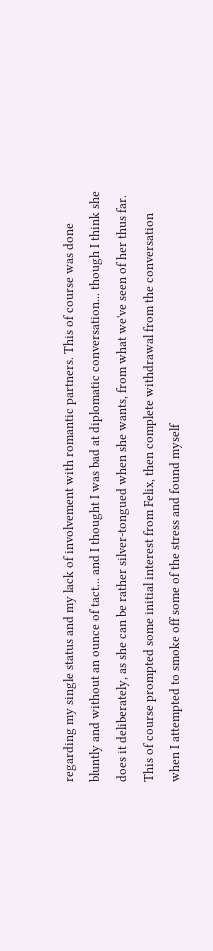regarding my single status and my lack of involvement with romantic partners. This of course was done bluntly and without an ounce of tact... and I thought I was bad at diplomatic conversation... though I think she does it deliberately, as she can be rather silver-tongued when she wants, from what we've seen of her thus far. This of course prompted some initial interest from Felix, then complete withdrawal from the conversation when I attempted to smoke off some of the stress and found myself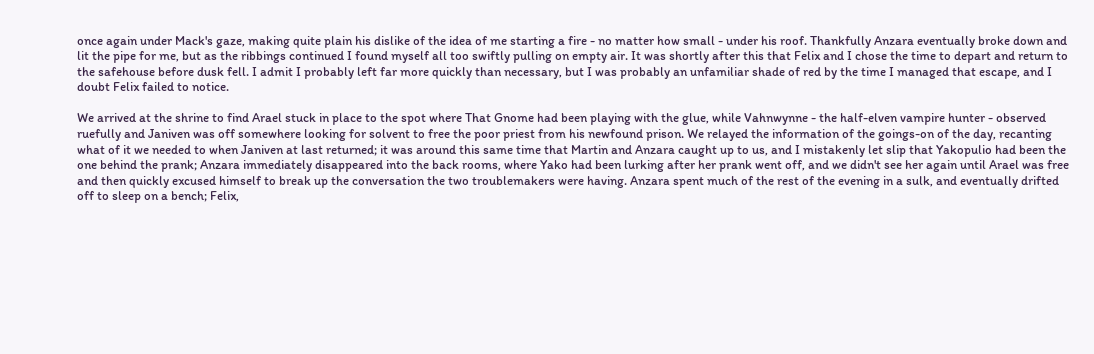once again under Mack's gaze, making quite plain his dislike of the idea of me starting a fire - no matter how small - under his roof. Thankfully Anzara eventually broke down and lit the pipe for me, but as the ribbings continued I found myself all too swiftly pulling on empty air. It was shortly after this that Felix and I chose the time to depart and return to the safehouse before dusk fell. I admit I probably left far more quickly than necessary, but I was probably an unfamiliar shade of red by the time I managed that escape, and I doubt Felix failed to notice.

We arrived at the shrine to find Arael stuck in place to the spot where That Gnome had been playing with the glue, while Vahnwynne - the half-elven vampire hunter - observed ruefully and Janiven was off somewhere looking for solvent to free the poor priest from his newfound prison. We relayed the information of the goings-on of the day, recanting what of it we needed to when Janiven at last returned; it was around this same time that Martin and Anzara caught up to us, and I mistakenly let slip that Yakopulio had been the one behind the prank; Anzara immediately disappeared into the back rooms, where Yako had been lurking after her prank went off, and we didn't see her again until Arael was free and then quickly excused himself to break up the conversation the two troublemakers were having. Anzara spent much of the rest of the evening in a sulk, and eventually drifted off to sleep on a bench; Felix,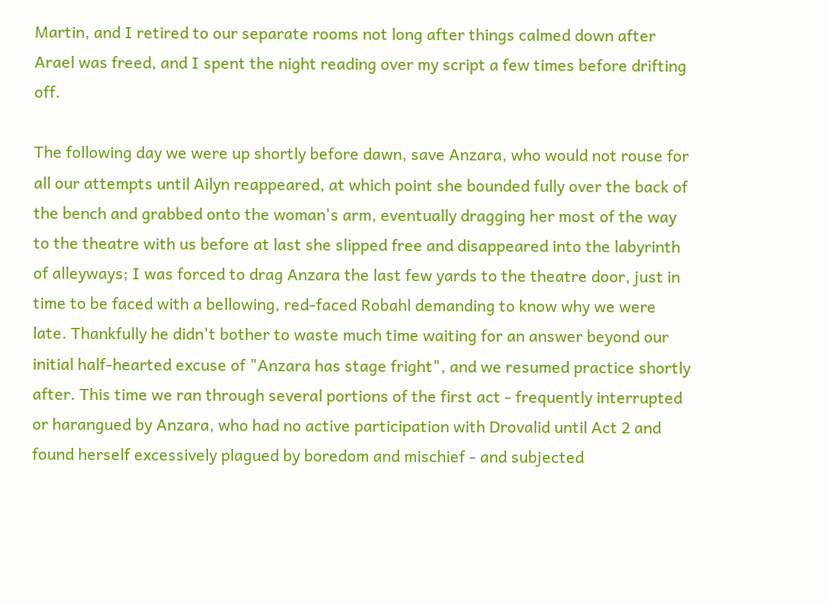Martin, and I retired to our separate rooms not long after things calmed down after Arael was freed, and I spent the night reading over my script a few times before drifting off.

The following day we were up shortly before dawn, save Anzara, who would not rouse for all our attempts until Ailyn reappeared, at which point she bounded fully over the back of the bench and grabbed onto the woman's arm, eventually dragging her most of the way to the theatre with us before at last she slipped free and disappeared into the labyrinth of alleyways; I was forced to drag Anzara the last few yards to the theatre door, just in time to be faced with a bellowing, red-faced Robahl demanding to know why we were late. Thankfully he didn't bother to waste much time waiting for an answer beyond our initial half-hearted excuse of "Anzara has stage fright", and we resumed practice shortly after. This time we ran through several portions of the first act - frequently interrupted or harangued by Anzara, who had no active participation with Drovalid until Act 2 and found herself excessively plagued by boredom and mischief - and subjected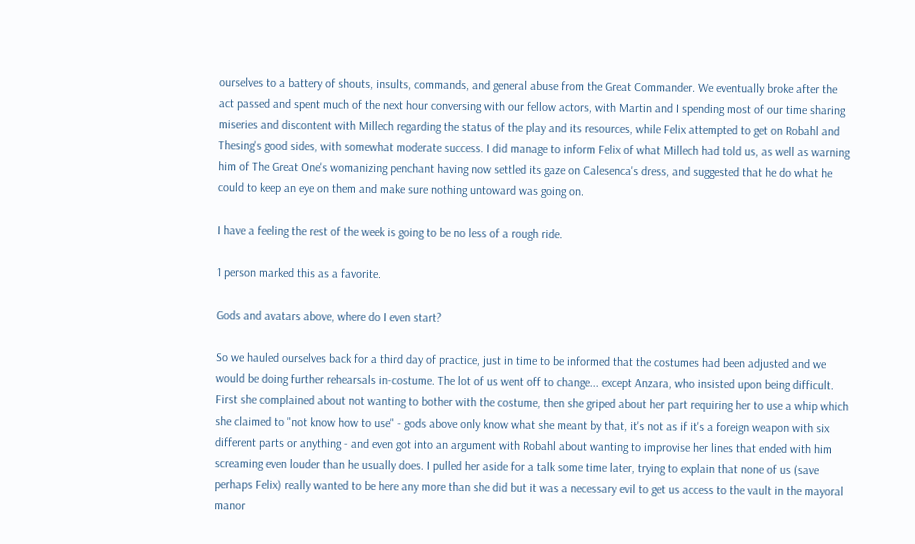ourselves to a battery of shouts, insults, commands, and general abuse from the Great Commander. We eventually broke after the act passed and spent much of the next hour conversing with our fellow actors, with Martin and I spending most of our time sharing miseries and discontent with Millech regarding the status of the play and its resources, while Felix attempted to get on Robahl and Thesing's good sides, with somewhat moderate success. I did manage to inform Felix of what Millech had told us, as well as warning him of The Great One's womanizing penchant having now settled its gaze on Calesenca's dress, and suggested that he do what he could to keep an eye on them and make sure nothing untoward was going on.

I have a feeling the rest of the week is going to be no less of a rough ride.

1 person marked this as a favorite.

Gods and avatars above, where do I even start?

So we hauled ourselves back for a third day of practice, just in time to be informed that the costumes had been adjusted and we would be doing further rehearsals in-costume. The lot of us went off to change... except Anzara, who insisted upon being difficult. First she complained about not wanting to bother with the costume, then she griped about her part requiring her to use a whip which she claimed to "not know how to use" - gods above only know what she meant by that, it's not as if it's a foreign weapon with six different parts or anything - and even got into an argument with Robahl about wanting to improvise her lines that ended with him screaming even louder than he usually does. I pulled her aside for a talk some time later, trying to explain that none of us (save perhaps Felix) really wanted to be here any more than she did but it was a necessary evil to get us access to the vault in the mayoral manor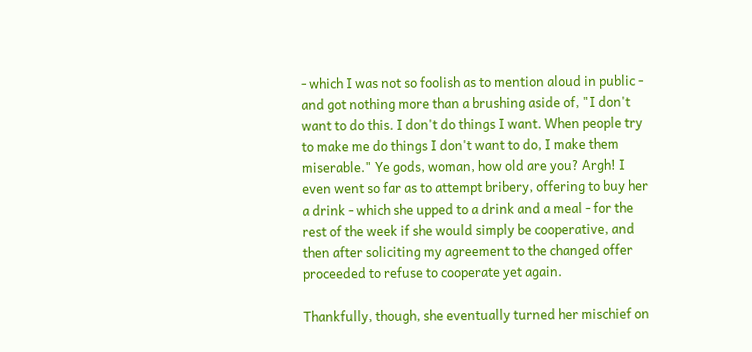- which I was not so foolish as to mention aloud in public - and got nothing more than a brushing aside of, "I don't want to do this. I don't do things I want. When people try to make me do things I don't want to do, I make them miserable." Ye gods, woman, how old are you? Argh! I even went so far as to attempt bribery, offering to buy her a drink - which she upped to a drink and a meal - for the rest of the week if she would simply be cooperative, and then after soliciting my agreement to the changed offer proceeded to refuse to cooperate yet again.

Thankfully, though, she eventually turned her mischief on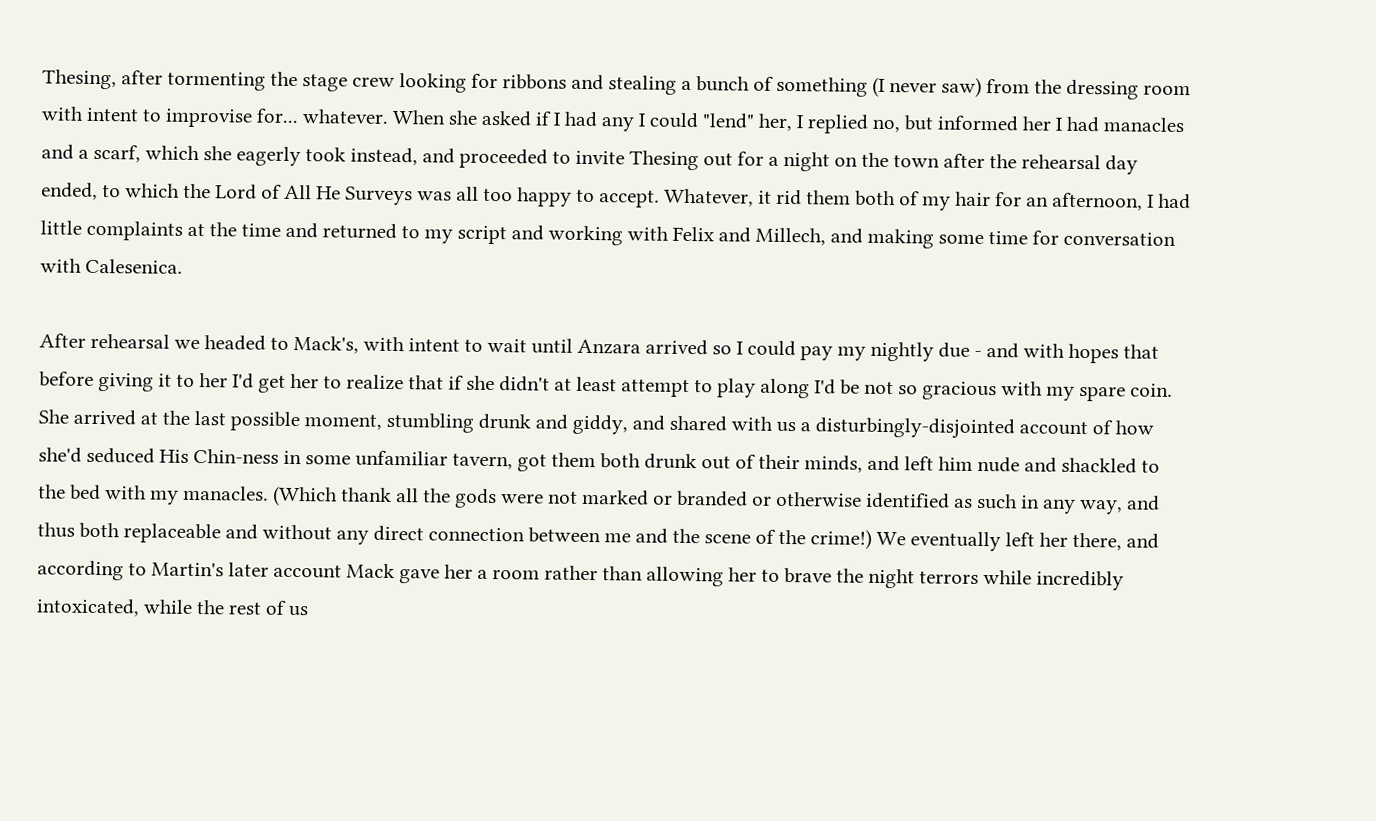Thesing, after tormenting the stage crew looking for ribbons and stealing a bunch of something (I never saw) from the dressing room with intent to improvise for... whatever. When she asked if I had any I could "lend" her, I replied no, but informed her I had manacles and a scarf, which she eagerly took instead, and proceeded to invite Thesing out for a night on the town after the rehearsal day ended, to which the Lord of All He Surveys was all too happy to accept. Whatever, it rid them both of my hair for an afternoon, I had little complaints at the time and returned to my script and working with Felix and Millech, and making some time for conversation with Calesenica.

After rehearsal we headed to Mack's, with intent to wait until Anzara arrived so I could pay my nightly due - and with hopes that before giving it to her I'd get her to realize that if she didn't at least attempt to play along I'd be not so gracious with my spare coin. She arrived at the last possible moment, stumbling drunk and giddy, and shared with us a disturbingly-disjointed account of how she'd seduced His Chin-ness in some unfamiliar tavern, got them both drunk out of their minds, and left him nude and shackled to the bed with my manacles. (Which thank all the gods were not marked or branded or otherwise identified as such in any way, and thus both replaceable and without any direct connection between me and the scene of the crime!) We eventually left her there, and according to Martin's later account Mack gave her a room rather than allowing her to brave the night terrors while incredibly intoxicated, while the rest of us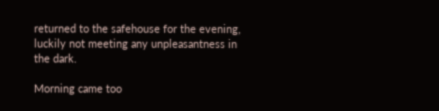returned to the safehouse for the evening, luckily not meeting any unpleasantness in the dark.

Morning came too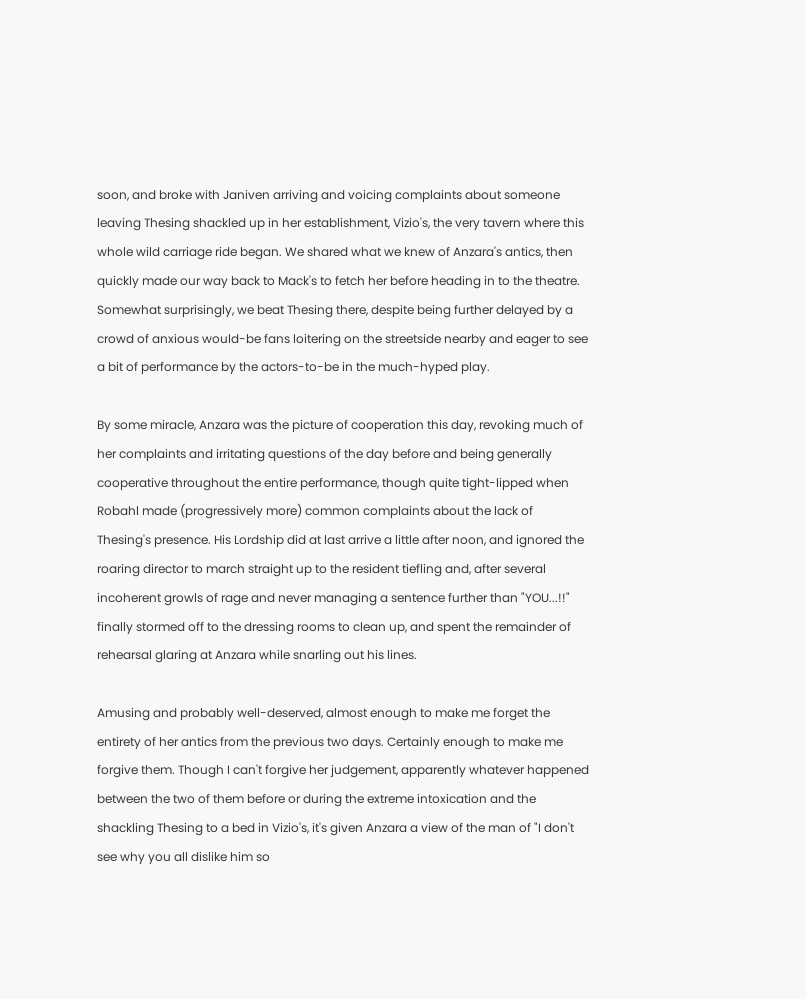soon, and broke with Janiven arriving and voicing complaints about someone leaving Thesing shackled up in her establishment, Vizio's, the very tavern where this whole wild carriage ride began. We shared what we knew of Anzara's antics, then quickly made our way back to Mack's to fetch her before heading in to the theatre. Somewhat surprisingly, we beat Thesing there, despite being further delayed by a crowd of anxious would-be fans loitering on the streetside nearby and eager to see a bit of performance by the actors-to-be in the much-hyped play.

By some miracle, Anzara was the picture of cooperation this day, revoking much of her complaints and irritating questions of the day before and being generally cooperative throughout the entire performance, though quite tight-lipped when Robahl made (progressively more) common complaints about the lack of Thesing's presence. His Lordship did at last arrive a little after noon, and ignored the roaring director to march straight up to the resident tiefling and, after several incoherent growls of rage and never managing a sentence further than "YOU...!!" finally stormed off to the dressing rooms to clean up, and spent the remainder of rehearsal glaring at Anzara while snarling out his lines.

Amusing and probably well-deserved, almost enough to make me forget the entirety of her antics from the previous two days. Certainly enough to make me forgive them. Though I can't forgive her judgement, apparently whatever happened between the two of them before or during the extreme intoxication and the shackling Thesing to a bed in Vizio's, it's given Anzara a view of the man of "I don't see why you all dislike him so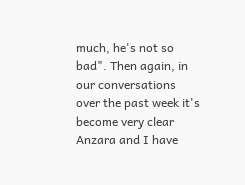much, he's not so bad". Then again, in our conversations over the past week it's become very clear Anzara and I have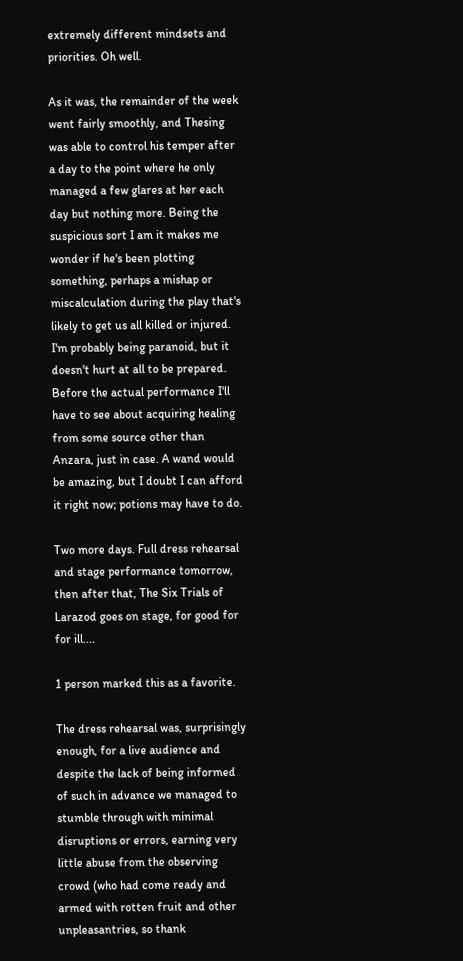extremely different mindsets and priorities. Oh well.

As it was, the remainder of the week went fairly smoothly, and Thesing was able to control his temper after a day to the point where he only managed a few glares at her each day but nothing more. Being the suspicious sort I am it makes me wonder if he's been plotting something, perhaps a mishap or miscalculation during the play that's likely to get us all killed or injured. I'm probably being paranoid, but it doesn't hurt at all to be prepared. Before the actual performance I'll have to see about acquiring healing from some source other than Anzara, just in case. A wand would be amazing, but I doubt I can afford it right now; potions may have to do.

Two more days. Full dress rehearsal and stage performance tomorrow, then after that, The Six Trials of Larazod goes on stage, for good for for ill....

1 person marked this as a favorite.

The dress rehearsal was, surprisingly enough, for a live audience and despite the lack of being informed of such in advance we managed to stumble through with minimal disruptions or errors, earning very little abuse from the observing crowd (who had come ready and armed with rotten fruit and other unpleasantries, so thank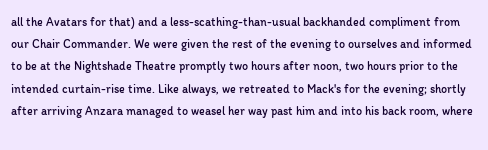all the Avatars for that) and a less-scathing-than-usual backhanded compliment from our Chair Commander. We were given the rest of the evening to ourselves and informed to be at the Nightshade Theatre promptly two hours after noon, two hours prior to the intended curtain-rise time. Like always, we retreated to Mack's for the evening; shortly after arriving Anzara managed to weasel her way past him and into his back room, where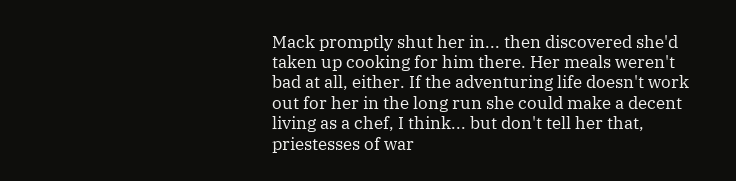Mack promptly shut her in... then discovered she'd taken up cooking for him there. Her meals weren't bad at all, either. If the adventuring life doesn't work out for her in the long run she could make a decent living as a chef, I think... but don't tell her that, priestesses of war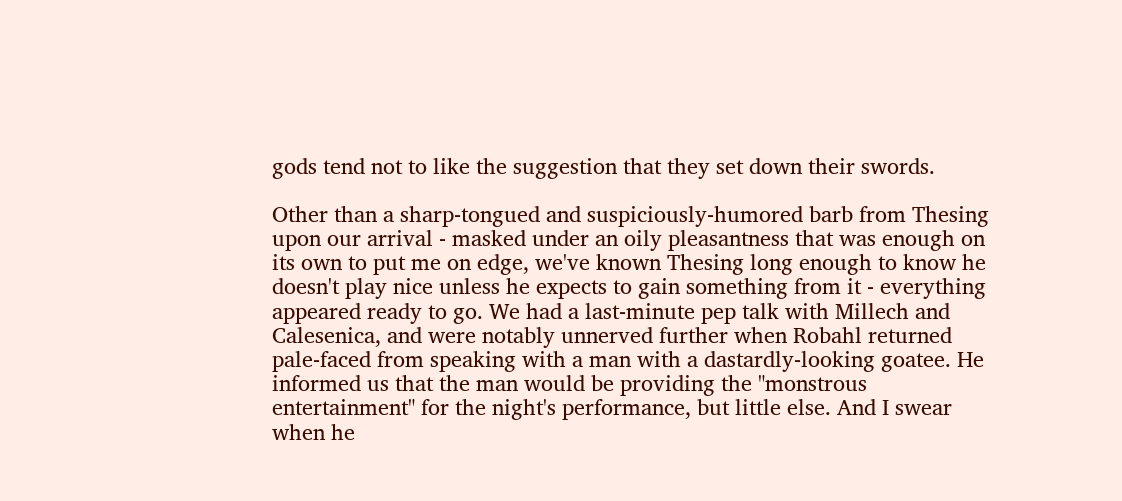gods tend not to like the suggestion that they set down their swords.

Other than a sharp-tongued and suspiciously-humored barb from Thesing upon our arrival - masked under an oily pleasantness that was enough on its own to put me on edge, we've known Thesing long enough to know he doesn't play nice unless he expects to gain something from it - everything appeared ready to go. We had a last-minute pep talk with Millech and Calesenica, and were notably unnerved further when Robahl returned pale-faced from speaking with a man with a dastardly-looking goatee. He informed us that the man would be providing the "monstrous entertainment" for the night's performance, but little else. And I swear when he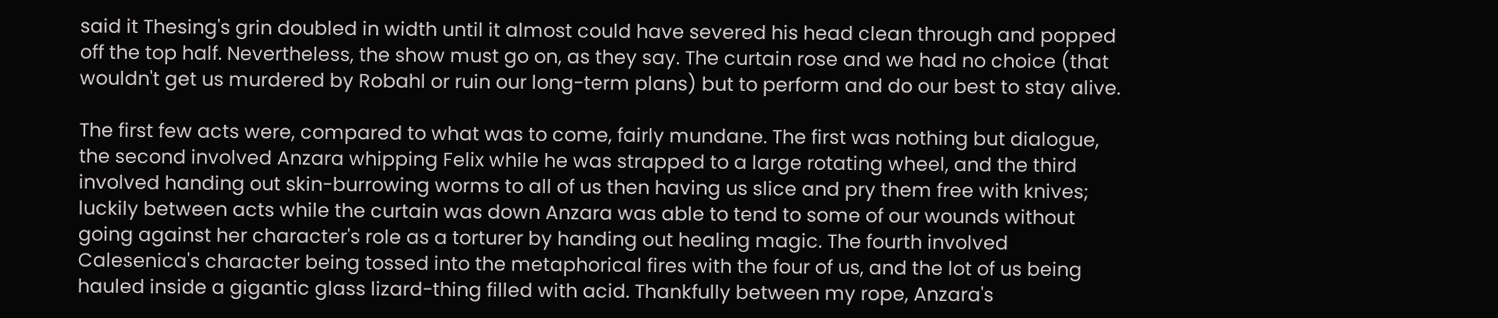said it Thesing's grin doubled in width until it almost could have severed his head clean through and popped off the top half. Nevertheless, the show must go on, as they say. The curtain rose and we had no choice (that wouldn't get us murdered by Robahl or ruin our long-term plans) but to perform and do our best to stay alive.

The first few acts were, compared to what was to come, fairly mundane. The first was nothing but dialogue, the second involved Anzara whipping Felix while he was strapped to a large rotating wheel, and the third involved handing out skin-burrowing worms to all of us then having us slice and pry them free with knives; luckily between acts while the curtain was down Anzara was able to tend to some of our wounds without going against her character's role as a torturer by handing out healing magic. The fourth involved Calesenica's character being tossed into the metaphorical fires with the four of us, and the lot of us being hauled inside a gigantic glass lizard-thing filled with acid. Thankfully between my rope, Anzara's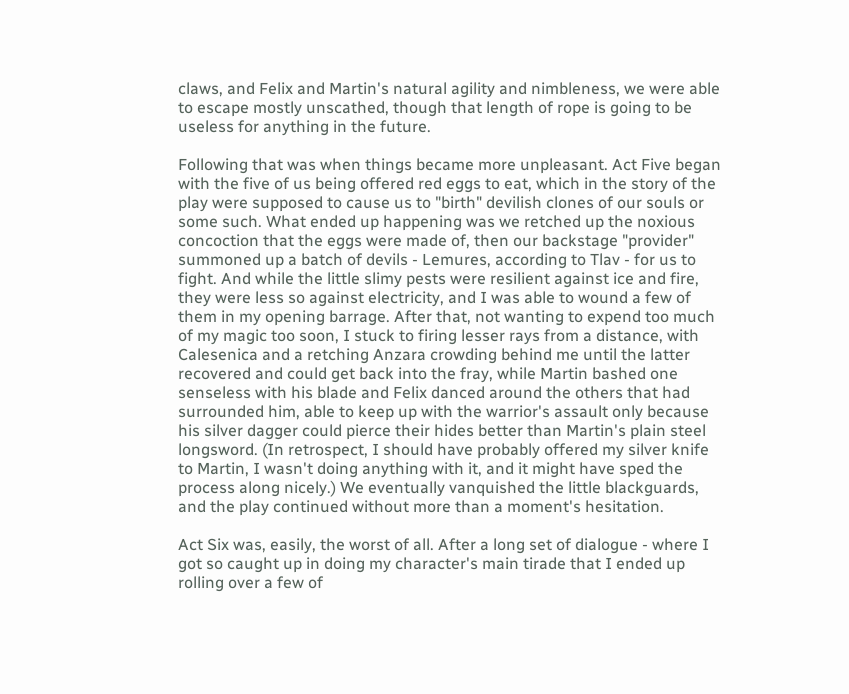claws, and Felix and Martin's natural agility and nimbleness, we were able to escape mostly unscathed, though that length of rope is going to be useless for anything in the future.

Following that was when things became more unpleasant. Act Five began with the five of us being offered red eggs to eat, which in the story of the play were supposed to cause us to "birth" devilish clones of our souls or some such. What ended up happening was we retched up the noxious concoction that the eggs were made of, then our backstage "provider" summoned up a batch of devils - Lemures, according to Tlav - for us to fight. And while the little slimy pests were resilient against ice and fire, they were less so against electricity, and I was able to wound a few of them in my opening barrage. After that, not wanting to expend too much of my magic too soon, I stuck to firing lesser rays from a distance, with Calesenica and a retching Anzara crowding behind me until the latter recovered and could get back into the fray, while Martin bashed one senseless with his blade and Felix danced around the others that had surrounded him, able to keep up with the warrior's assault only because his silver dagger could pierce their hides better than Martin's plain steel longsword. (In retrospect, I should have probably offered my silver knife to Martin, I wasn't doing anything with it, and it might have sped the process along nicely.) We eventually vanquished the little blackguards, and the play continued without more than a moment's hesitation.

Act Six was, easily, the worst of all. After a long set of dialogue - where I got so caught up in doing my character's main tirade that I ended up rolling over a few of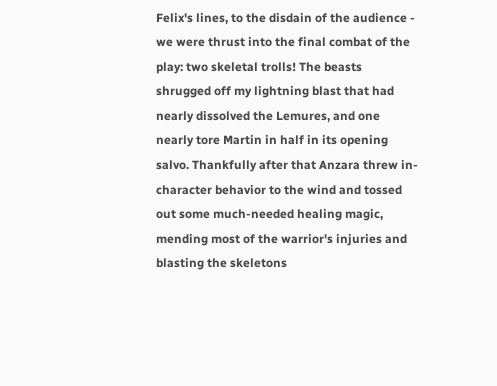Felix's lines, to the disdain of the audience - we were thrust into the final combat of the play: two skeletal trolls! The beasts shrugged off my lightning blast that had nearly dissolved the Lemures, and one nearly tore Martin in half in its opening salvo. Thankfully after that Anzara threw in-character behavior to the wind and tossed out some much-needed healing magic, mending most of the warrior's injuries and blasting the skeletons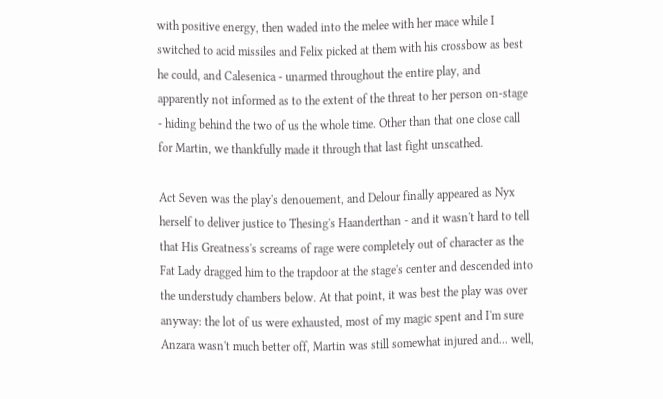with positive energy, then waded into the melee with her mace while I switched to acid missiles and Felix picked at them with his crossbow as best he could, and Calesenica - unarmed throughout the entire play, and apparently not informed as to the extent of the threat to her person on-stage - hiding behind the two of us the whole time. Other than that one close call for Martin, we thankfully made it through that last fight unscathed.

Act Seven was the play's denouement, and Delour finally appeared as Nyx herself to deliver justice to Thesing's Haanderthan - and it wasn't hard to tell that His Greatness's screams of rage were completely out of character as the Fat Lady dragged him to the trapdoor at the stage's center and descended into the understudy chambers below. At that point, it was best the play was over anyway: the lot of us were exhausted, most of my magic spent and I'm sure Anzara wasn't much better off, Martin was still somewhat injured and... well,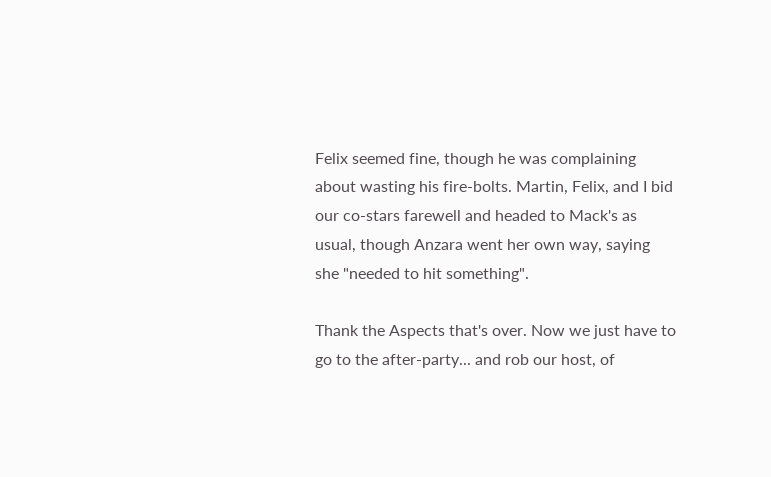Felix seemed fine, though he was complaining about wasting his fire-bolts. Martin, Felix, and I bid our co-stars farewell and headed to Mack's as usual, though Anzara went her own way, saying she "needed to hit something".

Thank the Aspects that's over. Now we just have to go to the after-party... and rob our host, of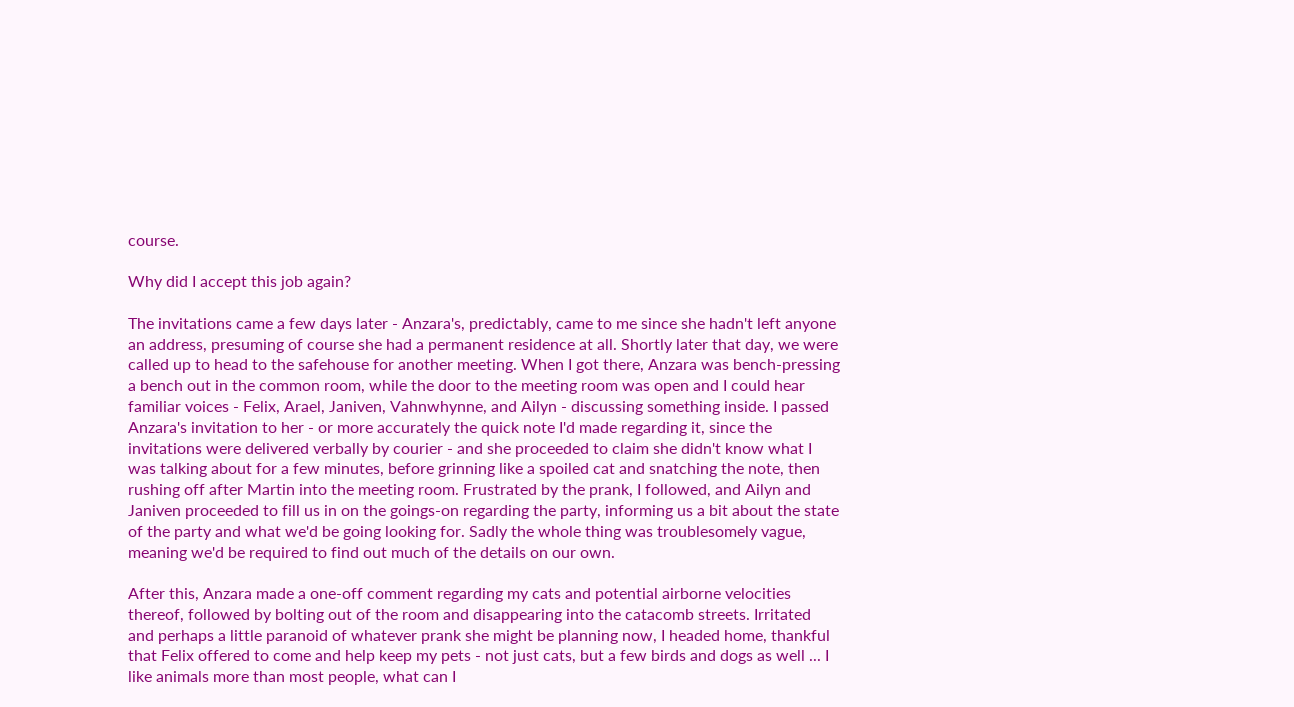course.

Why did I accept this job again?

The invitations came a few days later - Anzara's, predictably, came to me since she hadn't left anyone an address, presuming of course she had a permanent residence at all. Shortly later that day, we were called up to head to the safehouse for another meeting. When I got there, Anzara was bench-pressing a bench out in the common room, while the door to the meeting room was open and I could hear familiar voices - Felix, Arael, Janiven, Vahnwhynne, and Ailyn - discussing something inside. I passed Anzara's invitation to her - or more accurately the quick note I'd made regarding it, since the invitations were delivered verbally by courier - and she proceeded to claim she didn't know what I was talking about for a few minutes, before grinning like a spoiled cat and snatching the note, then rushing off after Martin into the meeting room. Frustrated by the prank, I followed, and Ailyn and Janiven proceeded to fill us in on the goings-on regarding the party, informing us a bit about the state of the party and what we'd be going looking for. Sadly the whole thing was troublesomely vague, meaning we'd be required to find out much of the details on our own.

After this, Anzara made a one-off comment regarding my cats and potential airborne velocities thereof, followed by bolting out of the room and disappearing into the catacomb streets. Irritated and perhaps a little paranoid of whatever prank she might be planning now, I headed home, thankful that Felix offered to come and help keep my pets - not just cats, but a few birds and dogs as well ... I like animals more than most people, what can I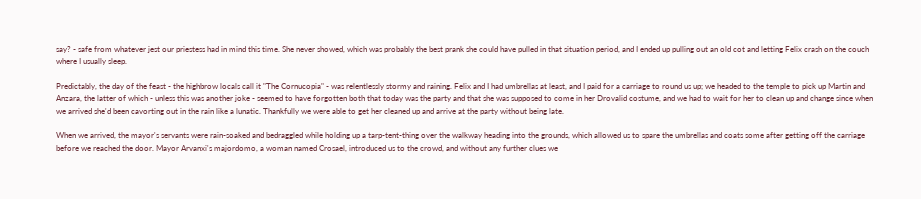say? - safe from whatever jest our priestess had in mind this time. She never showed, which was probably the best prank she could have pulled in that situation period, and I ended up pulling out an old cot and letting Felix crash on the couch where I usually sleep.

Predictably, the day of the feast - the highbrow locals call it "The Cornucopia" - was relentlessly stormy and raining. Felix and I had umbrellas at least, and I paid for a carriage to round us up; we headed to the temple to pick up Martin and Anzara, the latter of which - unless this was another joke - seemed to have forgotten both that today was the party and that she was supposed to come in her Drovalid costume, and we had to wait for her to clean up and change since when we arrived she'd been cavorting out in the rain like a lunatic. Thankfully we were able to get her cleaned up and arrive at the party without being late.

When we arrived, the mayor's servants were rain-soaked and bedraggled while holding up a tarp-tent-thing over the walkway heading into the grounds, which allowed us to spare the umbrellas and coats some after getting off the carriage before we reached the door. Mayor Arvanxi's majordomo, a woman named Crosael, introduced us to the crowd, and without any further clues we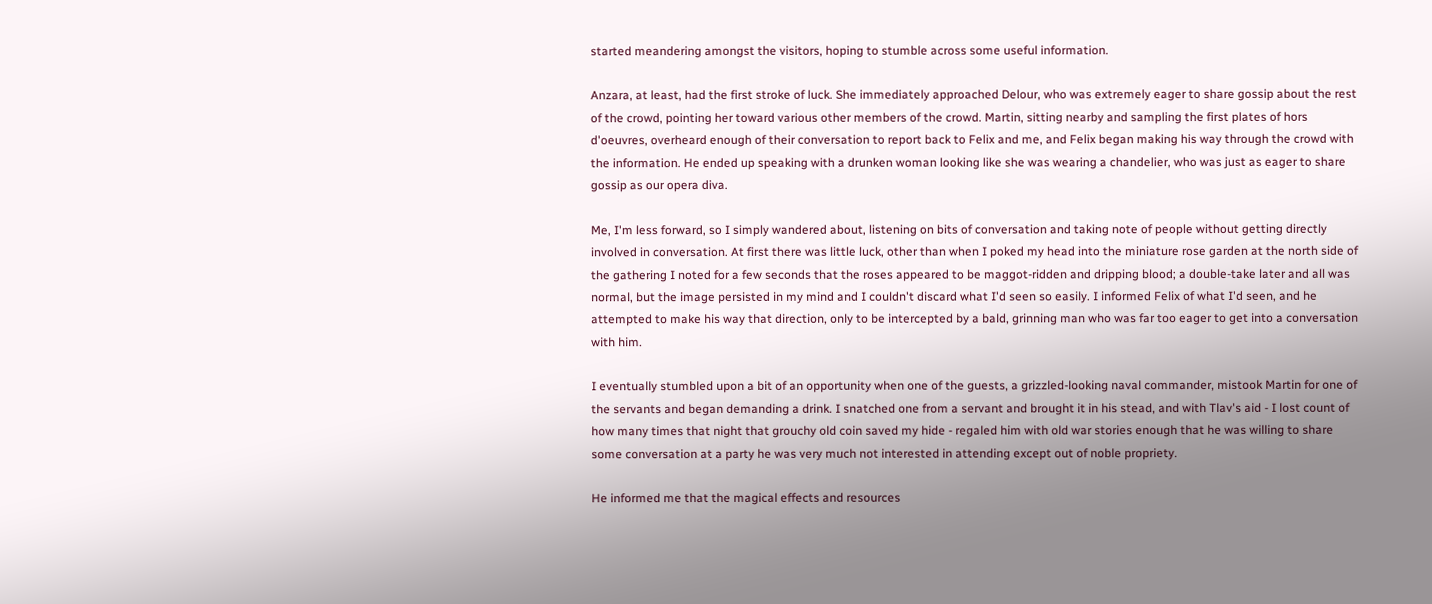started meandering amongst the visitors, hoping to stumble across some useful information.

Anzara, at least, had the first stroke of luck. She immediately approached Delour, who was extremely eager to share gossip about the rest of the crowd, pointing her toward various other members of the crowd. Martin, sitting nearby and sampling the first plates of hors d'oeuvres, overheard enough of their conversation to report back to Felix and me, and Felix began making his way through the crowd with the information. He ended up speaking with a drunken woman looking like she was wearing a chandelier, who was just as eager to share gossip as our opera diva.

Me, I'm less forward, so I simply wandered about, listening on bits of conversation and taking note of people without getting directly involved in conversation. At first there was little luck, other than when I poked my head into the miniature rose garden at the north side of the gathering I noted for a few seconds that the roses appeared to be maggot-ridden and dripping blood; a double-take later and all was normal, but the image persisted in my mind and I couldn't discard what I'd seen so easily. I informed Felix of what I'd seen, and he attempted to make his way that direction, only to be intercepted by a bald, grinning man who was far too eager to get into a conversation with him.

I eventually stumbled upon a bit of an opportunity when one of the guests, a grizzled-looking naval commander, mistook Martin for one of the servants and began demanding a drink. I snatched one from a servant and brought it in his stead, and with Tlav's aid - I lost count of how many times that night that grouchy old coin saved my hide - regaled him with old war stories enough that he was willing to share some conversation at a party he was very much not interested in attending except out of noble propriety.

He informed me that the magical effects and resources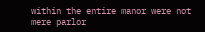within the entire manor were not mere parlor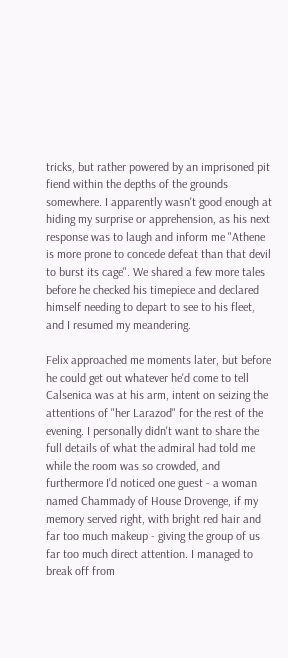tricks, but rather powered by an imprisoned pit fiend within the depths of the grounds somewhere. I apparently wasn't good enough at hiding my surprise or apprehension, as his next response was to laugh and inform me "Athene is more prone to concede defeat than that devil to burst its cage". We shared a few more tales before he checked his timepiece and declared himself needing to depart to see to his fleet, and I resumed my meandering.

Felix approached me moments later, but before he could get out whatever he'd come to tell Calsenica was at his arm, intent on seizing the attentions of "her Larazod" for the rest of the evening. I personally didn't want to share the full details of what the admiral had told me while the room was so crowded, and furthermore I'd noticed one guest - a woman named Chammady of House Drovenge, if my memory served right, with bright red hair and far too much makeup - giving the group of us far too much direct attention. I managed to break off from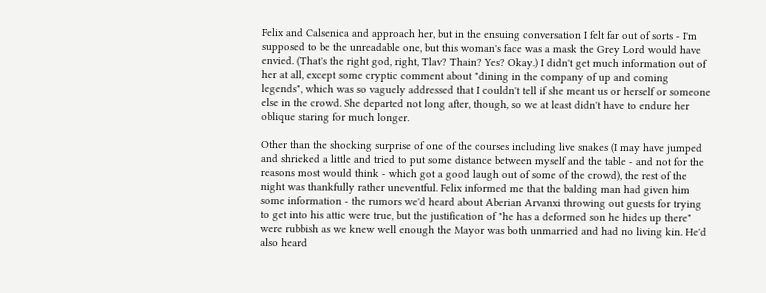Felix and Calsenica and approach her, but in the ensuing conversation I felt far out of sorts - I'm supposed to be the unreadable one, but this woman's face was a mask the Grey Lord would have envied. (That's the right god, right, Tlav? Thain? Yes? Okay.) I didn't get much information out of her at all, except some cryptic comment about "dining in the company of up and coming legends", which was so vaguely addressed that I couldn't tell if she meant us or herself or someone else in the crowd. She departed not long after, though, so we at least didn't have to endure her oblique staring for much longer.

Other than the shocking surprise of one of the courses including live snakes (I may have jumped and shrieked a little and tried to put some distance between myself and the table - and not for the reasons most would think - which got a good laugh out of some of the crowd), the rest of the night was thankfully rather uneventful. Felix informed me that the balding man had given him some information - the rumors we'd heard about Aberian Arvanxi throwing out guests for trying to get into his attic were true, but the justification of "he has a deformed son he hides up there" were rubbish as we knew well enough the Mayor was both unmarried and had no living kin. He'd also heard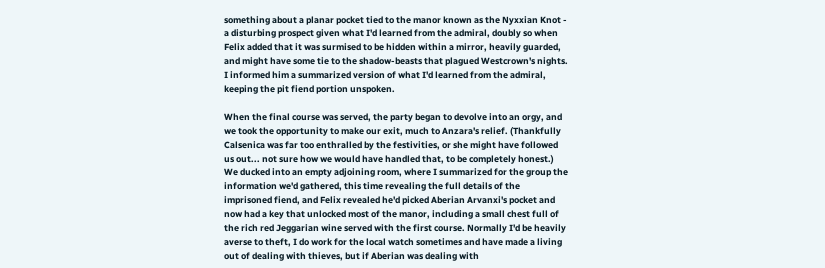something about a planar pocket tied to the manor known as the Nyxxian Knot - a disturbing prospect given what I'd learned from the admiral, doubly so when Felix added that it was surmised to be hidden within a mirror, heavily guarded, and might have some tie to the shadow-beasts that plagued Westcrown's nights. I informed him a summarized version of what I'd learned from the admiral, keeping the pit fiend portion unspoken.

When the final course was served, the party began to devolve into an orgy, and we took the opportunity to make our exit, much to Anzara's relief. (Thankfully Calsenica was far too enthralled by the festivities, or she might have followed us out... not sure how we would have handled that, to be completely honest.) We ducked into an empty adjoining room, where I summarized for the group the information we'd gathered, this time revealing the full details of the imprisoned fiend, and Felix revealed he'd picked Aberian Arvanxi's pocket and now had a key that unlocked most of the manor, including a small chest full of the rich red Jeggarian wine served with the first course. Normally I'd be heavily averse to theft, I do work for the local watch sometimes and have made a living out of dealing with thieves, but if Aberian was dealing with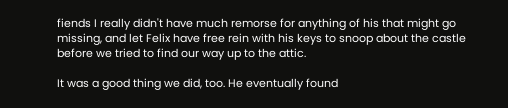fiends I really didn't have much remorse for anything of his that might go missing, and let Felix have free rein with his keys to snoop about the castle before we tried to find our way up to the attic.

It was a good thing we did, too. He eventually found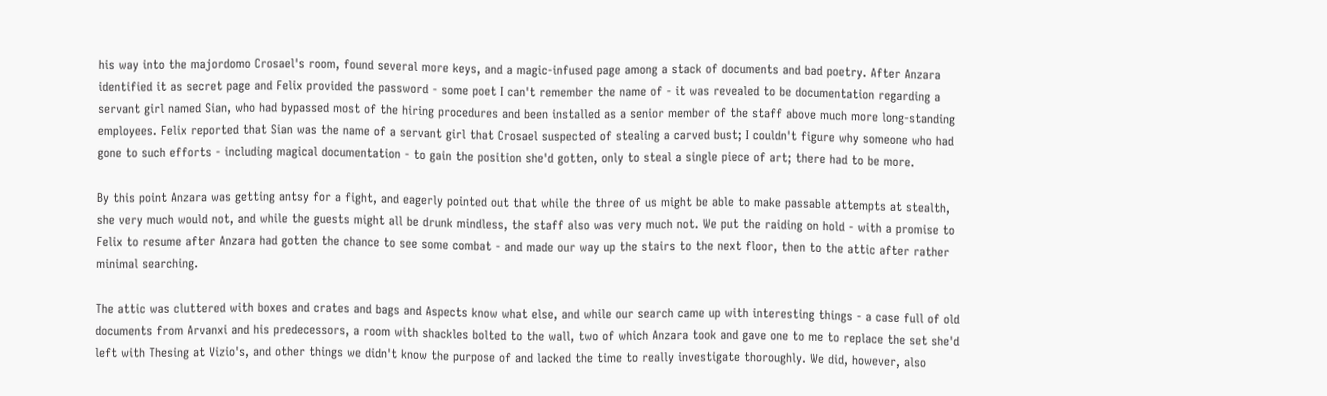his way into the majordomo Crosael's room, found several more keys, and a magic-infused page among a stack of documents and bad poetry. After Anzara identified it as secret page and Felix provided the password - some poet I can't remember the name of - it was revealed to be documentation regarding a servant girl named Sian, who had bypassed most of the hiring procedures and been installed as a senior member of the staff above much more long-standing employees. Felix reported that Sian was the name of a servant girl that Crosael suspected of stealing a carved bust; I couldn't figure why someone who had gone to such efforts - including magical documentation - to gain the position she'd gotten, only to steal a single piece of art; there had to be more.

By this point Anzara was getting antsy for a fight, and eagerly pointed out that while the three of us might be able to make passable attempts at stealth, she very much would not, and while the guests might all be drunk mindless, the staff also was very much not. We put the raiding on hold - with a promise to Felix to resume after Anzara had gotten the chance to see some combat - and made our way up the stairs to the next floor, then to the attic after rather minimal searching.

The attic was cluttered with boxes and crates and bags and Aspects know what else, and while our search came up with interesting things - a case full of old documents from Arvanxi and his predecessors, a room with shackles bolted to the wall, two of which Anzara took and gave one to me to replace the set she'd left with Thesing at Vizio's, and other things we didn't know the purpose of and lacked the time to really investigate thoroughly. We did, however, also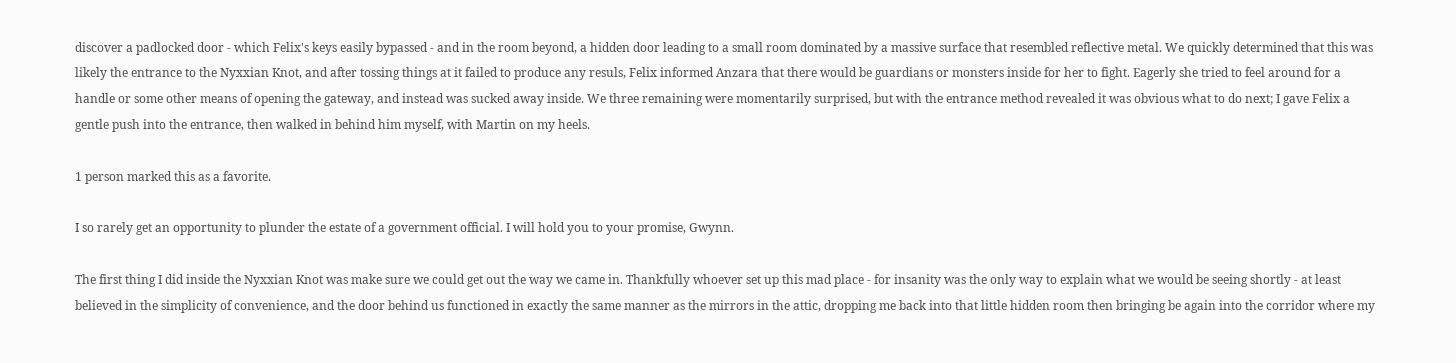discover a padlocked door - which Felix's keys easily bypassed - and in the room beyond, a hidden door leading to a small room dominated by a massive surface that resembled reflective metal. We quickly determined that this was likely the entrance to the Nyxxian Knot, and after tossing things at it failed to produce any resuls, Felix informed Anzara that there would be guardians or monsters inside for her to fight. Eagerly she tried to feel around for a handle or some other means of opening the gateway, and instead was sucked away inside. We three remaining were momentarily surprised, but with the entrance method revealed it was obvious what to do next; I gave Felix a gentle push into the entrance, then walked in behind him myself, with Martin on my heels.

1 person marked this as a favorite.

I so rarely get an opportunity to plunder the estate of a government official. I will hold you to your promise, Gwynn.

The first thing I did inside the Nyxxian Knot was make sure we could get out the way we came in. Thankfully whoever set up this mad place - for insanity was the only way to explain what we would be seeing shortly - at least believed in the simplicity of convenience, and the door behind us functioned in exactly the same manner as the mirrors in the attic, dropping me back into that little hidden room then bringing be again into the corridor where my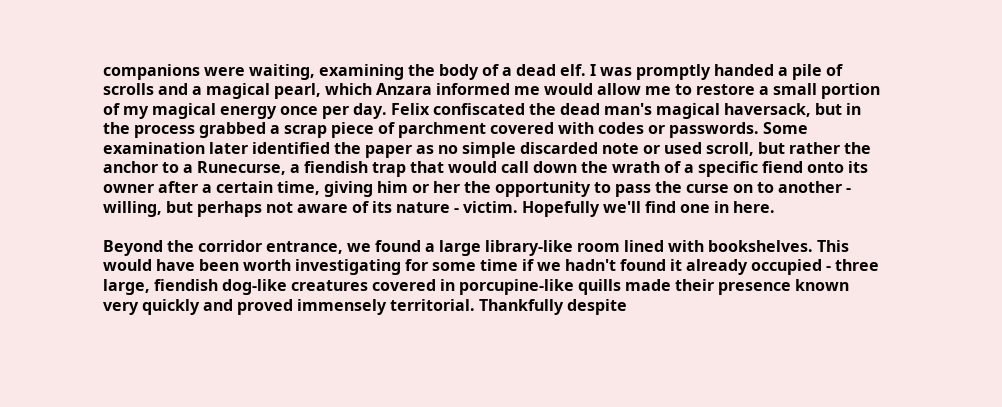companions were waiting, examining the body of a dead elf. I was promptly handed a pile of scrolls and a magical pearl, which Anzara informed me would allow me to restore a small portion of my magical energy once per day. Felix confiscated the dead man's magical haversack, but in the process grabbed a scrap piece of parchment covered with codes or passwords. Some examination later identified the paper as no simple discarded note or used scroll, but rather the anchor to a Runecurse, a fiendish trap that would call down the wrath of a specific fiend onto its owner after a certain time, giving him or her the opportunity to pass the curse on to another - willing, but perhaps not aware of its nature - victim. Hopefully we'll find one in here.

Beyond the corridor entrance, we found a large library-like room lined with bookshelves. This would have been worth investigating for some time if we hadn't found it already occupied - three large, fiendish dog-like creatures covered in porcupine-like quills made their presence known very quickly and proved immensely territorial. Thankfully despite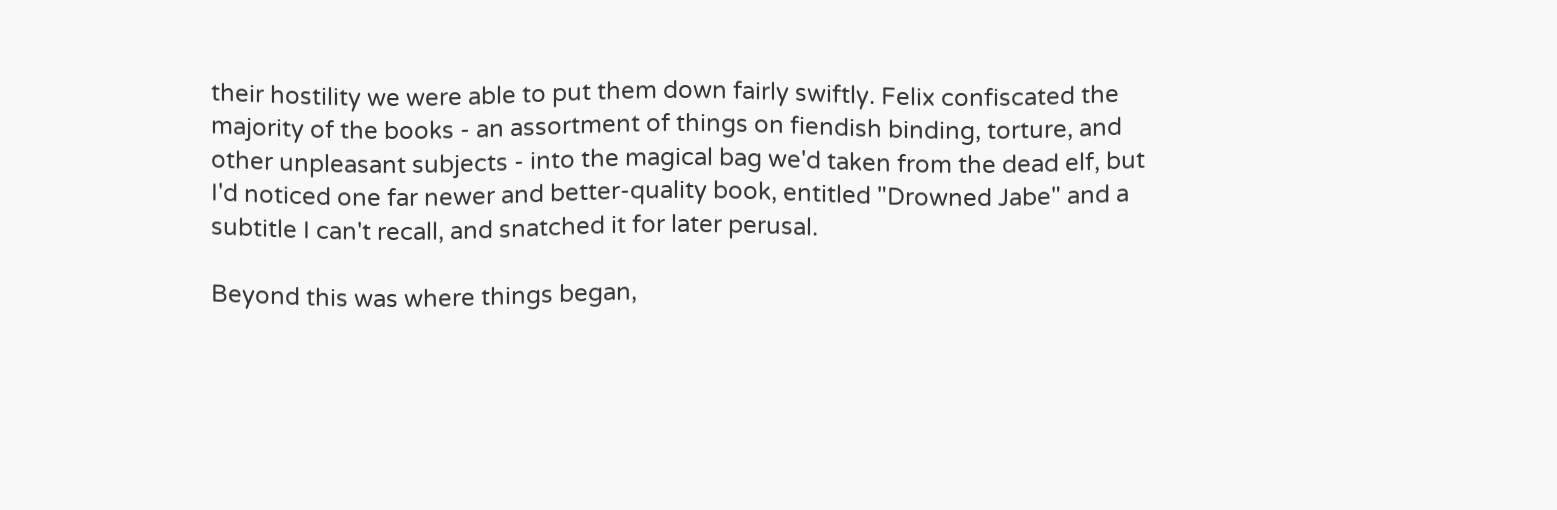their hostility we were able to put them down fairly swiftly. Felix confiscated the majority of the books - an assortment of things on fiendish binding, torture, and other unpleasant subjects - into the magical bag we'd taken from the dead elf, but I'd noticed one far newer and better-quality book, entitled "Drowned Jabe" and a subtitle I can't recall, and snatched it for later perusal.

Beyond this was where things began,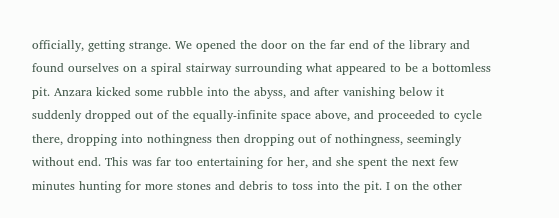officially, getting strange. We opened the door on the far end of the library and found ourselves on a spiral stairway surrounding what appeared to be a bottomless pit. Anzara kicked some rubble into the abyss, and after vanishing below it suddenly dropped out of the equally-infinite space above, and proceeded to cycle there, dropping into nothingness then dropping out of nothingness, seemingly without end. This was far too entertaining for her, and she spent the next few minutes hunting for more stones and debris to toss into the pit. I on the other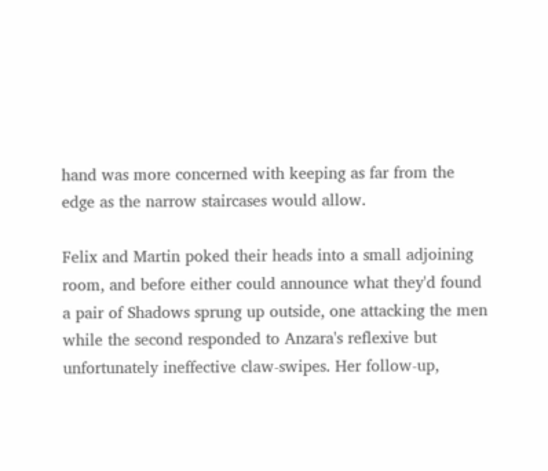hand was more concerned with keeping as far from the edge as the narrow staircases would allow.

Felix and Martin poked their heads into a small adjoining room, and before either could announce what they'd found a pair of Shadows sprung up outside, one attacking the men while the second responded to Anzara's reflexive but unfortunately ineffective claw-swipes. Her follow-up,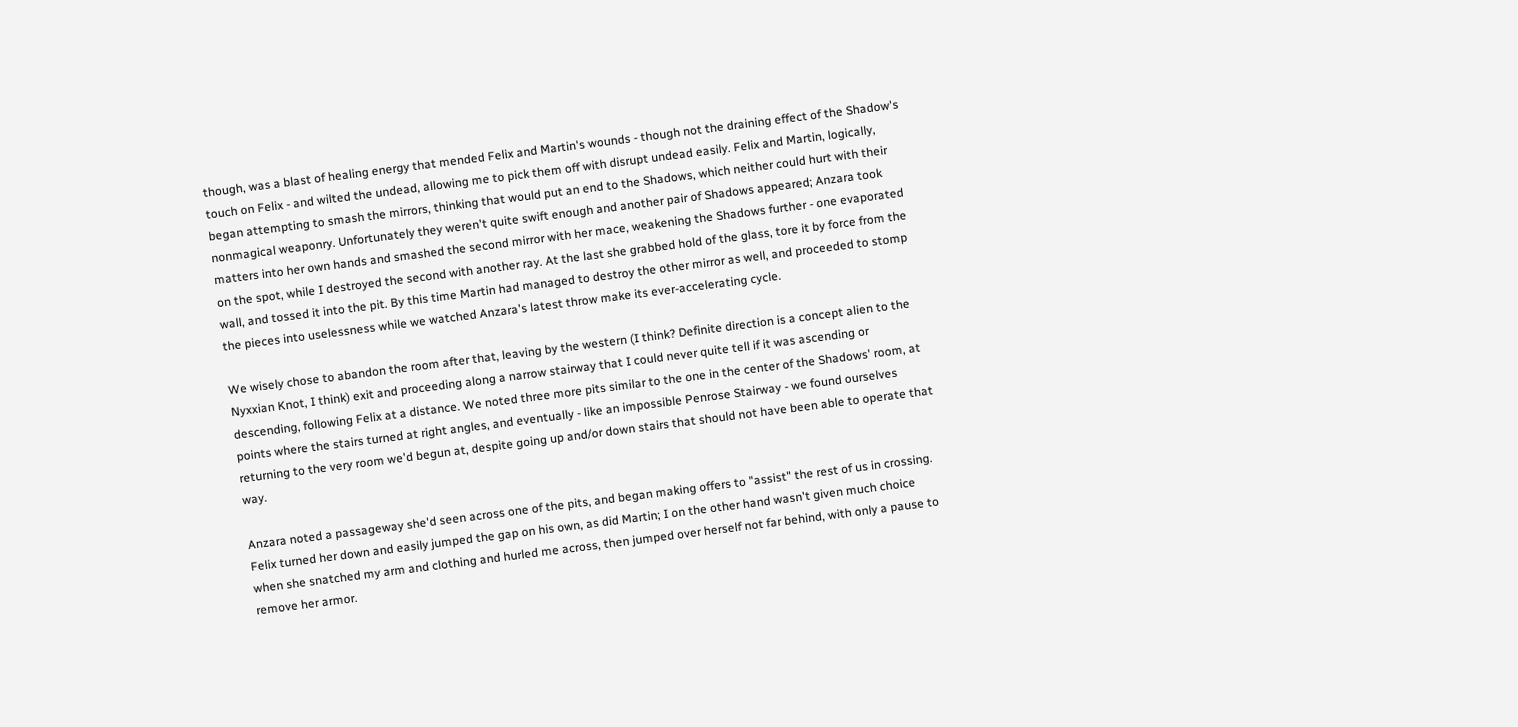though, was a blast of healing energy that mended Felix and Martin's wounds - though not the draining effect of the Shadow's touch on Felix - and wilted the undead, allowing me to pick them off with disrupt undead easily. Felix and Martin, logically, began attempting to smash the mirrors, thinking that would put an end to the Shadows, which neither could hurt with their nonmagical weaponry. Unfortunately they weren't quite swift enough and another pair of Shadows appeared; Anzara took matters into her own hands and smashed the second mirror with her mace, weakening the Shadows further - one evaporated on the spot, while I destroyed the second with another ray. At the last she grabbed hold of the glass, tore it by force from the wall, and tossed it into the pit. By this time Martin had managed to destroy the other mirror as well, and proceeded to stomp the pieces into uselessness while we watched Anzara's latest throw make its ever-accelerating cycle.

We wisely chose to abandon the room after that, leaving by the western (I think? Definite direction is a concept alien to the Nyxxian Knot, I think) exit and proceeding along a narrow stairway that I could never quite tell if it was ascending or descending, following Felix at a distance. We noted three more pits similar to the one in the center of the Shadows' room, at points where the stairs turned at right angles, and eventually - like an impossible Penrose Stairway - we found ourselves returning to the very room we'd begun at, despite going up and/or down stairs that should not have been able to operate that way.

Anzara noted a passageway she'd seen across one of the pits, and began making offers to "assist" the rest of us in crossing. Felix turned her down and easily jumped the gap on his own, as did Martin; I on the other hand wasn't given much choice when she snatched my arm and clothing and hurled me across, then jumped over herself not far behind, with only a pause to remove her armor.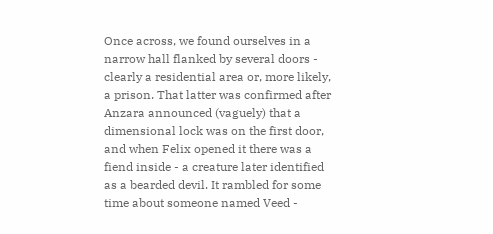Once across, we found ourselves in a narrow hall flanked by several doors - clearly a residential area or, more likely, a prison. That latter was confirmed after Anzara announced (vaguely) that a dimensional lock was on the first door, and when Felix opened it there was a fiend inside - a creature later identified as a bearded devil. It rambled for some time about someone named Veed -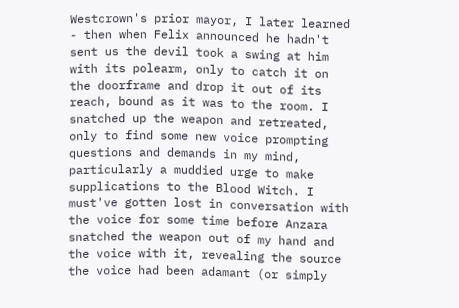Westcrown's prior mayor, I later learned - then when Felix announced he hadn't sent us the devil took a swing at him with its polearm, only to catch it on the doorframe and drop it out of its reach, bound as it was to the room. I snatched up the weapon and retreated, only to find some new voice prompting questions and demands in my mind, particularly a muddied urge to make supplications to the Blood Witch. I must've gotten lost in conversation with the voice for some time before Anzara snatched the weapon out of my hand and the voice with it, revealing the source the voice had been adamant (or simply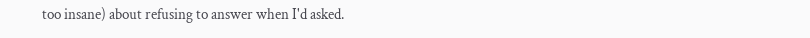too insane) about refusing to answer when I'd asked.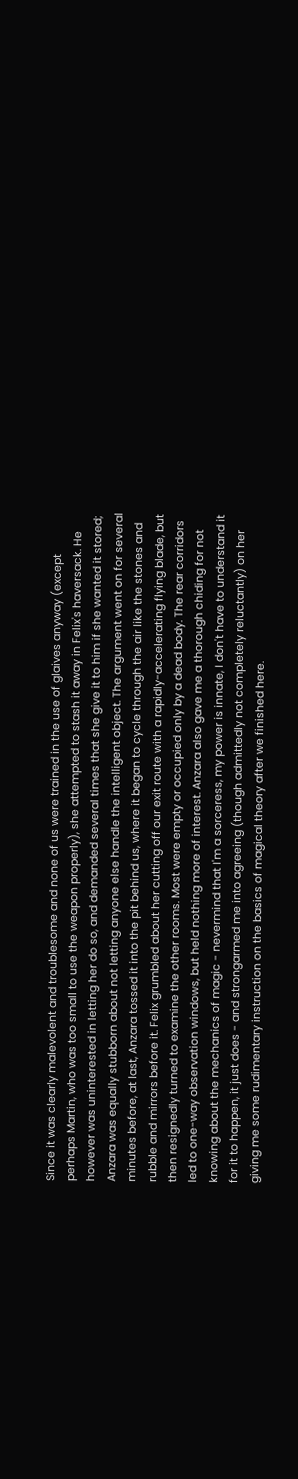Since it was clearly malevolent and troublesome and none of us were trained in the use of glaives anyway (except perhaps Martin, who was too small to use the weapon properly), she attempted to stash it away in Felix's haversack. He however was uninterested in letting her do so, and demanded several times that she give it to him if she wanted it stored; Anzara was equally stubborn about not letting anyone else handle the intelligent object. The argument went on for several minutes before, at last, Anzara tossed it into the pit behind us, where it began to cycle through the air like the stones and rubble and mirrors before it. Felix grumbled about her cutting off our exit route with a rapidly-accelerating flying blade, but then resignedly turned to examine the other rooms. Most were empty or occupied only by a dead body. The rear corridors led to one-way observation windows, but held nothing more of interest. Anzara also gave me a thorough chiding for not knowing about the mechanics of magic - nevermind that I'm a sorceress, my power is innate, I don't have to understand it for it to happen, it just does - and strongarmed me into agreeing (though admittedly not completely reluctantly) on her giving me some rudimentary instruction on the basics of magical theory after we finished here.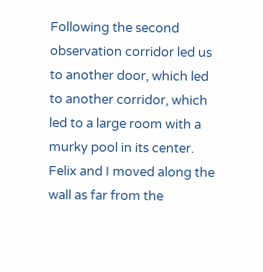Following the second observation corridor led us to another door, which led to another corridor, which led to a large room with a murky pool in its center. Felix and I moved along the wall as far from the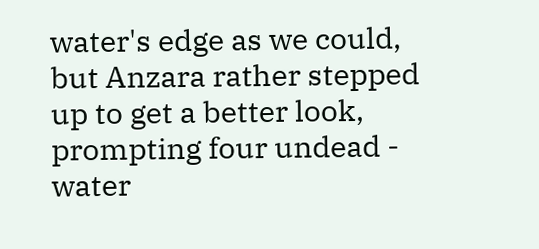water's edge as we could, but Anzara rather stepped up to get a better look, prompting four undead - water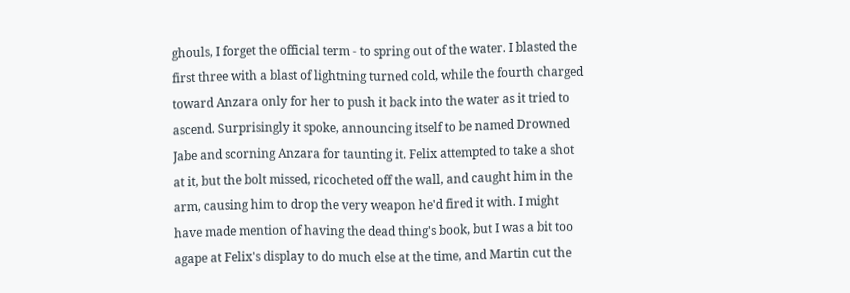ghouls, I forget the official term - to spring out of the water. I blasted the first three with a blast of lightning turned cold, while the fourth charged toward Anzara only for her to push it back into the water as it tried to ascend. Surprisingly it spoke, announcing itself to be named Drowned Jabe and scorning Anzara for taunting it. Felix attempted to take a shot at it, but the bolt missed, ricocheted off the wall, and caught him in the arm, causing him to drop the very weapon he'd fired it with. I might have made mention of having the dead thing's book, but I was a bit too agape at Felix's display to do much else at the time, and Martin cut the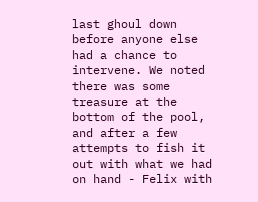last ghoul down before anyone else had a chance to intervene. We noted there was some treasure at the bottom of the pool, and after a few attempts to fish it out with what we had on hand - Felix with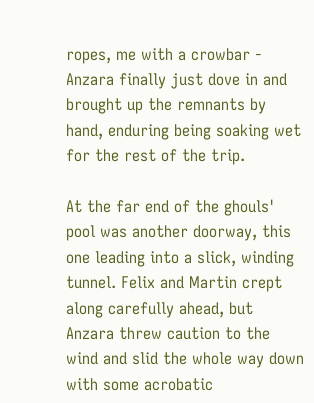ropes, me with a crowbar - Anzara finally just dove in and brought up the remnants by hand, enduring being soaking wet for the rest of the trip.

At the far end of the ghouls' pool was another doorway, this one leading into a slick, winding tunnel. Felix and Martin crept along carefully ahead, but Anzara threw caution to the wind and slid the whole way down with some acrobatic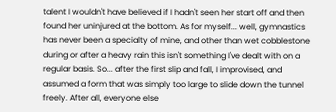talent I wouldn't have believed if I hadn't seen her start off and then found her uninjured at the bottom. As for myself... well, gymnastics has never been a specialty of mine, and other than wet cobblestone during or after a heavy rain this isn't something I've dealt with on a regular basis. So... after the first slip and fall, I improvised, and assumed a form that was simply too large to slide down the tunnel freely. After all, everyone else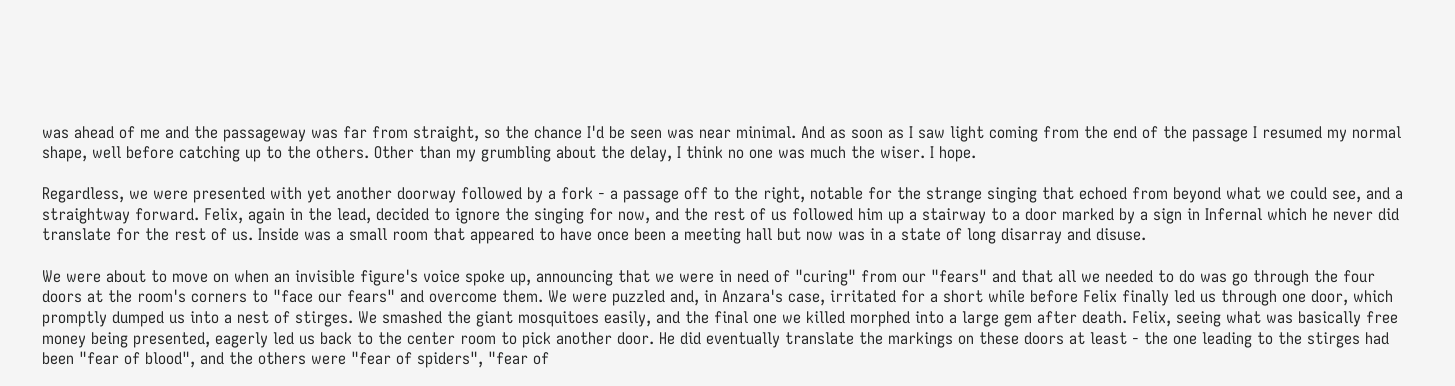was ahead of me and the passageway was far from straight, so the chance I'd be seen was near minimal. And as soon as I saw light coming from the end of the passage I resumed my normal shape, well before catching up to the others. Other than my grumbling about the delay, I think no one was much the wiser. I hope.

Regardless, we were presented with yet another doorway followed by a fork - a passage off to the right, notable for the strange singing that echoed from beyond what we could see, and a straightway forward. Felix, again in the lead, decided to ignore the singing for now, and the rest of us followed him up a stairway to a door marked by a sign in Infernal which he never did translate for the rest of us. Inside was a small room that appeared to have once been a meeting hall but now was in a state of long disarray and disuse.

We were about to move on when an invisible figure's voice spoke up, announcing that we were in need of "curing" from our "fears" and that all we needed to do was go through the four doors at the room's corners to "face our fears" and overcome them. We were puzzled and, in Anzara's case, irritated for a short while before Felix finally led us through one door, which promptly dumped us into a nest of stirges. We smashed the giant mosquitoes easily, and the final one we killed morphed into a large gem after death. Felix, seeing what was basically free money being presented, eagerly led us back to the center room to pick another door. He did eventually translate the markings on these doors at least - the one leading to the stirges had been "fear of blood", and the others were "fear of spiders", "fear of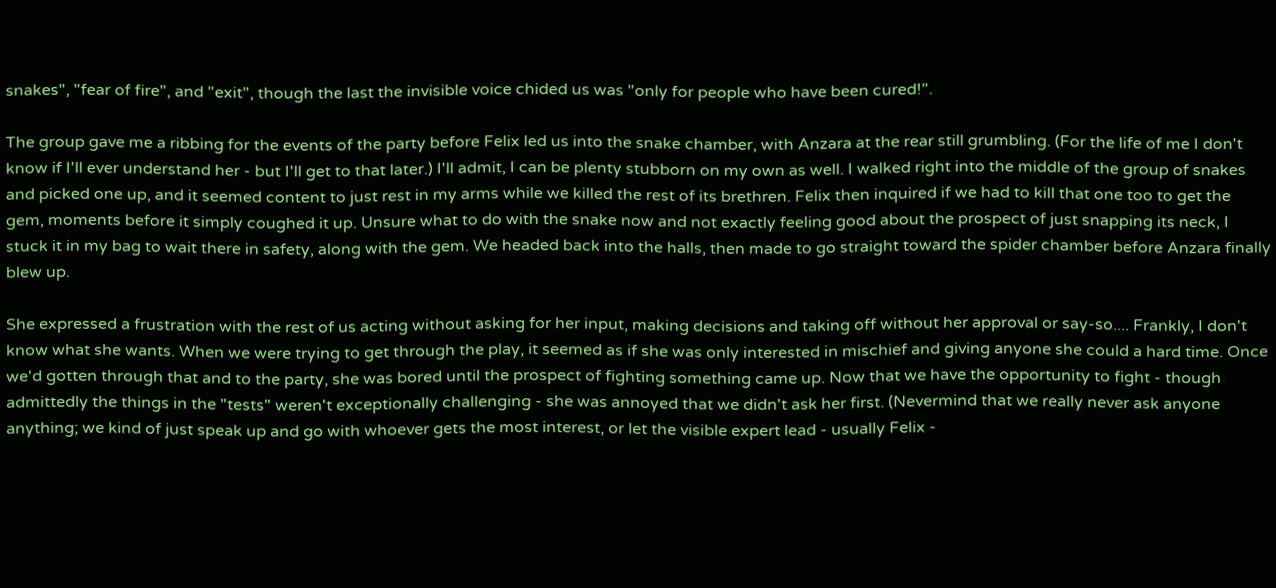snakes", "fear of fire", and "exit", though the last the invisible voice chided us was "only for people who have been cured!".

The group gave me a ribbing for the events of the party before Felix led us into the snake chamber, with Anzara at the rear still grumbling. (For the life of me I don't know if I'll ever understand her - but I'll get to that later.) I'll admit, I can be plenty stubborn on my own as well. I walked right into the middle of the group of snakes and picked one up, and it seemed content to just rest in my arms while we killed the rest of its brethren. Felix then inquired if we had to kill that one too to get the gem, moments before it simply coughed it up. Unsure what to do with the snake now and not exactly feeling good about the prospect of just snapping its neck, I stuck it in my bag to wait there in safety, along with the gem. We headed back into the halls, then made to go straight toward the spider chamber before Anzara finally blew up.

She expressed a frustration with the rest of us acting without asking for her input, making decisions and taking off without her approval or say-so.... Frankly, I don't know what she wants. When we were trying to get through the play, it seemed as if she was only interested in mischief and giving anyone she could a hard time. Once we'd gotten through that and to the party, she was bored until the prospect of fighting something came up. Now that we have the opportunity to fight - though admittedly the things in the "tests" weren't exceptionally challenging - she was annoyed that we didn't ask her first. (Nevermind that we really never ask anyone anything; we kind of just speak up and go with whoever gets the most interest, or let the visible expert lead - usually Felix -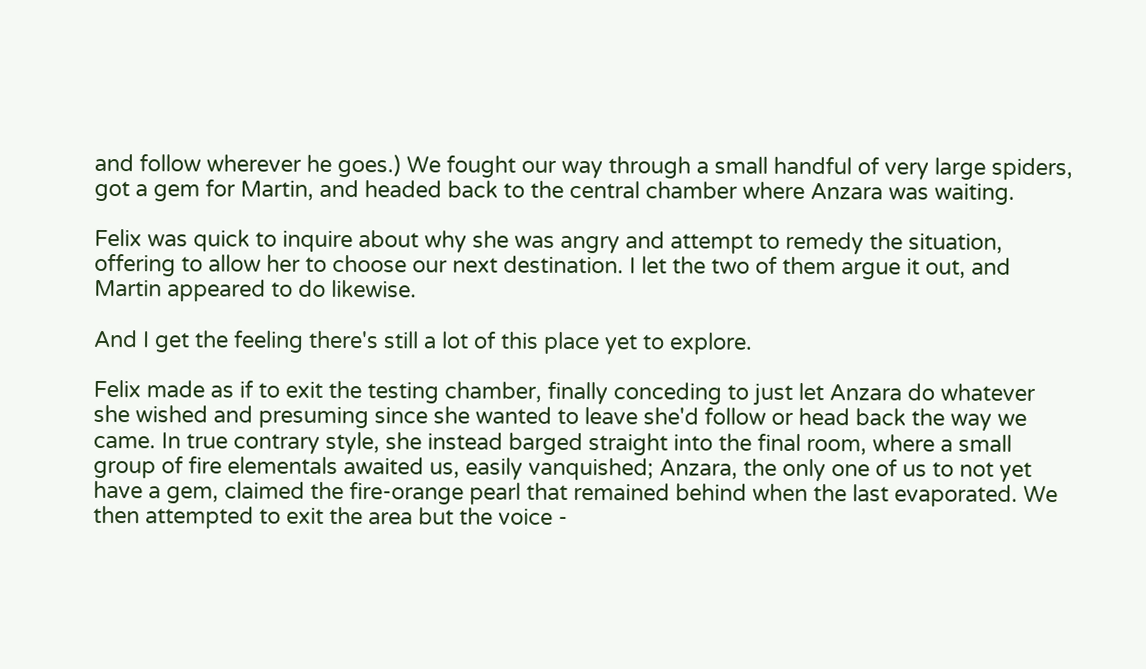and follow wherever he goes.) We fought our way through a small handful of very large spiders, got a gem for Martin, and headed back to the central chamber where Anzara was waiting.

Felix was quick to inquire about why she was angry and attempt to remedy the situation, offering to allow her to choose our next destination. I let the two of them argue it out, and Martin appeared to do likewise.

And I get the feeling there's still a lot of this place yet to explore.

Felix made as if to exit the testing chamber, finally conceding to just let Anzara do whatever she wished and presuming since she wanted to leave she'd follow or head back the way we came. In true contrary style, she instead barged straight into the final room, where a small group of fire elementals awaited us, easily vanquished; Anzara, the only one of us to not yet have a gem, claimed the fire-orange pearl that remained behind when the last evaporated. We then attempted to exit the area but the voice -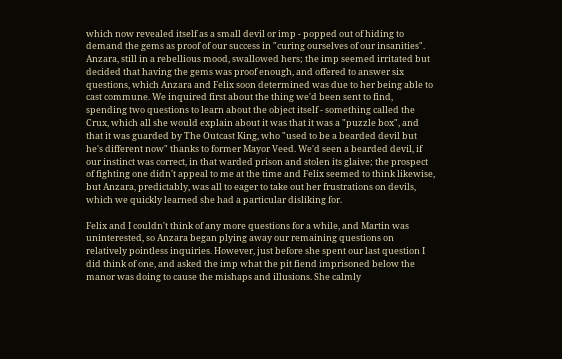which now revealed itself as a small devil or imp - popped out of hiding to demand the gems as proof of our success in "curing ourselves of our insanities". Anzara, still in a rebellious mood, swallowed hers; the imp seemed irritated but decided that having the gems was proof enough, and offered to answer six questions, which Anzara and Felix soon determined was due to her being able to cast commune. We inquired first about the thing we'd been sent to find, spending two questions to learn about the object itself - something called the Crux, which all she would explain about it was that it was a "puzzle box", and that it was guarded by The Outcast King, who "used to be a bearded devil but he's different now" thanks to former Mayor Veed. We'd seen a bearded devil, if our instinct was correct, in that warded prison and stolen its glaive; the prospect of fighting one didn't appeal to me at the time and Felix seemed to think likewise, but Anzara, predictably, was all to eager to take out her frustrations on devils, which we quickly learned she had a particular disliking for.

Felix and I couldn't think of any more questions for a while, and Martin was uninterested, so Anzara began plying away our remaining questions on relatively pointless inquiries. However, just before she spent our last question I did think of one, and asked the imp what the pit fiend imprisoned below the manor was doing to cause the mishaps and illusions. She calmly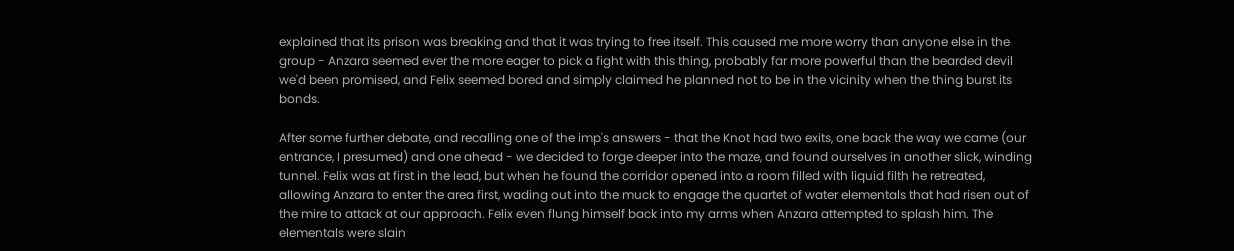explained that its prison was breaking and that it was trying to free itself. This caused me more worry than anyone else in the group - Anzara seemed ever the more eager to pick a fight with this thing, probably far more powerful than the bearded devil we'd been promised, and Felix seemed bored and simply claimed he planned not to be in the vicinity when the thing burst its bonds.

After some further debate, and recalling one of the imp's answers - that the Knot had two exits, one back the way we came (our entrance, I presumed) and one ahead - we decided to forge deeper into the maze, and found ourselves in another slick, winding tunnel. Felix was at first in the lead, but when he found the corridor opened into a room filled with liquid filth he retreated, allowing Anzara to enter the area first, wading out into the muck to engage the quartet of water elementals that had risen out of the mire to attack at our approach. Felix even flung himself back into my arms when Anzara attempted to splash him. The elementals were slain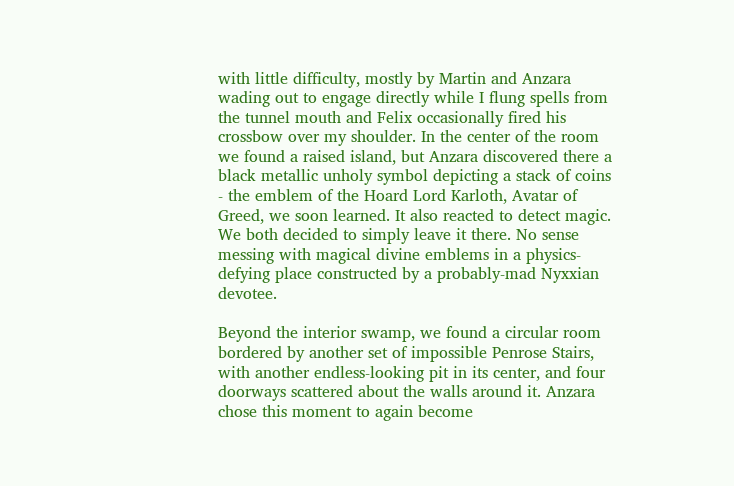with little difficulty, mostly by Martin and Anzara wading out to engage directly while I flung spells from the tunnel mouth and Felix occasionally fired his crossbow over my shoulder. In the center of the room we found a raised island, but Anzara discovered there a black metallic unholy symbol depicting a stack of coins - the emblem of the Hoard Lord Karloth, Avatar of Greed, we soon learned. It also reacted to detect magic. We both decided to simply leave it there. No sense messing with magical divine emblems in a physics-defying place constructed by a probably-mad Nyxxian devotee.

Beyond the interior swamp, we found a circular room bordered by another set of impossible Penrose Stairs, with another endless-looking pit in its center, and four doorways scattered about the walls around it. Anzara chose this moment to again become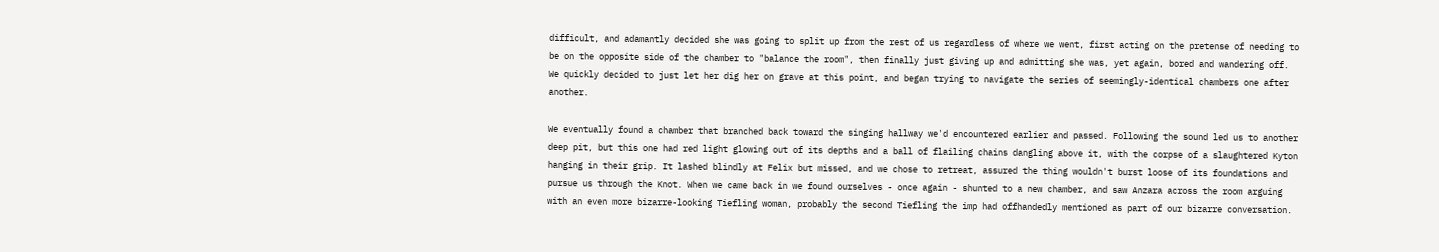difficult, and adamantly decided she was going to split up from the rest of us regardless of where we went, first acting on the pretense of needing to be on the opposite side of the chamber to "balance the room", then finally just giving up and admitting she was, yet again, bored and wandering off. We quickly decided to just let her dig her on grave at this point, and began trying to navigate the series of seemingly-identical chambers one after another.

We eventually found a chamber that branched back toward the singing hallway we'd encountered earlier and passed. Following the sound led us to another deep pit, but this one had red light glowing out of its depths and a ball of flailing chains dangling above it, with the corpse of a slaughtered Kyton hanging in their grip. It lashed blindly at Felix but missed, and we chose to retreat, assured the thing wouldn't burst loose of its foundations and pursue us through the Knot. When we came back in we found ourselves - once again - shunted to a new chamber, and saw Anzara across the room arguing with an even more bizarre-looking Tiefling woman, probably the second Tiefling the imp had offhandedly mentioned as part of our bizarre conversation.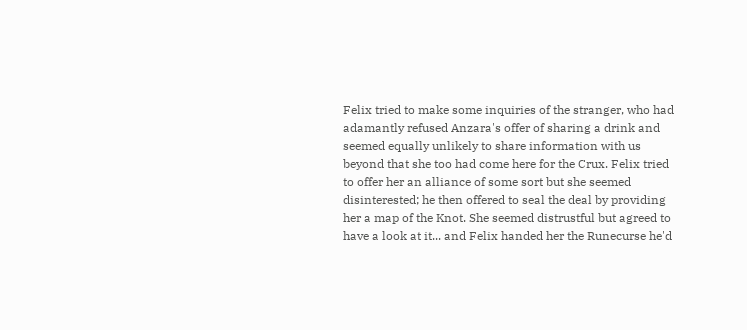Felix tried to make some inquiries of the stranger, who had adamantly refused Anzara's offer of sharing a drink and seemed equally unlikely to share information with us beyond that she too had come here for the Crux. Felix tried to offer her an alliance of some sort but she seemed disinterested; he then offered to seal the deal by providing her a map of the Knot. She seemed distrustful but agreed to have a look at it... and Felix handed her the Runecurse he'd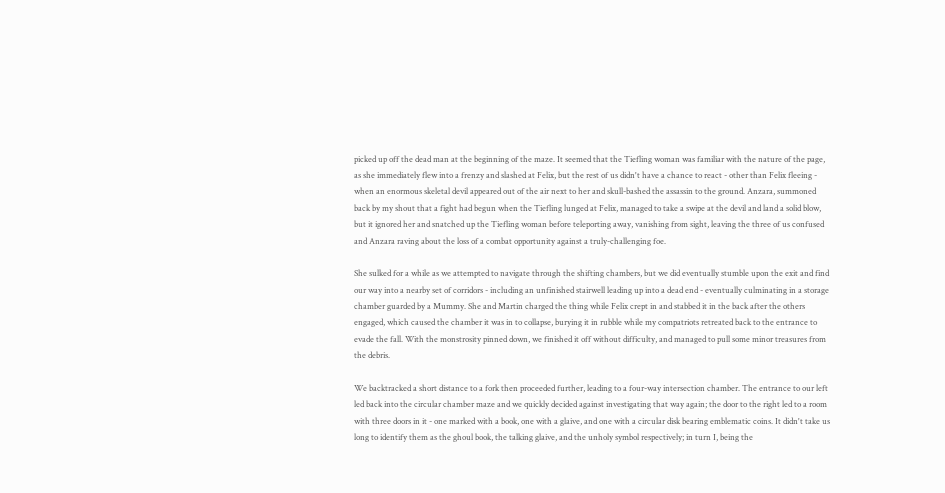picked up off the dead man at the beginning of the maze. It seemed that the Tiefling woman was familiar with the nature of the page, as she immediately flew into a frenzy and slashed at Felix, but the rest of us didn't have a chance to react - other than Felix fleeing - when an enormous skeletal devil appeared out of the air next to her and skull-bashed the assassin to the ground. Anzara, summoned back by my shout that a fight had begun when the Tiefling lunged at Felix, managed to take a swipe at the devil and land a solid blow, but it ignored her and snatched up the Tiefling woman before teleporting away, vanishing from sight, leaving the three of us confused and Anzara raving about the loss of a combat opportunity against a truly-challenging foe.

She sulked for a while as we attempted to navigate through the shifting chambers, but we did eventually stumble upon the exit and find our way into a nearby set of corridors - including an unfinished stairwell leading up into a dead end - eventually culminating in a storage chamber guarded by a Mummy. She and Martin charged the thing while Felix crept in and stabbed it in the back after the others engaged, which caused the chamber it was in to collapse, burying it in rubble while my compatriots retreated back to the entrance to evade the fall. With the monstrosity pinned down, we finished it off without difficulty, and managed to pull some minor treasures from the debris.

We backtracked a short distance to a fork then proceeded further, leading to a four-way intersection chamber. The entrance to our left led back into the circular chamber maze and we quickly decided against investigating that way again; the door to the right led to a room with three doors in it - one marked with a book, one with a glaive, and one with a circular disk bearing emblematic coins. It didn't take us long to identify them as the ghoul book, the talking glaive, and the unholy symbol respectively; in turn I, being the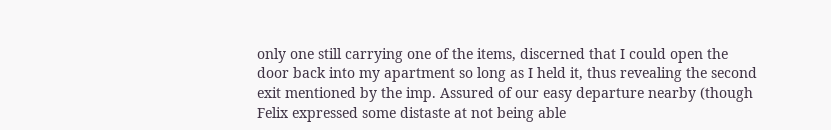only one still carrying one of the items, discerned that I could open the door back into my apartment so long as I held it, thus revealing the second exit mentioned by the imp. Assured of our easy departure nearby (though Felix expressed some distaste at not being able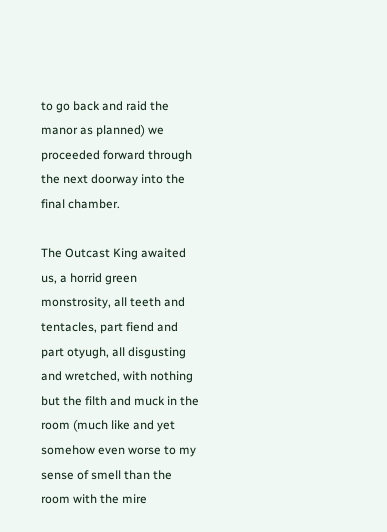to go back and raid the manor as planned) we proceeded forward through the next doorway into the final chamber.

The Outcast King awaited us, a horrid green monstrosity, all teeth and tentacles, part fiend and part otyugh, all disgusting and wretched, with nothing but the filth and muck in the room (much like and yet somehow even worse to my sense of smell than the room with the mire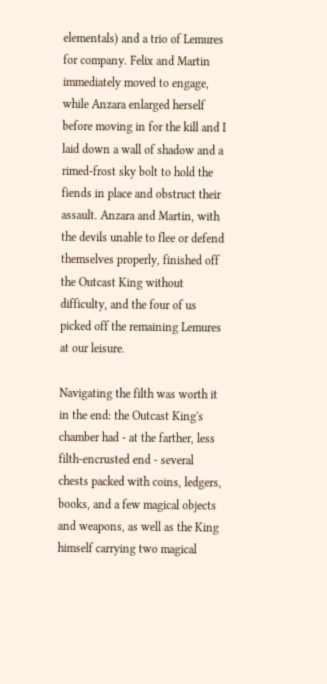elementals) and a trio of Lemures for company. Felix and Martin immediately moved to engage, while Anzara enlarged herself before moving in for the kill and I laid down a wall of shadow and a rimed-frost sky bolt to hold the fiends in place and obstruct their assault. Anzara and Martin, with the devils unable to flee or defend themselves properly, finished off the Outcast King without difficulty, and the four of us picked off the remaining Lemures at our leisure.

Navigating the filth was worth it in the end: the Outcast King's chamber had - at the farther, less filth-encrusted end - several chests packed with coins, ledgers, books, and a few magical objects and weapons, as well as the King himself carrying two magical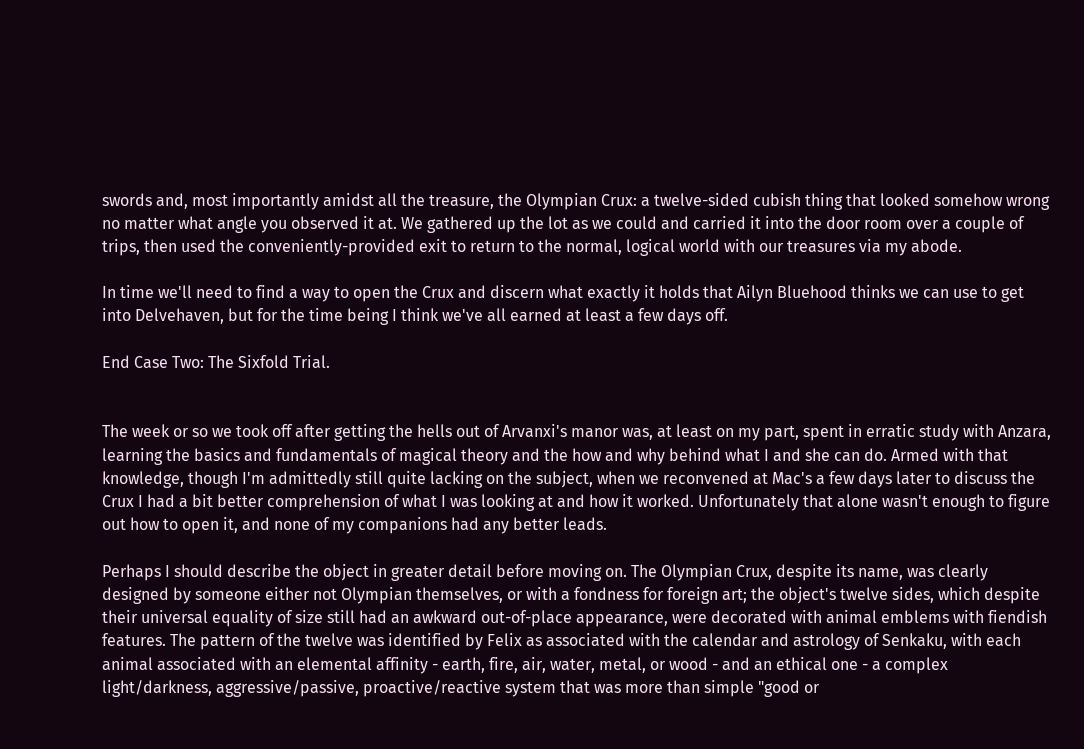swords and, most importantly amidst all the treasure, the Olympian Crux: a twelve-sided cubish thing that looked somehow wrong no matter what angle you observed it at. We gathered up the lot as we could and carried it into the door room over a couple of trips, then used the conveniently-provided exit to return to the normal, logical world with our treasures via my abode.

In time we'll need to find a way to open the Crux and discern what exactly it holds that Ailyn Bluehood thinks we can use to get into Delvehaven, but for the time being I think we've all earned at least a few days off.

End Case Two: The Sixfold Trial.


The week or so we took off after getting the hells out of Arvanxi's manor was, at least on my part, spent in erratic study with Anzara, learning the basics and fundamentals of magical theory and the how and why behind what I and she can do. Armed with that knowledge, though I'm admittedly still quite lacking on the subject, when we reconvened at Mac's a few days later to discuss the Crux I had a bit better comprehension of what I was looking at and how it worked. Unfortunately that alone wasn't enough to figure out how to open it, and none of my companions had any better leads.

Perhaps I should describe the object in greater detail before moving on. The Olympian Crux, despite its name, was clearly designed by someone either not Olympian themselves, or with a fondness for foreign art; the object's twelve sides, which despite their universal equality of size still had an awkward out-of-place appearance, were decorated with animal emblems with fiendish features. The pattern of the twelve was identified by Felix as associated with the calendar and astrology of Senkaku, with each animal associated with an elemental affinity - earth, fire, air, water, metal, or wood - and an ethical one - a complex light/darkness, aggressive/passive, proactive/reactive system that was more than simple "good or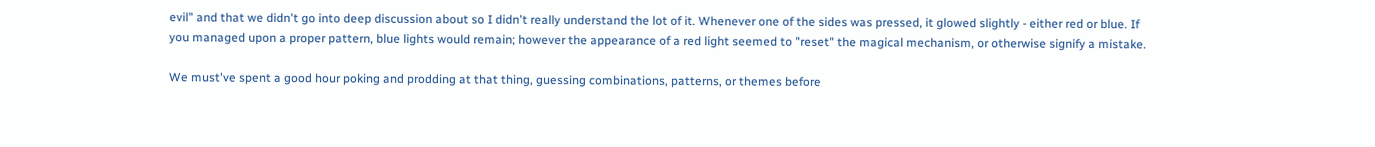evil" and that we didn't go into deep discussion about so I didn't really understand the lot of it. Whenever one of the sides was pressed, it glowed slightly - either red or blue. If you managed upon a proper pattern, blue lights would remain; however the appearance of a red light seemed to "reset" the magical mechanism, or otherwise signify a mistake.

We must've spent a good hour poking and prodding at that thing, guessing combinations, patterns, or themes before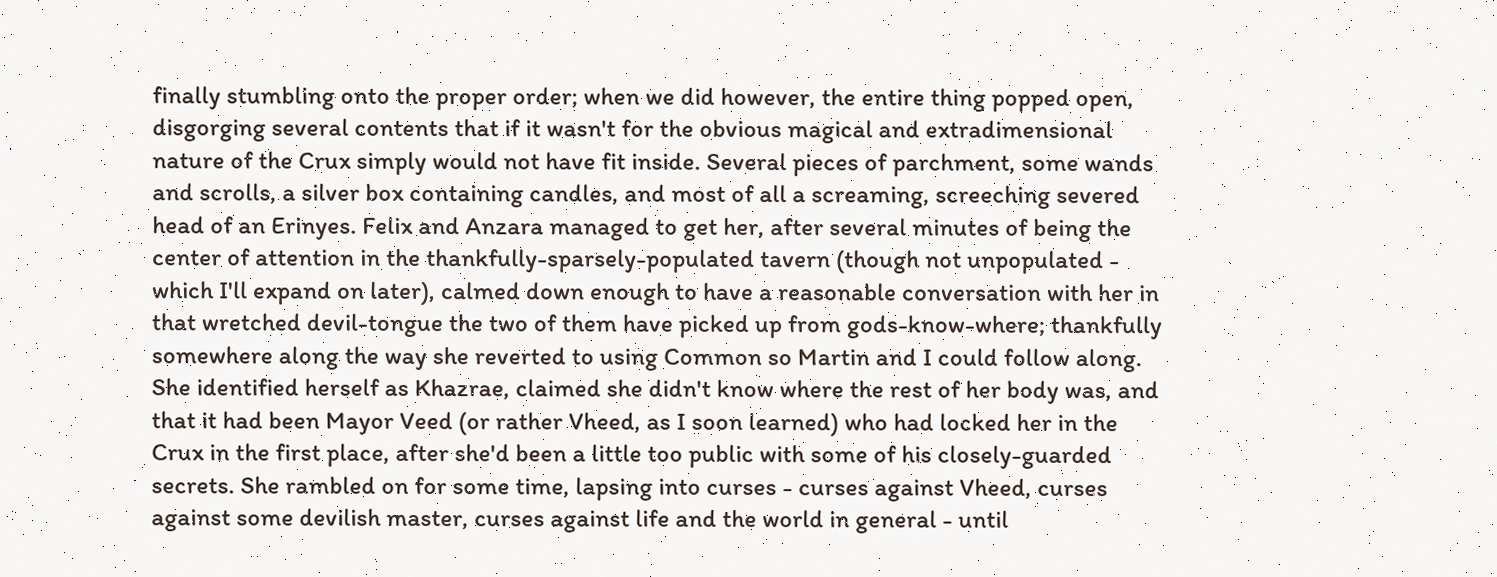finally stumbling onto the proper order; when we did however, the entire thing popped open, disgorging several contents that if it wasn't for the obvious magical and extradimensional nature of the Crux simply would not have fit inside. Several pieces of parchment, some wands and scrolls, a silver box containing candles, and most of all a screaming, screeching severed head of an Erinyes. Felix and Anzara managed to get her, after several minutes of being the center of attention in the thankfully-sparsely-populated tavern (though not unpopulated - which I'll expand on later), calmed down enough to have a reasonable conversation with her in that wretched devil-tongue the two of them have picked up from gods-know-where; thankfully somewhere along the way she reverted to using Common so Martin and I could follow along. She identified herself as Khazrae, claimed she didn't know where the rest of her body was, and that it had been Mayor Veed (or rather Vheed, as I soon learned) who had locked her in the Crux in the first place, after she'd been a little too public with some of his closely-guarded secrets. She rambled on for some time, lapsing into curses - curses against Vheed, curses against some devilish master, curses against life and the world in general - until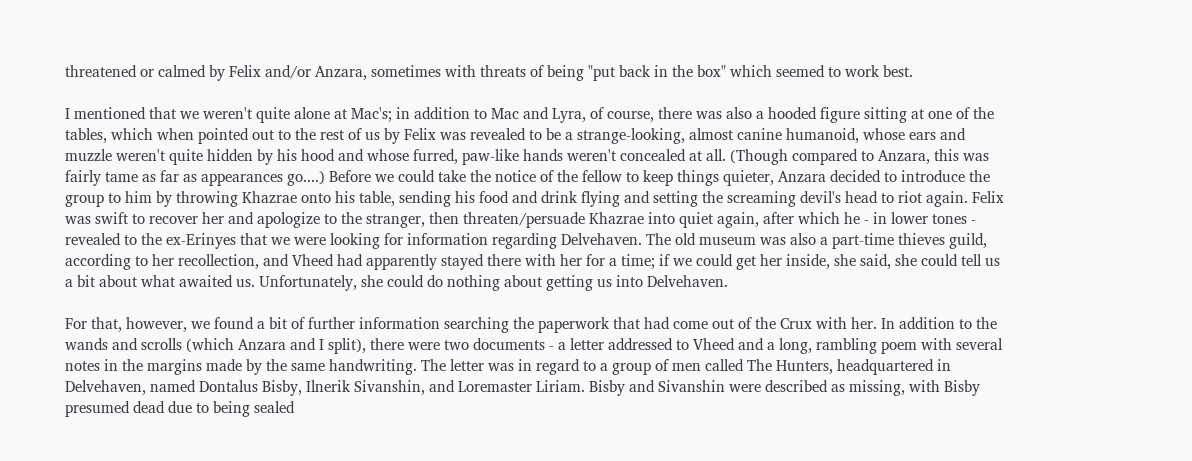threatened or calmed by Felix and/or Anzara, sometimes with threats of being "put back in the box" which seemed to work best.

I mentioned that we weren't quite alone at Mac's; in addition to Mac and Lyra, of course, there was also a hooded figure sitting at one of the tables, which when pointed out to the rest of us by Felix was revealed to be a strange-looking, almost canine humanoid, whose ears and muzzle weren't quite hidden by his hood and whose furred, paw-like hands weren't concealed at all. (Though compared to Anzara, this was fairly tame as far as appearances go....) Before we could take the notice of the fellow to keep things quieter, Anzara decided to introduce the group to him by throwing Khazrae onto his table, sending his food and drink flying and setting the screaming devil's head to riot again. Felix was swift to recover her and apologize to the stranger, then threaten/persuade Khazrae into quiet again, after which he - in lower tones - revealed to the ex-Erinyes that we were looking for information regarding Delvehaven. The old museum was also a part-time thieves guild, according to her recollection, and Vheed had apparently stayed there with her for a time; if we could get her inside, she said, she could tell us a bit about what awaited us. Unfortunately, she could do nothing about getting us into Delvehaven.

For that, however, we found a bit of further information searching the paperwork that had come out of the Crux with her. In addition to the wands and scrolls (which Anzara and I split), there were two documents - a letter addressed to Vheed and a long, rambling poem with several notes in the margins made by the same handwriting. The letter was in regard to a group of men called The Hunters, headquartered in Delvehaven, named Dontalus Bisby, Ilnerik Sivanshin, and Loremaster Liriam. Bisby and Sivanshin were described as missing, with Bisby presumed dead due to being sealed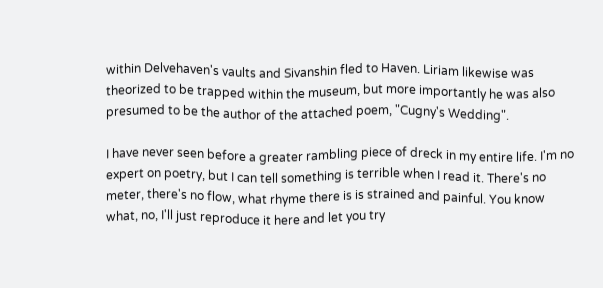within Delvehaven's vaults and Sivanshin fled to Haven. Liriam likewise was theorized to be trapped within the museum, but more importantly he was also presumed to be the author of the attached poem, "Cugny's Wedding".

I have never seen before a greater rambling piece of dreck in my entire life. I'm no expert on poetry, but I can tell something is terrible when I read it. There's no meter, there's no flow, what rhyme there is is strained and painful. You know what, no, I'll just reproduce it here and let you try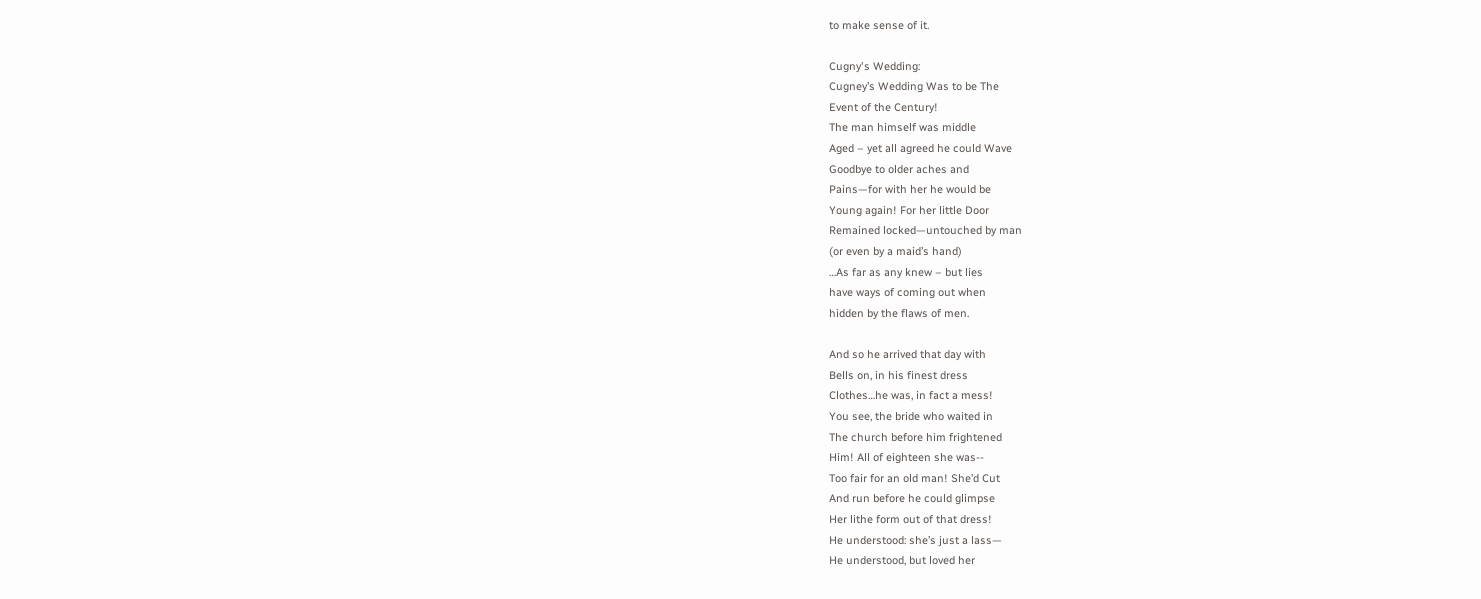to make sense of it.

Cugny's Wedding:
Cugney’s Wedding Was to be The
Event of the Century!
The man himself was middle
Aged – yet all agreed he could Wave
Goodbye to older aches and
Pains—for with her he would be
Young again! For her little Door
Remained locked—untouched by man
(or even by a maid’s hand)
…As far as any knew – but lies
have ways of coming out when
hidden by the flaws of men.

And so he arrived that day with
Bells on, in his finest dress
Clothes…he was, in fact a mess!
You see, the bride who waited in
The church before him frightened
Him! All of eighteen she was--
Too fair for an old man! She’d Cut
And run before he could glimpse
Her lithe form out of that dress!
He understood: she’s just a lass—
He understood, but loved her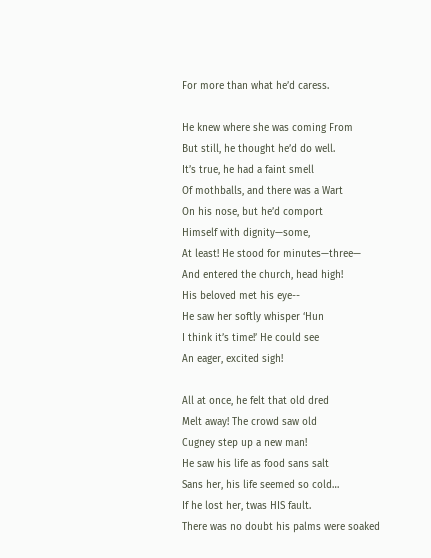For more than what he’d caress.

He knew where she was coming From
But still, he thought he’d do well.
It’s true, he had a faint smell
Of mothballs, and there was a Wart
On his nose, but he’d comport
Himself with dignity—some,
At least! He stood for minutes—three—
And entered the church, head high!
His beloved met his eye--
He saw her softly whisper ‘Hun
I think it’s time!’ He could see
An eager, excited sigh!

All at once, he felt that old dred
Melt away! The crowd saw old
Cugney step up a new man!
He saw his life as food sans salt
Sans her, his life seemed so cold…
If he lost her, twas HIS fault.
There was no doubt his palms were soaked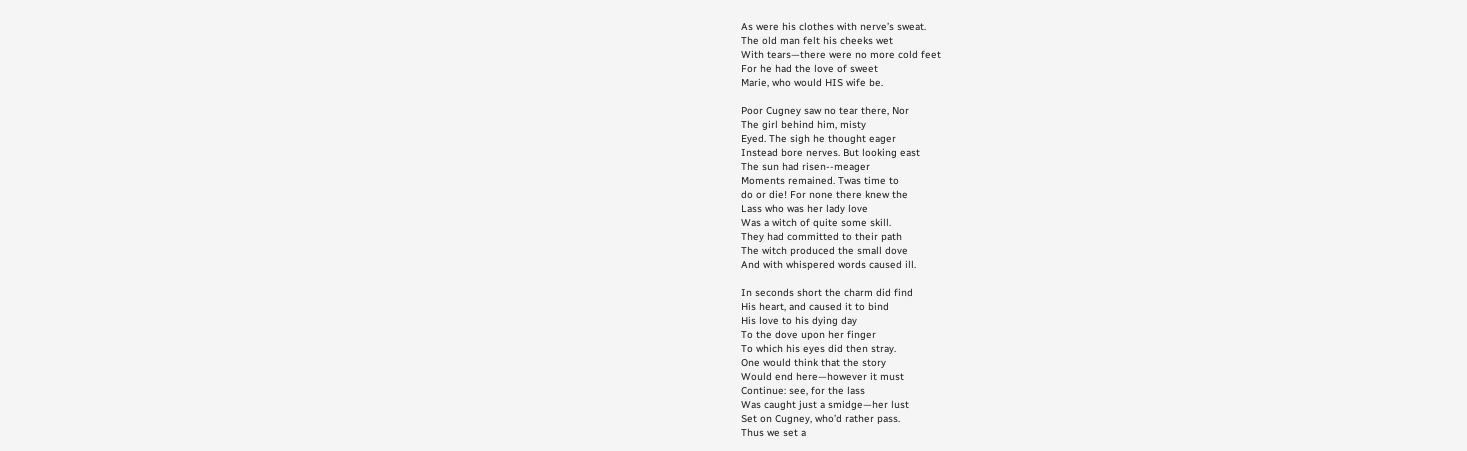As were his clothes with nerve’s sweat.
The old man felt his cheeks wet
With tears—there were no more cold feet
For he had the love of sweet
Marie, who would HIS wife be.

Poor Cugney saw no tear there, Nor
The girl behind him, misty
Eyed. The sigh he thought eager
Instead bore nerves. But looking east
The sun had risen--meager
Moments remained. Twas time to
do or die! For none there knew the
Lass who was her lady love
Was a witch of quite some skill.
They had committed to their path
The witch produced the small dove
And with whispered words caused ill.

In seconds short the charm did find
His heart, and caused it to bind
His love to his dying day
To the dove upon her finger
To which his eyes did then stray.
One would think that the story
Would end here—however it must
Continue: see, for the lass
Was caught just a smidge—her lust
Set on Cugney, who’d rather pass.
Thus we set a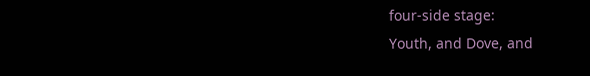four-side stage:
Youth, and Dove, and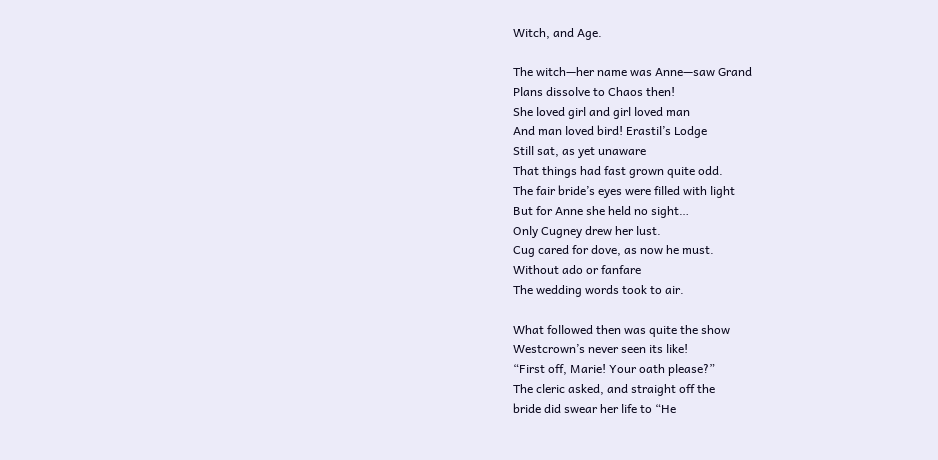Witch, and Age.

The witch—her name was Anne—saw Grand
Plans dissolve to Chaos then!
She loved girl and girl loved man
And man loved bird! Erastil’s Lodge
Still sat, as yet unaware
That things had fast grown quite odd.
The fair bride’s eyes were filled with light
But for Anne she held no sight…
Only Cugney drew her lust.
Cug cared for dove, as now he must.
Without ado or fanfare
The wedding words took to air.

What followed then was quite the show
Westcrown’s never seen its like!
“First off, Marie! Your oath please?”
The cleric asked, and straight off the
bride did swear her life to “He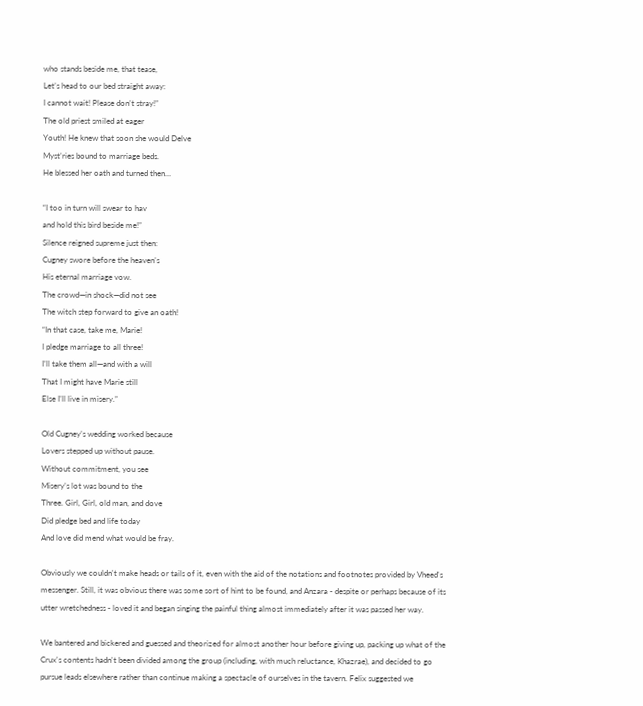who stands beside me, that tease,
Let’s head to our bed straight away:
I cannot wait! Please don’t stray!”
The old priest smiled at eager
Youth! He knew that soon she would Delve
Myst’ries bound to marriage beds.
He blessed her oath and turned then…

“I too in turn will swear to hav
and hold this bird beside me!”
Silence reigned supreme just then:
Cugney swore before the heaven’s
His eternal marriage vow.
The crowd—in shock—did not see
The witch step forward to give an oath!
“In that case, take me, Marie!
I pledge marriage to all three!
I’ll take them all—and with a will
That I might have Marie still
Else I’ll live in misery.”

Old Cugney’s wedding worked because
Lovers stepped up without pause.
Without commitment, you see
Misery’s lot was bound to the
Three. Girl, Girl, old man, and dove
Did pledge bed and life today
And love did mend what would be fray.

Obviously we couldn't make heads or tails of it, even with the aid of the notations and footnotes provided by Vheed's messenger. Still, it was obvious there was some sort of hint to be found, and Anzara - despite or perhaps because of its utter wretchedness - loved it and began singing the painful thing almost immediately after it was passed her way.

We bantered and bickered and guessed and theorized for almost another hour before giving up, packing up what of the Crux's contents hadn't been divided among the group (including, with much reluctance, Khazrae), and decided to go pursue leads elsewhere rather than continue making a spectacle of ourselves in the tavern. Felix suggested we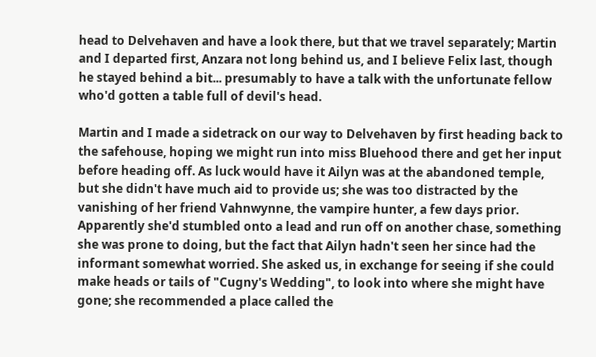head to Delvehaven and have a look there, but that we travel separately; Martin and I departed first, Anzara not long behind us, and I believe Felix last, though he stayed behind a bit... presumably to have a talk with the unfortunate fellow who'd gotten a table full of devil's head.

Martin and I made a sidetrack on our way to Delvehaven by first heading back to the safehouse, hoping we might run into miss Bluehood there and get her input before heading off. As luck would have it Ailyn was at the abandoned temple, but she didn't have much aid to provide us; she was too distracted by the vanishing of her friend Vahnwynne, the vampire hunter, a few days prior. Apparently she'd stumbled onto a lead and run off on another chase, something she was prone to doing, but the fact that Ailyn hadn't seen her since had the informant somewhat worried. She asked us, in exchange for seeing if she could make heads or tails of "Cugny's Wedding", to look into where she might have gone; she recommended a place called the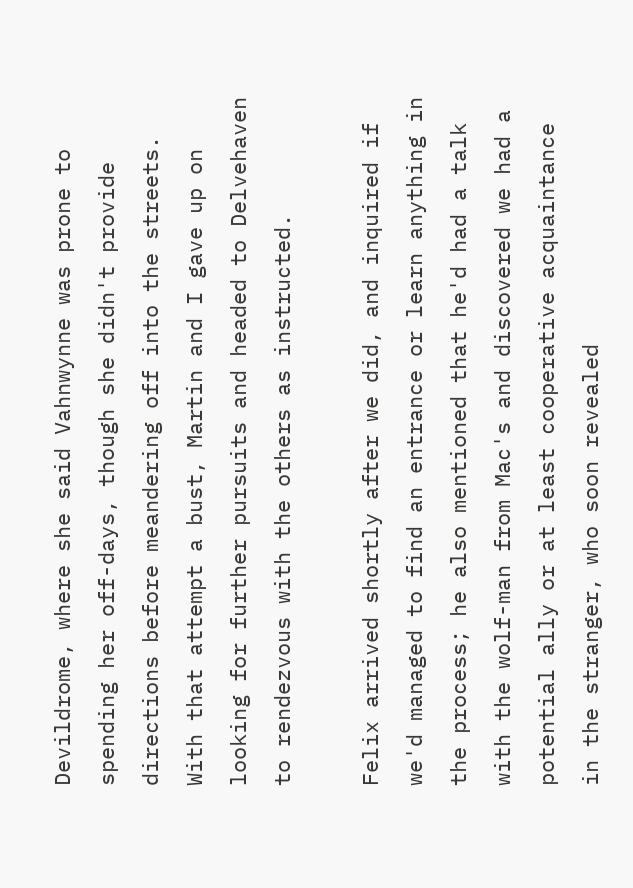Devildrome, where she said Vahnwynne was prone to spending her off-days, though she didn't provide directions before meandering off into the streets. With that attempt a bust, Martin and I gave up on looking for further pursuits and headed to Delvehaven to rendezvous with the others as instructed.

Felix arrived shortly after we did, and inquired if we'd managed to find an entrance or learn anything in the process; he also mentioned that he'd had a talk with the wolf-man from Mac's and discovered we had a potential ally or at least cooperative acquaintance in the stranger, who soon revealed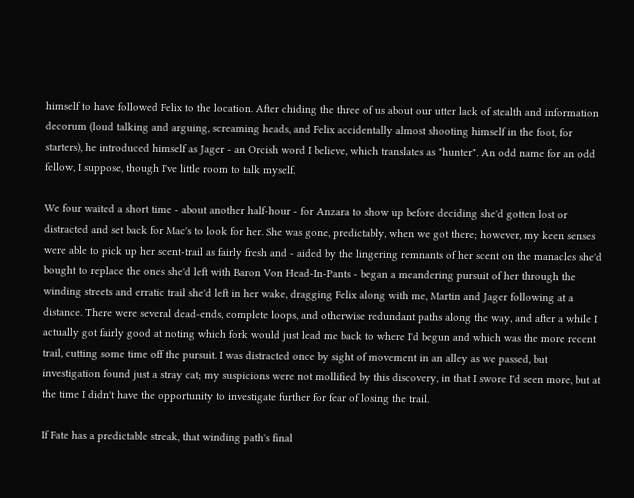himself to have followed Felix to the location. After chiding the three of us about our utter lack of stealth and information decorum (loud talking and arguing, screaming heads, and Felix accidentally almost shooting himself in the foot, for starters), he introduced himself as Jager - an Orcish word I believe, which translates as "hunter". An odd name for an odd fellow, I suppose, though I've little room to talk myself.

We four waited a short time - about another half-hour - for Anzara to show up before deciding she'd gotten lost or distracted and set back for Mac's to look for her. She was gone, predictably, when we got there; however, my keen senses were able to pick up her scent-trail as fairly fresh and - aided by the lingering remnants of her scent on the manacles she'd bought to replace the ones she'd left with Baron Von Head-In-Pants - began a meandering pursuit of her through the winding streets and erratic trail she'd left in her wake, dragging Felix along with me, Martin and Jager following at a distance. There were several dead-ends, complete loops, and otherwise redundant paths along the way, and after a while I actually got fairly good at noting which fork would just lead me back to where I'd begun and which was the more recent trail, cutting some time off the pursuit. I was distracted once by sight of movement in an alley as we passed, but investigation found just a stray cat; my suspicions were not mollified by this discovery, in that I swore I'd seen more, but at the time I didn't have the opportunity to investigate further for fear of losing the trail.

If Fate has a predictable streak, that winding path's final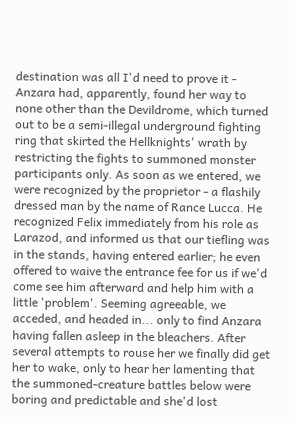destination was all I'd need to prove it - Anzara had, apparently, found her way to none other than the Devildrome, which turned out to be a semi-illegal underground fighting ring that skirted the Hellknights' wrath by restricting the fights to summoned monster participants only. As soon as we entered, we were recognized by the proprietor - a flashily dressed man by the name of Rance Lucca. He recognized Felix immediately from his role as Larazod, and informed us that our tiefling was in the stands, having entered earlier; he even offered to waive the entrance fee for us if we'd come see him afterward and help him with a little 'problem'. Seeming agreeable, we acceded, and headed in... only to find Anzara having fallen asleep in the bleachers. After several attempts to rouse her we finally did get her to wake, only to hear her lamenting that the summoned-creature battles below were boring and predictable and she'd lost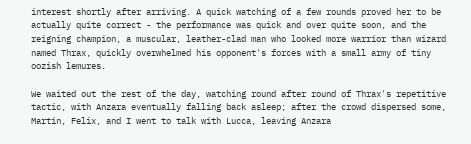interest shortly after arriving. A quick watching of a few rounds proved her to be actually quite correct - the performance was quick and over quite soon, and the reigning champion, a muscular, leather-clad man who looked more warrior than wizard named Thrax, quickly overwhelmed his opponent's forces with a small army of tiny oozish lemures.

We waited out the rest of the day, watching round after round of Thrax's repetitive tactic, with Anzara eventually falling back asleep; after the crowd dispersed some, Martin, Felix, and I went to talk with Lucca, leaving Anzara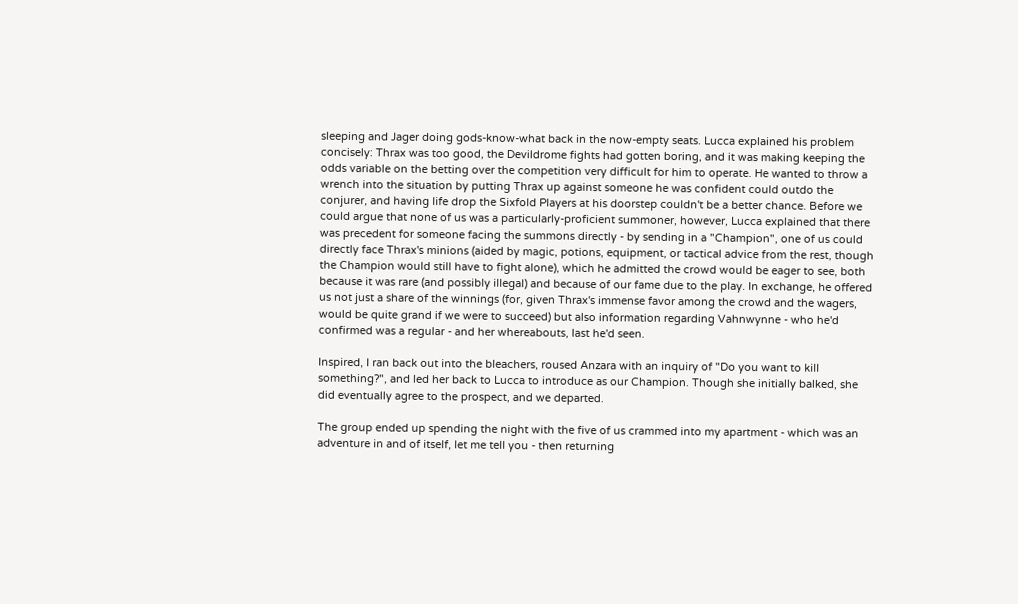sleeping and Jager doing gods-know-what back in the now-empty seats. Lucca explained his problem concisely: Thrax was too good, the Devildrome fights had gotten boring, and it was making keeping the odds variable on the betting over the competition very difficult for him to operate. He wanted to throw a wrench into the situation by putting Thrax up against someone he was confident could outdo the conjurer, and having life drop the Sixfold Players at his doorstep couldn't be a better chance. Before we could argue that none of us was a particularly-proficient summoner, however, Lucca explained that there was precedent for someone facing the summons directly - by sending in a "Champion", one of us could directly face Thrax's minions (aided by magic, potions, equipment, or tactical advice from the rest, though the Champion would still have to fight alone), which he admitted the crowd would be eager to see, both because it was rare (and possibly illegal) and because of our fame due to the play. In exchange, he offered us not just a share of the winnings (for, given Thrax's immense favor among the crowd and the wagers, would be quite grand if we were to succeed) but also information regarding Vahnwynne - who he'd confirmed was a regular - and her whereabouts, last he'd seen.

Inspired, I ran back out into the bleachers, roused Anzara with an inquiry of "Do you want to kill something?", and led her back to Lucca to introduce as our Champion. Though she initially balked, she did eventually agree to the prospect, and we departed.

The group ended up spending the night with the five of us crammed into my apartment - which was an adventure in and of itself, let me tell you - then returning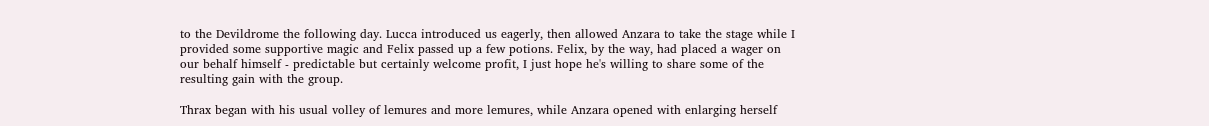to the Devildrome the following day. Lucca introduced us eagerly, then allowed Anzara to take the stage while I provided some supportive magic and Felix passed up a few potions. Felix, by the way, had placed a wager on our behalf himself - predictable but certainly welcome profit, I just hope he's willing to share some of the resulting gain with the group.

Thrax began with his usual volley of lemures and more lemures, while Anzara opened with enlarging herself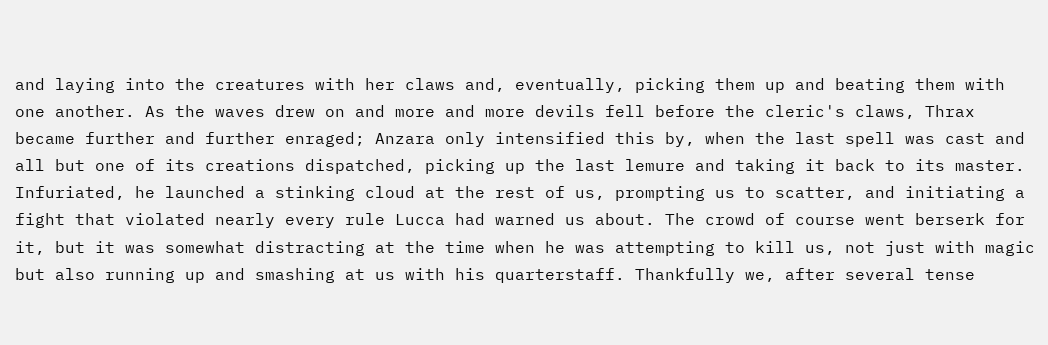and laying into the creatures with her claws and, eventually, picking them up and beating them with one another. As the waves drew on and more and more devils fell before the cleric's claws, Thrax became further and further enraged; Anzara only intensified this by, when the last spell was cast and all but one of its creations dispatched, picking up the last lemure and taking it back to its master. Infuriated, he launched a stinking cloud at the rest of us, prompting us to scatter, and initiating a fight that violated nearly every rule Lucca had warned us about. The crowd of course went berserk for it, but it was somewhat distracting at the time when he was attempting to kill us, not just with magic but also running up and smashing at us with his quarterstaff. Thankfully we, after several tense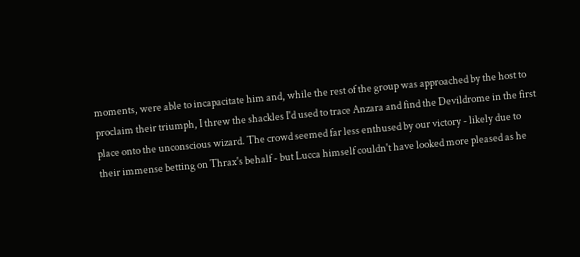moments, were able to incapacitate him and, while the rest of the group was approached by the host to proclaim their triumph, I threw the shackles I'd used to trace Anzara and find the Devildrome in the first place onto the unconscious wizard. The crowd seemed far less enthused by our victory - likely due to their immense betting on Thrax's behalf - but Lucca himself couldn't have looked more pleased as he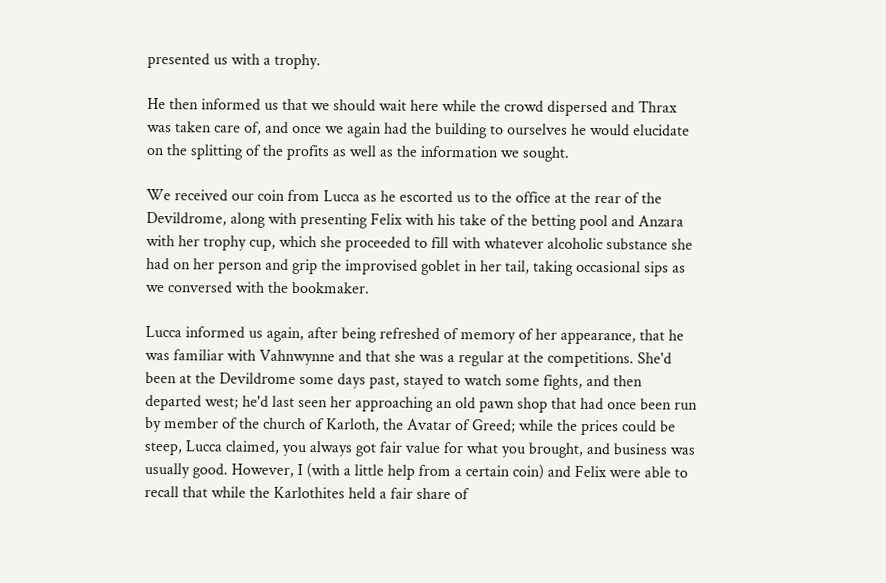presented us with a trophy.

He then informed us that we should wait here while the crowd dispersed and Thrax was taken care of, and once we again had the building to ourselves he would elucidate on the splitting of the profits as well as the information we sought.

We received our coin from Lucca as he escorted us to the office at the rear of the Devildrome, along with presenting Felix with his take of the betting pool and Anzara with her trophy cup, which she proceeded to fill with whatever alcoholic substance she had on her person and grip the improvised goblet in her tail, taking occasional sips as we conversed with the bookmaker.

Lucca informed us again, after being refreshed of memory of her appearance, that he was familiar with Vahnwynne and that she was a regular at the competitions. She'd been at the Devildrome some days past, stayed to watch some fights, and then departed west; he'd last seen her approaching an old pawn shop that had once been run by member of the church of Karloth, the Avatar of Greed; while the prices could be steep, Lucca claimed, you always got fair value for what you brought, and business was usually good. However, I (with a little help from a certain coin) and Felix were able to recall that while the Karlothites held a fair share of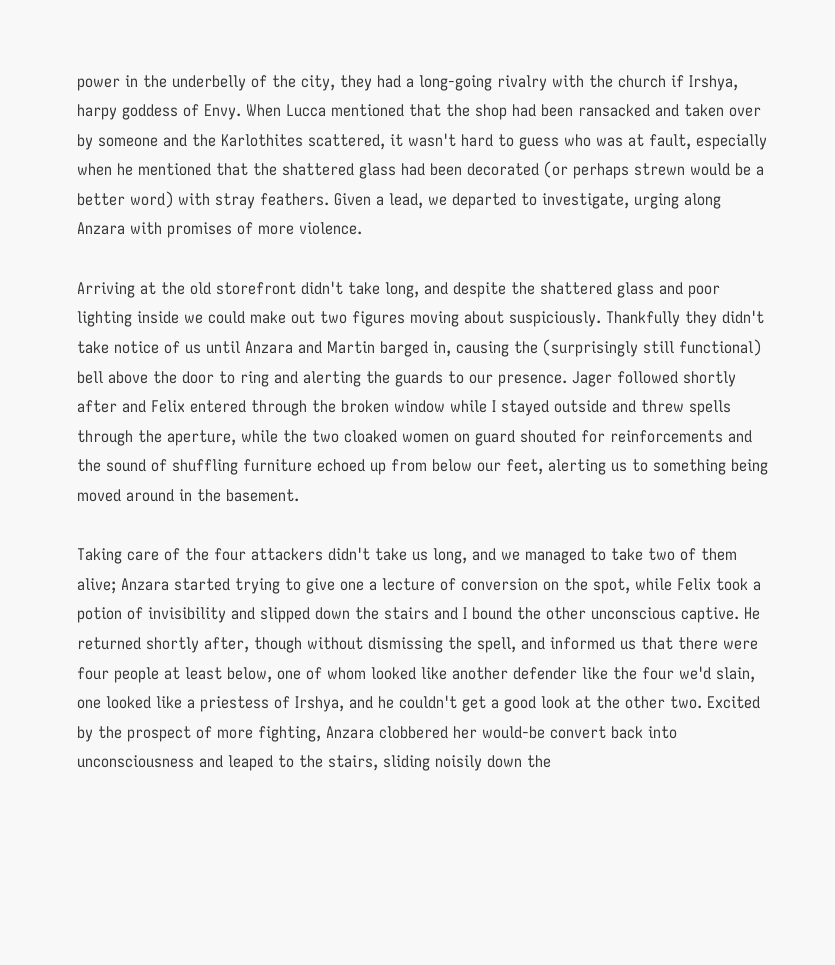power in the underbelly of the city, they had a long-going rivalry with the church if Irshya, harpy goddess of Envy. When Lucca mentioned that the shop had been ransacked and taken over by someone and the Karlothites scattered, it wasn't hard to guess who was at fault, especially when he mentioned that the shattered glass had been decorated (or perhaps strewn would be a better word) with stray feathers. Given a lead, we departed to investigate, urging along Anzara with promises of more violence.

Arriving at the old storefront didn't take long, and despite the shattered glass and poor lighting inside we could make out two figures moving about suspiciously. Thankfully they didn't take notice of us until Anzara and Martin barged in, causing the (surprisingly still functional) bell above the door to ring and alerting the guards to our presence. Jager followed shortly after and Felix entered through the broken window while I stayed outside and threw spells through the aperture, while the two cloaked women on guard shouted for reinforcements and the sound of shuffling furniture echoed up from below our feet, alerting us to something being moved around in the basement.

Taking care of the four attackers didn't take us long, and we managed to take two of them alive; Anzara started trying to give one a lecture of conversion on the spot, while Felix took a potion of invisibility and slipped down the stairs and I bound the other unconscious captive. He returned shortly after, though without dismissing the spell, and informed us that there were four people at least below, one of whom looked like another defender like the four we'd slain, one looked like a priestess of Irshya, and he couldn't get a good look at the other two. Excited by the prospect of more fighting, Anzara clobbered her would-be convert back into unconsciousness and leaped to the stairs, sliding noisily down the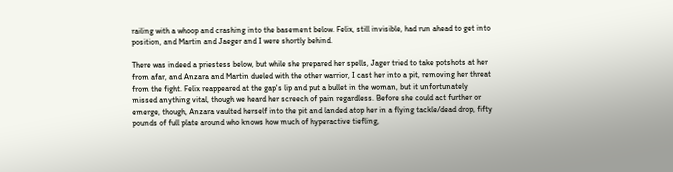railing with a whoop and crashing into the basement below. Felix, still invisible, had run ahead to get into position, and Martin and Jaeger and I were shortly behind.

There was indeed a priestess below, but while she prepared her spells, Jager tried to take potshots at her from afar, and Anzara and Martin dueled with the other warrior, I cast her into a pit, removing her threat from the fight. Felix reappeared at the gap's lip and put a bullet in the woman, but it unfortunately missed anything vital, though we heard her screech of pain regardless. Before she could act further or emerge, though, Anzara vaulted herself into the pit and landed atop her in a flying tackle/dead drop, fifty pounds of full plate around who knows how much of hyperactive tiefling,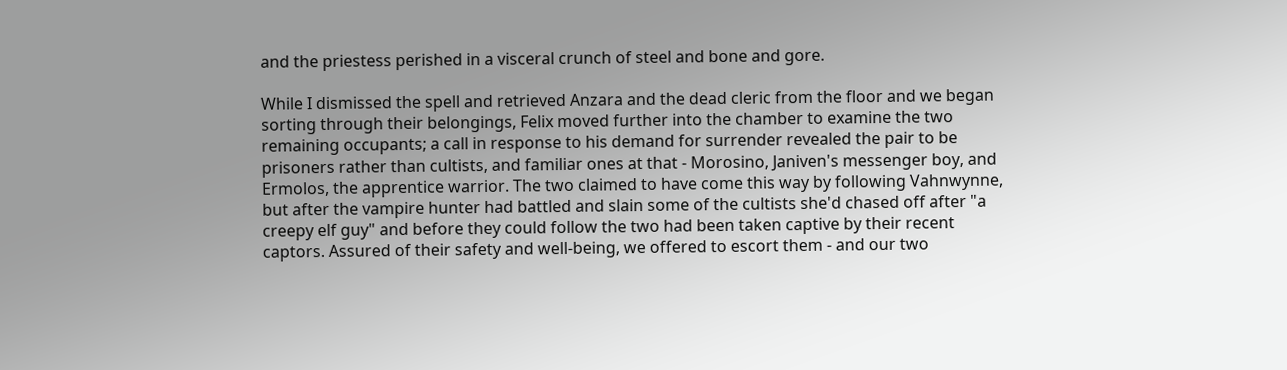and the priestess perished in a visceral crunch of steel and bone and gore.

While I dismissed the spell and retrieved Anzara and the dead cleric from the floor and we began sorting through their belongings, Felix moved further into the chamber to examine the two remaining occupants; a call in response to his demand for surrender revealed the pair to be prisoners rather than cultists, and familiar ones at that - Morosino, Janiven's messenger boy, and Ermolos, the apprentice warrior. The two claimed to have come this way by following Vahnwynne, but after the vampire hunter had battled and slain some of the cultists she'd chased off after "a creepy elf guy" and before they could follow the two had been taken captive by their recent captors. Assured of their safety and well-being, we offered to escort them - and our two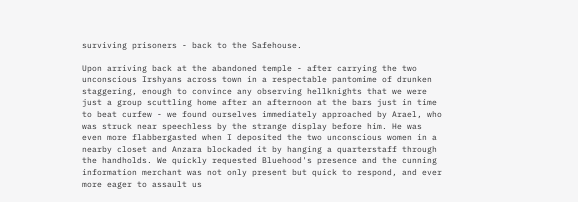surviving prisoners - back to the Safehouse.

Upon arriving back at the abandoned temple - after carrying the two unconscious Irshyans across town in a respectable pantomime of drunken staggering, enough to convince any observing hellknights that we were just a group scuttling home after an afternoon at the bars just in time to beat curfew - we found ourselves immediately approached by Arael, who was struck near speechless by the strange display before him. He was even more flabbergasted when I deposited the two unconscious women in a nearby closet and Anzara blockaded it by hanging a quarterstaff through the handholds. We quickly requested Bluehood's presence and the cunning information merchant was not only present but quick to respond, and ever more eager to assault us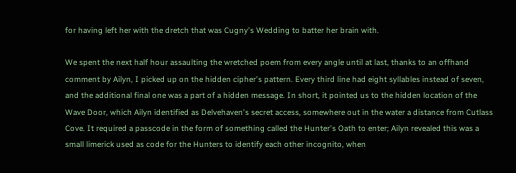for having left her with the dretch that was Cugny's Wedding to batter her brain with.

We spent the next half hour assaulting the wretched poem from every angle until at last, thanks to an offhand comment by Ailyn, I picked up on the hidden cipher's pattern. Every third line had eight syllables instead of seven, and the additional final one was a part of a hidden message. In short, it pointed us to the hidden location of the Wave Door, which Ailyn identified as Delvehaven's secret access, somewhere out in the water a distance from Cutlass Cove. It required a passcode in the form of something called the Hunter's Oath to enter; Ailyn revealed this was a small limerick used as code for the Hunters to identify each other incognito, when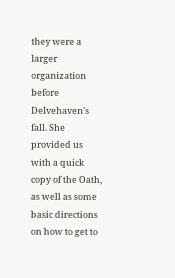they were a larger organization before Delvehaven's fall. She provided us with a quick copy of the Oath, as well as some basic directions on how to get to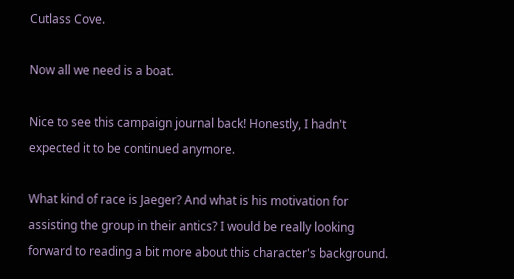Cutlass Cove.

Now all we need is a boat.

Nice to see this campaign journal back! Honestly, I hadn't expected it to be continued anymore.

What kind of race is Jaeger? And what is his motivation for assisting the group in their antics? I would be really looking forward to reading a bit more about this character's background.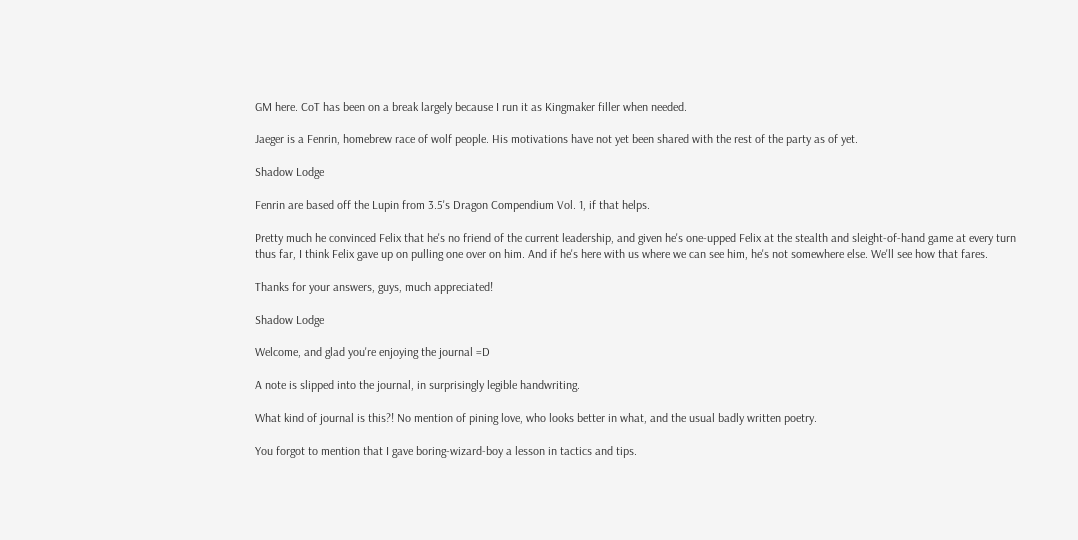GM here. CoT has been on a break largely because I run it as Kingmaker filler when needed.

Jaeger is a Fenrin, homebrew race of wolf people. His motivations have not yet been shared with the rest of the party as of yet.

Shadow Lodge

Fenrin are based off the Lupin from 3.5's Dragon Compendium Vol. 1, if that helps.

Pretty much he convinced Felix that he's no friend of the current leadership, and given he's one-upped Felix at the stealth and sleight-of-hand game at every turn thus far, I think Felix gave up on pulling one over on him. And if he's here with us where we can see him, he's not somewhere else. We'll see how that fares.

Thanks for your answers, guys, much appreciated!

Shadow Lodge

Welcome, and glad you're enjoying the journal =D

A note is slipped into the journal, in surprisingly legible handwriting.

What kind of journal is this?! No mention of pining love, who looks better in what, and the usual badly written poetry.

You forgot to mention that I gave boring-wizard-boy a lesson in tactics and tips.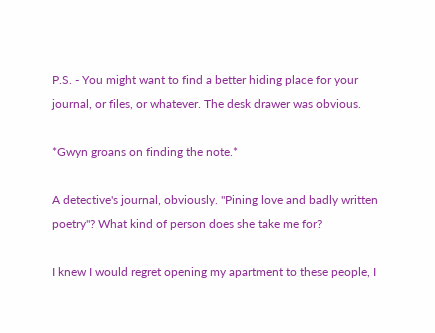P.S. - You might want to find a better hiding place for your journal, or files, or whatever. The desk drawer was obvious.

*Gwyn groans on finding the note.*

A detective's journal, obviously. "Pining love and badly written poetry"? What kind of person does she take me for?

I knew I would regret opening my apartment to these people, I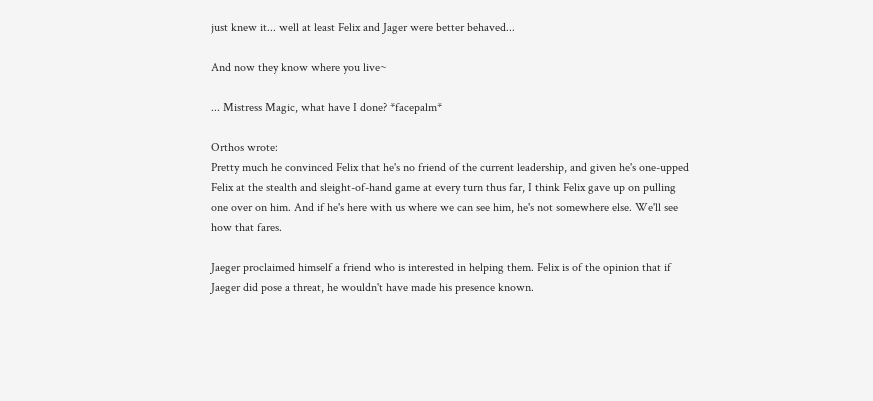just knew it... well at least Felix and Jager were better behaved...

And now they know where you live~

... Mistress Magic, what have I done? *facepalm*

Orthos wrote:
Pretty much he convinced Felix that he's no friend of the current leadership, and given he's one-upped Felix at the stealth and sleight-of-hand game at every turn thus far, I think Felix gave up on pulling one over on him. And if he's here with us where we can see him, he's not somewhere else. We'll see how that fares.

Jaeger proclaimed himself a friend who is interested in helping them. Felix is of the opinion that if Jaeger did pose a threat, he wouldn't have made his presence known.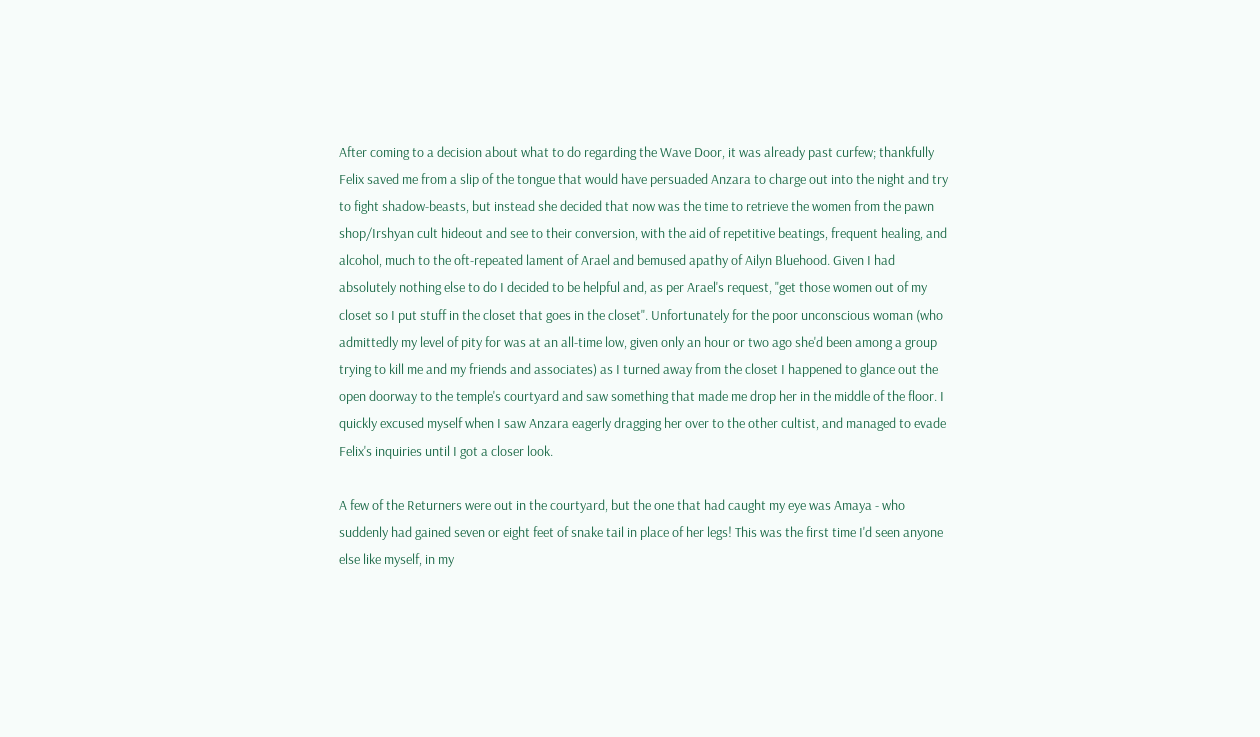After coming to a decision about what to do regarding the Wave Door, it was already past curfew; thankfully Felix saved me from a slip of the tongue that would have persuaded Anzara to charge out into the night and try to fight shadow-beasts, but instead she decided that now was the time to retrieve the women from the pawn shop/Irshyan cult hideout and see to their conversion, with the aid of repetitive beatings, frequent healing, and alcohol, much to the oft-repeated lament of Arael and bemused apathy of Ailyn Bluehood. Given I had absolutely nothing else to do I decided to be helpful and, as per Arael's request, "get those women out of my closet so I put stuff in the closet that goes in the closet". Unfortunately for the poor unconscious woman (who admittedly my level of pity for was at an all-time low, given only an hour or two ago she'd been among a group trying to kill me and my friends and associates) as I turned away from the closet I happened to glance out the open doorway to the temple's courtyard and saw something that made me drop her in the middle of the floor. I quickly excused myself when I saw Anzara eagerly dragging her over to the other cultist, and managed to evade Felix's inquiries until I got a closer look.

A few of the Returners were out in the courtyard, but the one that had caught my eye was Amaya - who suddenly had gained seven or eight feet of snake tail in place of her legs! This was the first time I'd seen anyone else like myself, in my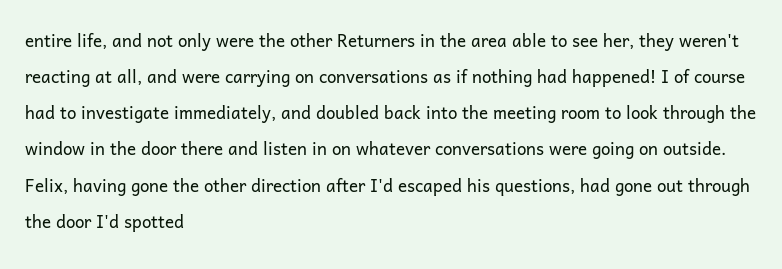entire life, and not only were the other Returners in the area able to see her, they weren't reacting at all, and were carrying on conversations as if nothing had happened! I of course had to investigate immediately, and doubled back into the meeting room to look through the window in the door there and listen in on whatever conversations were going on outside. Felix, having gone the other direction after I'd escaped his questions, had gone out through the door I'd spotted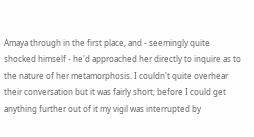Amaya through in the first place, and - seemingly quite shocked himself - he'd approached her directly to inquire as to the nature of her metamorphosis. I couldn't quite overhear their conversation but it was fairly short; before I could get anything further out of it my vigil was interrupted by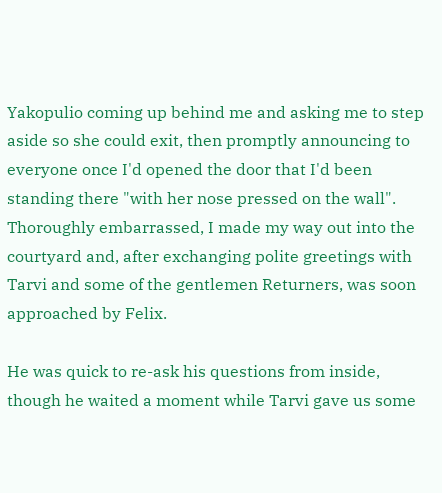Yakopulio coming up behind me and asking me to step aside so she could exit, then promptly announcing to everyone once I'd opened the door that I'd been standing there "with her nose pressed on the wall". Thoroughly embarrassed, I made my way out into the courtyard and, after exchanging polite greetings with Tarvi and some of the gentlemen Returners, was soon approached by Felix.

He was quick to re-ask his questions from inside, though he waited a moment while Tarvi gave us some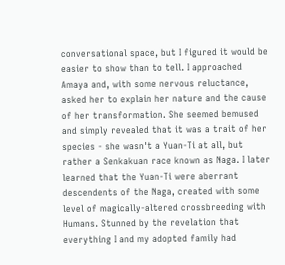conversational space, but I figured it would be easier to show than to tell. I approached Amaya and, with some nervous reluctance, asked her to explain her nature and the cause of her transformation. She seemed bemused and simply revealed that it was a trait of her species - she wasn't a Yuan-Ti at all, but rather a Senkakuan race known as Naga. I later learned that the Yuan-Ti were aberrant descendents of the Naga, created with some level of magically-altered crossbreeding with Humans. Stunned by the revelation that everything I and my adopted family had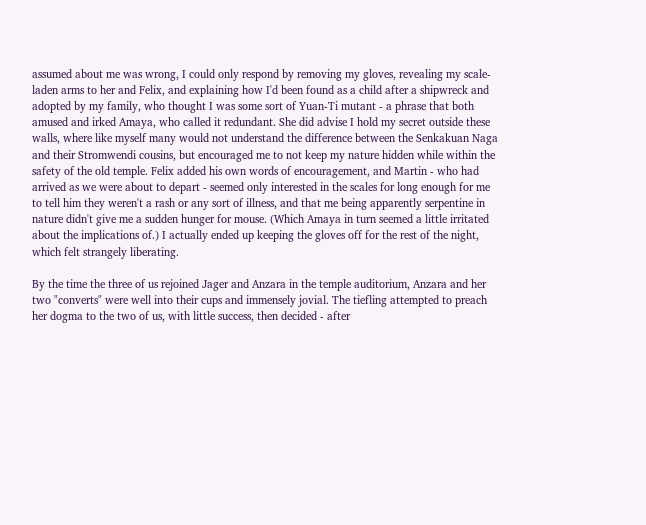assumed about me was wrong, I could only respond by removing my gloves, revealing my scale-laden arms to her and Felix, and explaining how I'd been found as a child after a shipwreck and adopted by my family, who thought I was some sort of Yuan-Ti mutant - a phrase that both amused and irked Amaya, who called it redundant. She did advise I hold my secret outside these walls, where like myself many would not understand the difference between the Senkakuan Naga and their Stromwendi cousins, but encouraged me to not keep my nature hidden while within the safety of the old temple. Felix added his own words of encouragement, and Martin - who had arrived as we were about to depart - seemed only interested in the scales for long enough for me to tell him they weren't a rash or any sort of illness, and that me being apparently serpentine in nature didn't give me a sudden hunger for mouse. (Which Amaya in turn seemed a little irritated about the implications of.) I actually ended up keeping the gloves off for the rest of the night, which felt strangely liberating.

By the time the three of us rejoined Jager and Anzara in the temple auditorium, Anzara and her two "converts" were well into their cups and immensely jovial. The tiefling attempted to preach her dogma to the two of us, with little success, then decided - after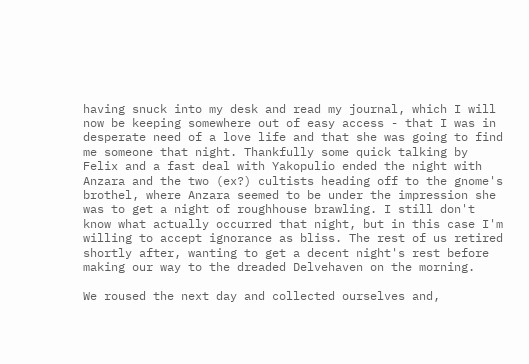having snuck into my desk and read my journal, which I will now be keeping somewhere out of easy access - that I was in desperate need of a love life and that she was going to find me someone that night. Thankfully some quick talking by Felix and a fast deal with Yakopulio ended the night with Anzara and the two (ex?) cultists heading off to the gnome's brothel, where Anzara seemed to be under the impression she was to get a night of roughhouse brawling. I still don't know what actually occurred that night, but in this case I'm willing to accept ignorance as bliss. The rest of us retired shortly after, wanting to get a decent night's rest before making our way to the dreaded Delvehaven on the morning.

We roused the next day and collected ourselves and,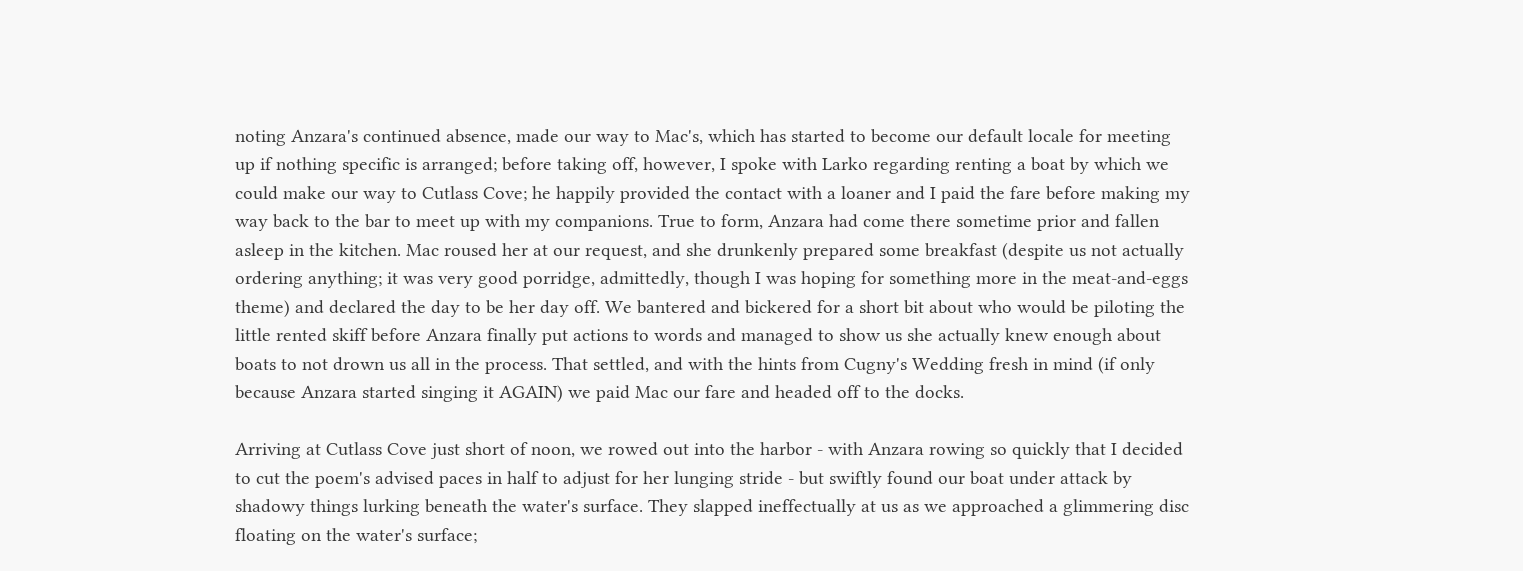noting Anzara's continued absence, made our way to Mac's, which has started to become our default locale for meeting up if nothing specific is arranged; before taking off, however, I spoke with Larko regarding renting a boat by which we could make our way to Cutlass Cove; he happily provided the contact with a loaner and I paid the fare before making my way back to the bar to meet up with my companions. True to form, Anzara had come there sometime prior and fallen asleep in the kitchen. Mac roused her at our request, and she drunkenly prepared some breakfast (despite us not actually ordering anything; it was very good porridge, admittedly, though I was hoping for something more in the meat-and-eggs theme) and declared the day to be her day off. We bantered and bickered for a short bit about who would be piloting the little rented skiff before Anzara finally put actions to words and managed to show us she actually knew enough about boats to not drown us all in the process. That settled, and with the hints from Cugny's Wedding fresh in mind (if only because Anzara started singing it AGAIN) we paid Mac our fare and headed off to the docks.

Arriving at Cutlass Cove just short of noon, we rowed out into the harbor - with Anzara rowing so quickly that I decided to cut the poem's advised paces in half to adjust for her lunging stride - but swiftly found our boat under attack by shadowy things lurking beneath the water's surface. They slapped ineffectually at us as we approached a glimmering disc floating on the water's surface;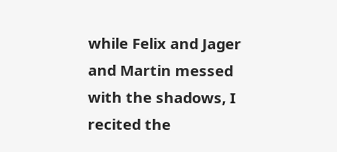while Felix and Jager and Martin messed with the shadows, I recited the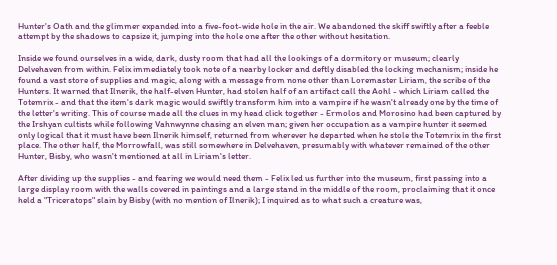Hunter's Oath and the glimmer expanded into a five-foot-wide hole in the air. We abandoned the skiff swiftly after a feeble attempt by the shadows to capsize it, jumping into the hole one after the other without hesitation.

Inside we found ourselves in a wide, dark, dusty room that had all the lookings of a dormitory or museum; clearly Delvehaven from within. Felix immediately took note of a nearby locker and deftly disabled the locking mechanism; inside he found a vast store of supplies and magic, along with a message from none other than Loremaster Liriam, the scribe of the Hunters. It warned that Ilnerik, the half-elven Hunter, had stolen half of an artifact call the Aohl - which Liriam called the Totemrix - and that the item's dark magic would swiftly transform him into a vampire if he wasn't already one by the time of the letter's writing. This of course made all the clues in my head click together - Ermolos and Morosino had been captured by the Irshyan cultists while following Vahnwynne chasing an elven man; given her occupation as a vampire hunter it seemed only logical that it must have been Ilnerik himself, returned from wherever he departed when he stole the Totemrix in the first place. The other half, the Morrowfall, was still somewhere in Delvehaven, presumably with whatever remained of the other Hunter, Bisby, who wasn't mentioned at all in Liriam's letter.

After dividing up the supplies - and fearing we would need them - Felix led us further into the museum, first passing into a large display room with the walls covered in paintings and a large stand in the middle of the room, proclaiming that it once held a "Triceratops" slain by Bisby (with no mention of Ilnerik); I inquired as to what such a creature was,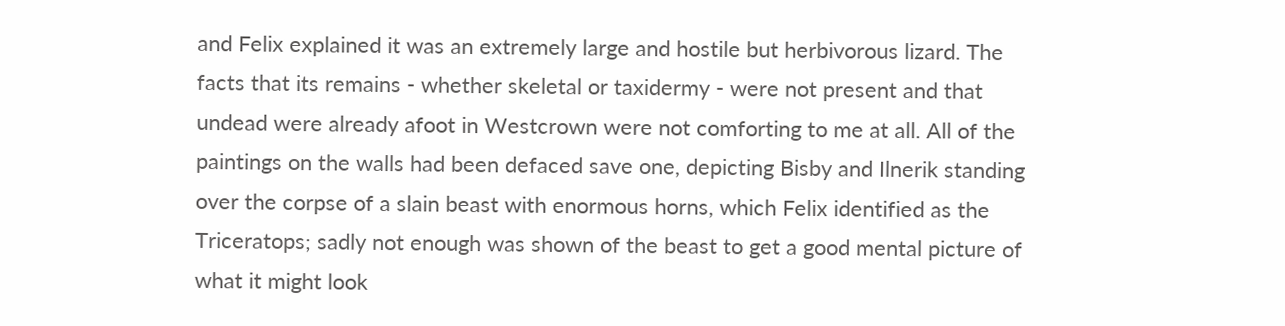and Felix explained it was an extremely large and hostile but herbivorous lizard. The facts that its remains - whether skeletal or taxidermy - were not present and that undead were already afoot in Westcrown were not comforting to me at all. All of the paintings on the walls had been defaced save one, depicting Bisby and Ilnerik standing over the corpse of a slain beast with enormous horns, which Felix identified as the Triceratops; sadly not enough was shown of the beast to get a good mental picture of what it might look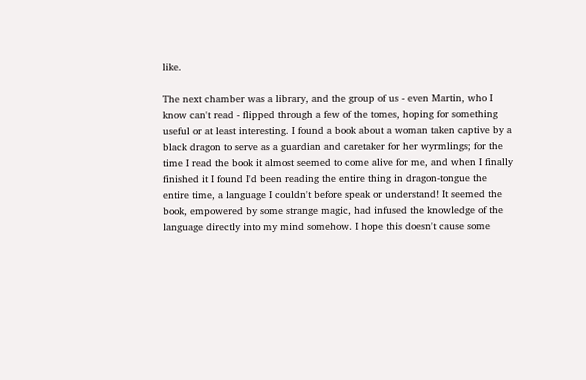like.

The next chamber was a library, and the group of us - even Martin, who I know can't read - flipped through a few of the tomes, hoping for something useful or at least interesting. I found a book about a woman taken captive by a black dragon to serve as a guardian and caretaker for her wyrmlings; for the time I read the book it almost seemed to come alive for me, and when I finally finished it I found I'd been reading the entire thing in dragon-tongue the entire time, a language I couldn't before speak or understand! It seemed the book, empowered by some strange magic, had infused the knowledge of the language directly into my mind somehow. I hope this doesn't cause some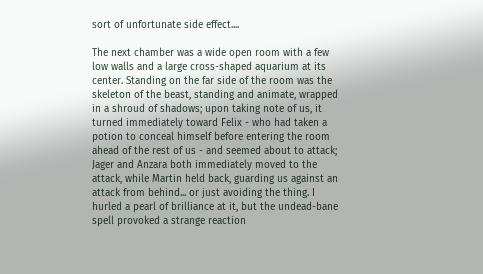sort of unfortunate side effect....

The next chamber was a wide open room with a few low walls and a large cross-shaped aquarium at its center. Standing on the far side of the room was the skeleton of the beast, standing and animate, wrapped in a shroud of shadows; upon taking note of us, it turned immediately toward Felix - who had taken a potion to conceal himself before entering the room ahead of the rest of us - and seemed about to attack; Jager and Anzara both immediately moved to the attack, while Martin held back, guarding us against an attack from behind... or just avoiding the thing. I hurled a pearl of brilliance at it, but the undead-bane spell provoked a strange reaction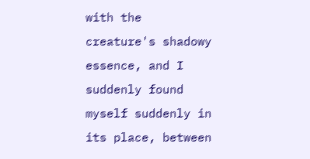with the creature's shadowy essence, and I suddenly found myself suddenly in its place, between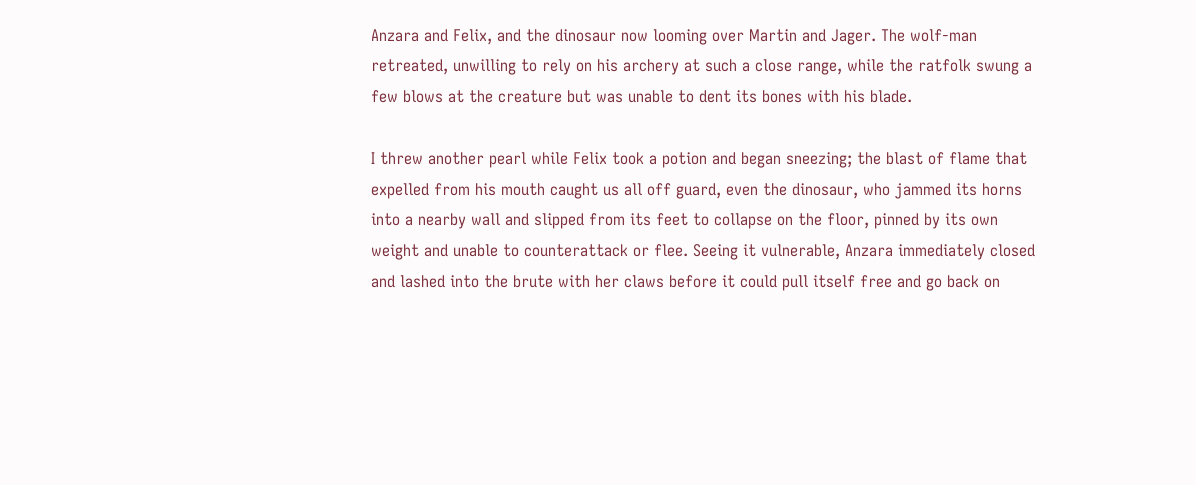Anzara and Felix, and the dinosaur now looming over Martin and Jager. The wolf-man retreated, unwilling to rely on his archery at such a close range, while the ratfolk swung a few blows at the creature but was unable to dent its bones with his blade.

I threw another pearl while Felix took a potion and began sneezing; the blast of flame that expelled from his mouth caught us all off guard, even the dinosaur, who jammed its horns into a nearby wall and slipped from its feet to collapse on the floor, pinned by its own weight and unable to counterattack or flee. Seeing it vulnerable, Anzara immediately closed and lashed into the brute with her claws before it could pull itself free and go back on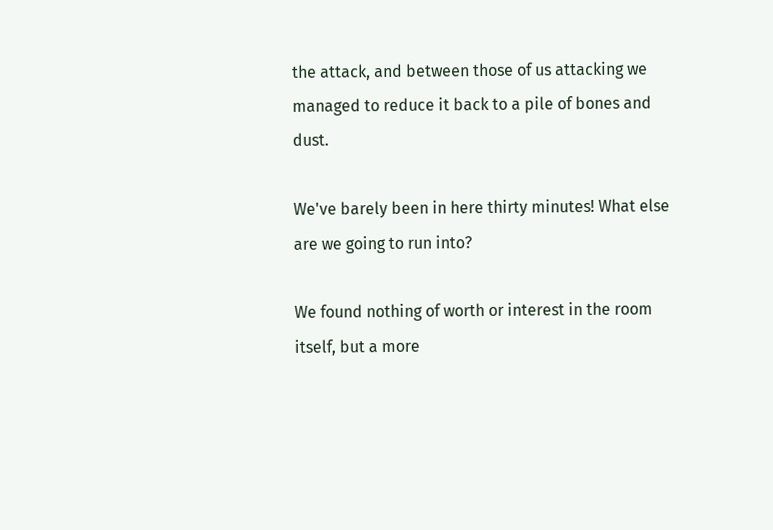the attack, and between those of us attacking we managed to reduce it back to a pile of bones and dust.

We've barely been in here thirty minutes! What else are we going to run into?

We found nothing of worth or interest in the room itself, but a more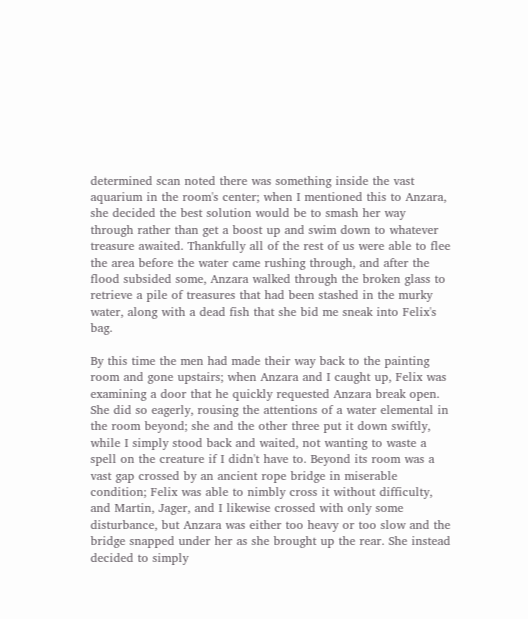determined scan noted there was something inside the vast aquarium in the room's center; when I mentioned this to Anzara, she decided the best solution would be to smash her way through rather than get a boost up and swim down to whatever treasure awaited. Thankfully all of the rest of us were able to flee the area before the water came rushing through, and after the flood subsided some, Anzara walked through the broken glass to retrieve a pile of treasures that had been stashed in the murky water, along with a dead fish that she bid me sneak into Felix's bag.

By this time the men had made their way back to the painting room and gone upstairs; when Anzara and I caught up, Felix was examining a door that he quickly requested Anzara break open. She did so eagerly, rousing the attentions of a water elemental in the room beyond; she and the other three put it down swiftly, while I simply stood back and waited, not wanting to waste a spell on the creature if I didn't have to. Beyond its room was a vast gap crossed by an ancient rope bridge in miserable condition; Felix was able to nimbly cross it without difficulty, and Martin, Jager, and I likewise crossed with only some disturbance, but Anzara was either too heavy or too slow and the bridge snapped under her as she brought up the rear. She instead decided to simply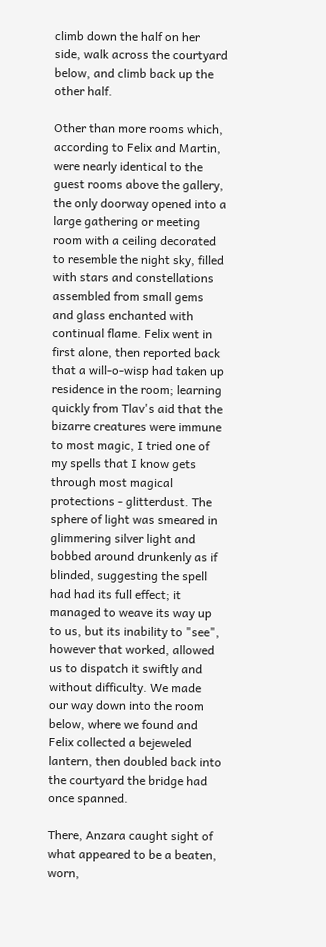climb down the half on her side, walk across the courtyard below, and climb back up the other half.

Other than more rooms which, according to Felix and Martin, were nearly identical to the guest rooms above the gallery, the only doorway opened into a large gathering or meeting room with a ceiling decorated to resemble the night sky, filled with stars and constellations assembled from small gems and glass enchanted with continual flame. Felix went in first alone, then reported back that a will-o-wisp had taken up residence in the room; learning quickly from Tlav's aid that the bizarre creatures were immune to most magic, I tried one of my spells that I know gets through most magical protections - glitterdust. The sphere of light was smeared in glimmering silver light and bobbed around drunkenly as if blinded, suggesting the spell had had its full effect; it managed to weave its way up to us, but its inability to "see", however that worked, allowed us to dispatch it swiftly and without difficulty. We made our way down into the room below, where we found and Felix collected a bejeweled lantern, then doubled back into the courtyard the bridge had once spanned.

There, Anzara caught sight of what appeared to be a beaten, worn,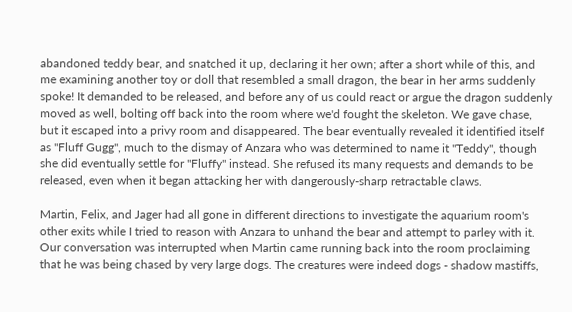abandoned teddy bear, and snatched it up, declaring it her own; after a short while of this, and me examining another toy or doll that resembled a small dragon, the bear in her arms suddenly spoke! It demanded to be released, and before any of us could react or argue the dragon suddenly moved as well, bolting off back into the room where we'd fought the skeleton. We gave chase, but it escaped into a privy room and disappeared. The bear eventually revealed it identified itself as "Fluff Gugg", much to the dismay of Anzara who was determined to name it "Teddy", though she did eventually settle for "Fluffy" instead. She refused its many requests and demands to be released, even when it began attacking her with dangerously-sharp retractable claws.

Martin, Felix, and Jager had all gone in different directions to investigate the aquarium room's other exits while I tried to reason with Anzara to unhand the bear and attempt to parley with it. Our conversation was interrupted when Martin came running back into the room proclaiming that he was being chased by very large dogs. The creatures were indeed dogs - shadow mastiffs,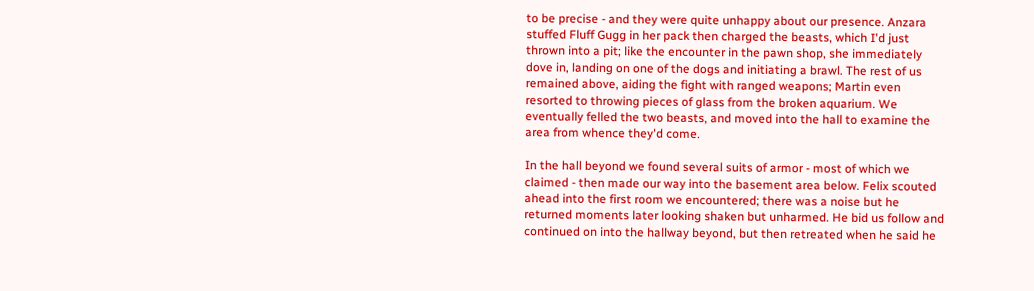to be precise - and they were quite unhappy about our presence. Anzara stuffed Fluff Gugg in her pack then charged the beasts, which I'd just thrown into a pit; like the encounter in the pawn shop, she immediately dove in, landing on one of the dogs and initiating a brawl. The rest of us remained above, aiding the fight with ranged weapons; Martin even resorted to throwing pieces of glass from the broken aquarium. We eventually felled the two beasts, and moved into the hall to examine the area from whence they'd come.

In the hall beyond we found several suits of armor - most of which we claimed - then made our way into the basement area below. Felix scouted ahead into the first room we encountered; there was a noise but he returned moments later looking shaken but unharmed. He bid us follow and continued on into the hallway beyond, but then retreated when he said he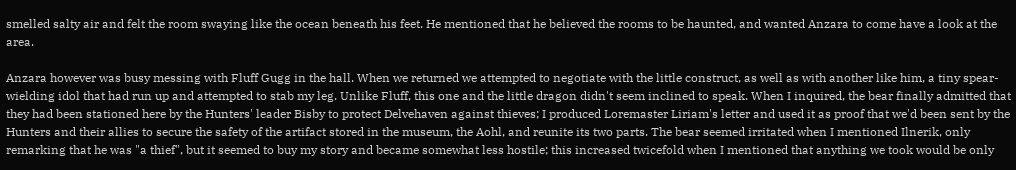smelled salty air and felt the room swaying like the ocean beneath his feet. He mentioned that he believed the rooms to be haunted, and wanted Anzara to come have a look at the area.

Anzara however was busy messing with Fluff Gugg in the hall. When we returned we attempted to negotiate with the little construct, as well as with another like him, a tiny spear-wielding idol that had run up and attempted to stab my leg. Unlike Fluff, this one and the little dragon didn't seem inclined to speak. When I inquired, the bear finally admitted that they had been stationed here by the Hunters' leader Bisby to protect Delvehaven against thieves; I produced Loremaster Liriam's letter and used it as proof that we'd been sent by the Hunters and their allies to secure the safety of the artifact stored in the museum, the Aohl, and reunite its two parts. The bear seemed irritated when I mentioned Ilnerik, only remarking that he was "a thief", but it seemed to buy my story and became somewhat less hostile; this increased twicefold when I mentioned that anything we took would be only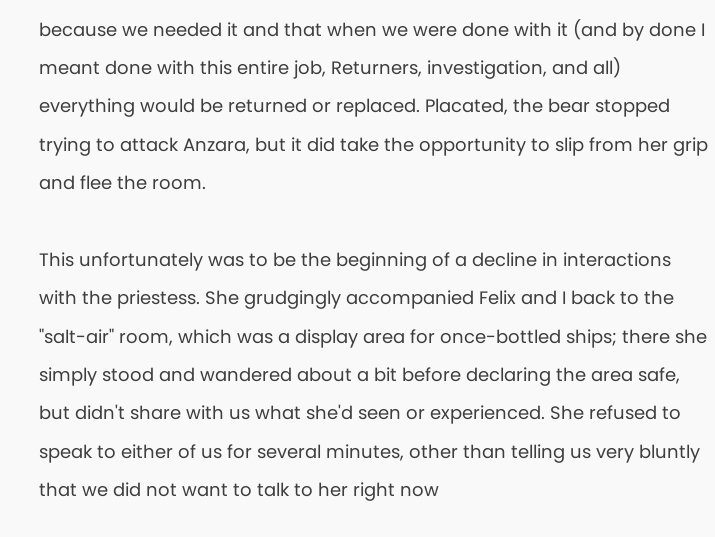because we needed it and that when we were done with it (and by done I meant done with this entire job, Returners, investigation, and all) everything would be returned or replaced. Placated, the bear stopped trying to attack Anzara, but it did take the opportunity to slip from her grip and flee the room.

This unfortunately was to be the beginning of a decline in interactions with the priestess. She grudgingly accompanied Felix and I back to the "salt-air" room, which was a display area for once-bottled ships; there she simply stood and wandered about a bit before declaring the area safe, but didn't share with us what she'd seen or experienced. She refused to speak to either of us for several minutes, other than telling us very bluntly that we did not want to talk to her right now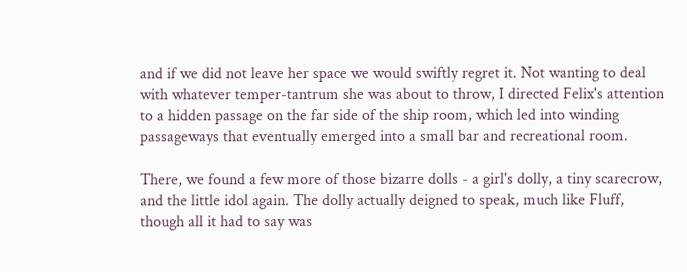and if we did not leave her space we would swiftly regret it. Not wanting to deal with whatever temper-tantrum she was about to throw, I directed Felix's attention to a hidden passage on the far side of the ship room, which led into winding passageways that eventually emerged into a small bar and recreational room.

There, we found a few more of those bizarre dolls - a girl's dolly, a tiny scarecrow, and the little idol again. The dolly actually deigned to speak, much like Fluff, though all it had to say was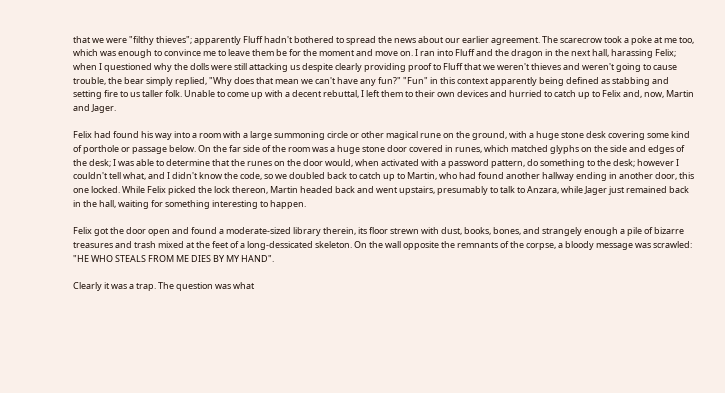that we were "filthy thieves"; apparently Fluff hadn't bothered to spread the news about our earlier agreement. The scarecrow took a poke at me too, which was enough to convince me to leave them be for the moment and move on. I ran into Fluff and the dragon in the next hall, harassing Felix; when I questioned why the dolls were still attacking us despite clearly providing proof to Fluff that we weren't thieves and weren't going to cause trouble, the bear simply replied, "Why does that mean we can't have any fun?" "Fun" in this context apparently being defined as stabbing and setting fire to us taller folk. Unable to come up with a decent rebuttal, I left them to their own devices and hurried to catch up to Felix and, now, Martin and Jager.

Felix had found his way into a room with a large summoning circle or other magical rune on the ground, with a huge stone desk covering some kind of porthole or passage below. On the far side of the room was a huge stone door covered in runes, which matched glyphs on the side and edges of the desk; I was able to determine that the runes on the door would, when activated with a password pattern, do something to the desk; however I couldn't tell what, and I didn't know the code, so we doubled back to catch up to Martin, who had found another hallway ending in another door, this one locked. While Felix picked the lock thereon, Martin headed back and went upstairs, presumably to talk to Anzara, while Jager just remained back in the hall, waiting for something interesting to happen.

Felix got the door open and found a moderate-sized library therein, its floor strewn with dust, books, bones, and strangely enough a pile of bizarre treasures and trash mixed at the feet of a long-dessicated skeleton. On the wall opposite the remnants of the corpse, a bloody message was scrawled: "HE WHO STEALS FROM ME DIES BY MY HAND".

Clearly it was a trap. The question was what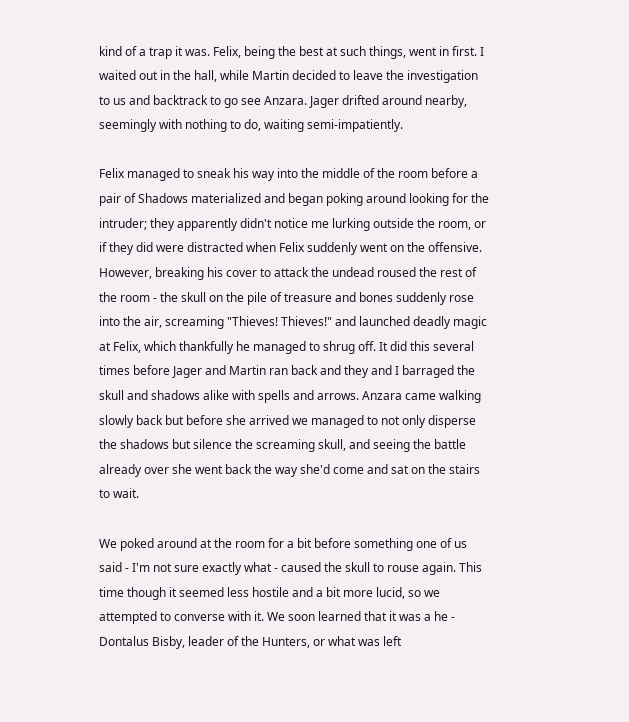kind of a trap it was. Felix, being the best at such things, went in first. I waited out in the hall, while Martin decided to leave the investigation to us and backtrack to go see Anzara. Jager drifted around nearby, seemingly with nothing to do, waiting semi-impatiently.

Felix managed to sneak his way into the middle of the room before a pair of Shadows materialized and began poking around looking for the intruder; they apparently didn't notice me lurking outside the room, or if they did were distracted when Felix suddenly went on the offensive. However, breaking his cover to attack the undead roused the rest of the room - the skull on the pile of treasure and bones suddenly rose into the air, screaming "Thieves! Thieves!" and launched deadly magic at Felix, which thankfully he managed to shrug off. It did this several times before Jager and Martin ran back and they and I barraged the skull and shadows alike with spells and arrows. Anzara came walking slowly back but before she arrived we managed to not only disperse the shadows but silence the screaming skull, and seeing the battle already over she went back the way she'd come and sat on the stairs to wait.

We poked around at the room for a bit before something one of us said - I'm not sure exactly what - caused the skull to rouse again. This time though it seemed less hostile and a bit more lucid, so we attempted to converse with it. We soon learned that it was a he - Dontalus Bisby, leader of the Hunters, or what was left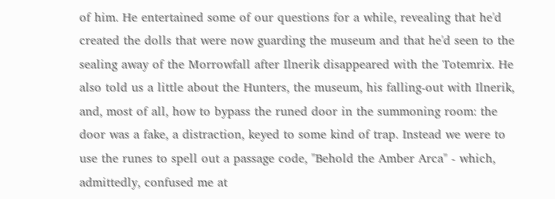of him. He entertained some of our questions for a while, revealing that he'd created the dolls that were now guarding the museum and that he'd seen to the sealing away of the Morrowfall after Ilnerik disappeared with the Totemrix. He also told us a little about the Hunters, the museum, his falling-out with Ilnerik, and, most of all, how to bypass the runed door in the summoning room: the door was a fake, a distraction, keyed to some kind of trap. Instead we were to use the runes to spell out a passage code, "Behold the Amber Arca" - which, admittedly, confused me at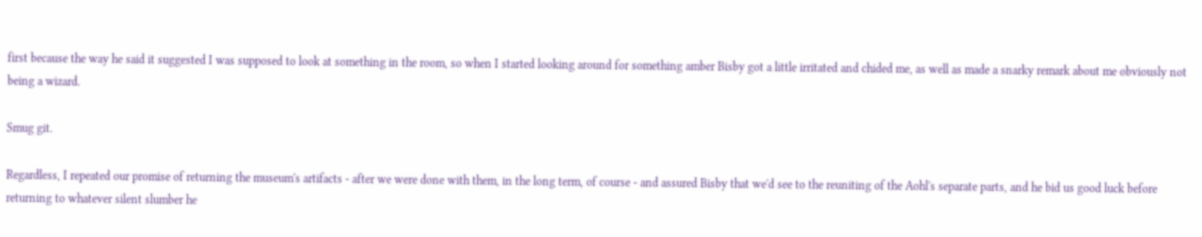first because the way he said it suggested I was supposed to look at something in the room, so when I started looking around for something amber Bisby got a little irritated and chided me, as well as made a snarky remark about me obviously not being a wizard.

Smug git.

Regardless, I repeated our promise of returning the museum's artifacts - after we were done with them, in the long term, of course - and assured Bisby that we'd see to the reuniting of the Aohl's separate parts, and he bid us good luck before returning to whatever silent slumber he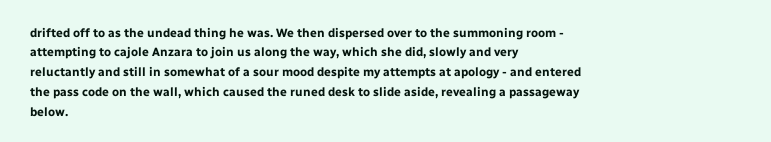drifted off to as the undead thing he was. We then dispersed over to the summoning room - attempting to cajole Anzara to join us along the way, which she did, slowly and very reluctantly and still in somewhat of a sour mood despite my attempts at apology - and entered the pass code on the wall, which caused the runed desk to slide aside, revealing a passageway below.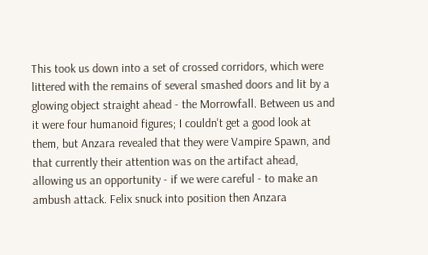This took us down into a set of crossed corridors, which were littered with the remains of several smashed doors and lit by a glowing object straight ahead - the Morrowfall. Between us and it were four humanoid figures; I couldn't get a good look at them, but Anzara revealed that they were Vampire Spawn, and that currently their attention was on the artifact ahead, allowing us an opportunity - if we were careful - to make an ambush attack. Felix snuck into position then Anzara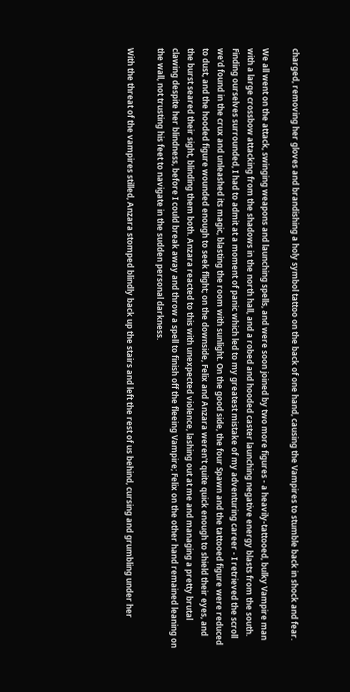charged, removing her gloves and brandishing a holy symbol tattoo on the back of one hand, causing the Vampires to stumble back in shock and fear.

We all went on the attack, swinging weapons and launching spells, and were soon joined by two more figures - a heavily-tattooed, bulky Vampire man with a large crossbow attacking from the shadows in the north hall, and a robed and hooded caster launching negative energy blasts from the south. Finding ourselves surrounded, I had to admit at a moment of panic which led to my greatest mistake of my adventuring career - I retrieved the scroll we'd found in the crux and unleashed its magic, blasting the room with sunlight. On the good side, the four Spawn and the tattooed figure were reduced to dust, and the hooded figure wounded enough to seek flight; on the downside, Felix and Anzara weren't quite quick enough to shield their eyes, and the burst seared their sight, blinding them both. Anzara reacted to this with unexpected violence, lashing out at me and managing a pretty brutal clawing despite her blindness, before I could break away and throw a spell to finish off the fleeing Vampire; Felix on the other hand remained leaning on the wall, not trusting his feet to navigate in the sudden personal darkness.

With the threat of the vampires stilled, Anzara stomped blindly back up the stairs and left the rest of us behind, cursing and grumbling under her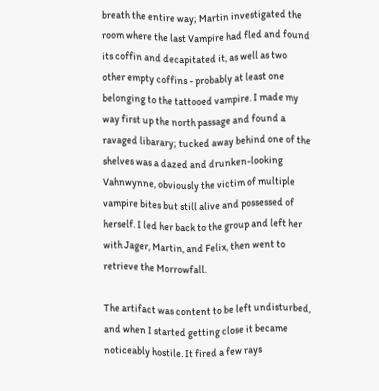breath the entire way; Martin investigated the room where the last Vampire had fled and found its coffin and decapitated it, as well as two other empty coffins - probably at least one belonging to the tattooed vampire. I made my way first up the north passage and found a ravaged libarary; tucked away behind one of the shelves was a dazed and drunken-looking Vahnwynne, obviously the victim of multiple vampire bites but still alive and possessed of herself. I led her back to the group and left her with Jager, Martin, and Felix, then went to retrieve the Morrowfall.

The artifact was content to be left undisturbed, and when I started getting close it became noticeably hostile. It fired a few rays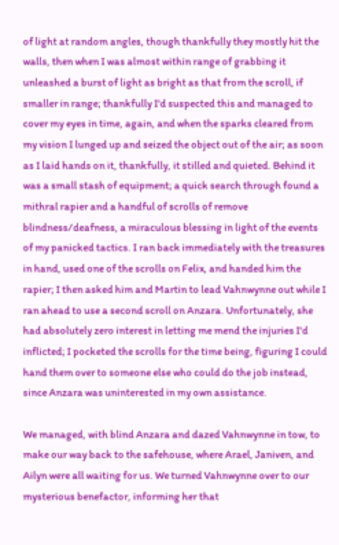of light at random angles, though thankfully they mostly hit the walls, then when I was almost within range of grabbing it unleashed a burst of light as bright as that from the scroll, if smaller in range; thankfully I'd suspected this and managed to cover my eyes in time, again, and when the sparks cleared from my vision I lunged up and seized the object out of the air; as soon as I laid hands on it, thankfully, it stilled and quieted. Behind it was a small stash of equipment; a quick search through found a mithral rapier and a handful of scrolls of remove blindness/deafness, a miraculous blessing in light of the events of my panicked tactics. I ran back immediately with the treasures in hand, used one of the scrolls on Felix, and handed him the rapier; I then asked him and Martin to lead Vahnwynne out while I ran ahead to use a second scroll on Anzara. Unfortunately, she had absolutely zero interest in letting me mend the injuries I'd inflicted; I pocketed the scrolls for the time being, figuring I could hand them over to someone else who could do the job instead, since Anzara was uninterested in my own assistance.

We managed, with blind Anzara and dazed Vahnwynne in tow, to make our way back to the safehouse, where Arael, Janiven, and Ailyn were all waiting for us. We turned Vahnwynne over to our mysterious benefactor, informing her that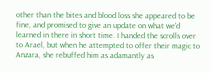other than the bites and blood loss she appeared to be fine, and promised to give an update on what we'd learned in there in short time. I handed the scrolls over to Arael, but when he attempted to offer their magic to Anzara, she rebuffed him as adamantly as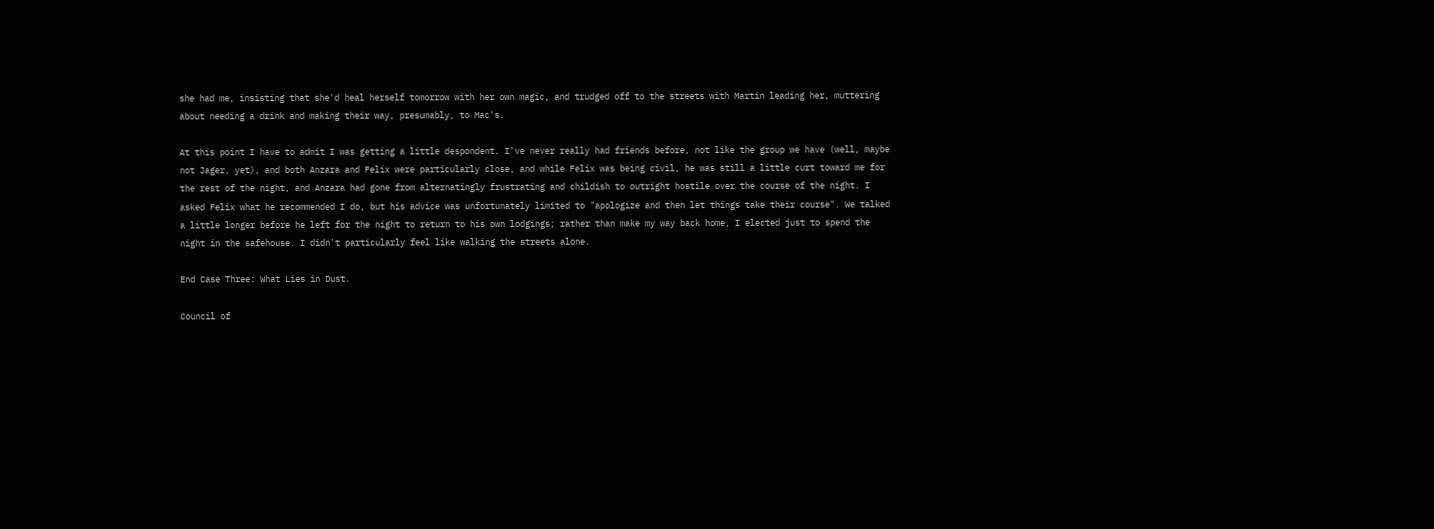she had me, insisting that she'd heal herself tomorrow with her own magic, and trudged off to the streets with Martin leading her, muttering about needing a drink and making their way, presumably, to Mac's.

At this point I have to admit I was getting a little despondent. I've never really had friends before, not like the group we have (well, maybe not Jager, yet), and both Anzara and Felix were particularly close, and while Felix was being civil, he was still a little curt toward me for the rest of the night, and Anzara had gone from alternatingly frustrating and childish to outright hostile over the course of the night. I asked Felix what he recommended I do, but his advice was unfortunately limited to "apologize and then let things take their course". We talked a little longer before he left for the night to return to his own lodgings; rather than make my way back home, I elected just to spend the night in the safehouse. I didn't particularly feel like walking the streets alone.

End Case Three: What Lies in Dust.

Council of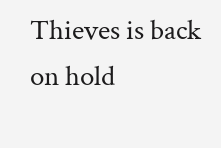Thieves is back on hold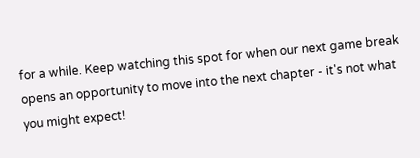for a while. Keep watching this spot for when our next game break opens an opportunity to move into the next chapter - it's not what you might expect!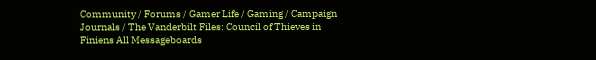Community / Forums / Gamer Life / Gaming / Campaign Journals / The Vanderbilt Files: Council of Thieves in Finiens All Messageboards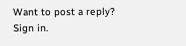Want to post a reply? Sign in.